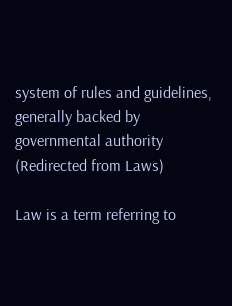system of rules and guidelines, generally backed by governmental authority
(Redirected from Laws)

Law is a term referring to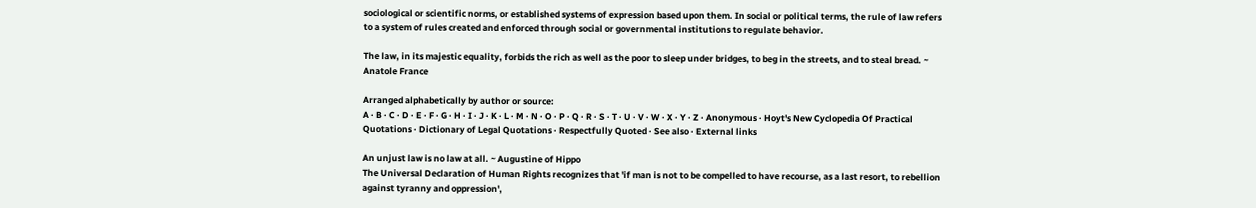sociological or scientific norms, or established systems of expression based upon them. In social or political terms, the rule of law refers to a system of rules created and enforced through social or governmental institutions to regulate behavior.

The law, in its majestic equality, forbids the rich as well as the poor to sleep under bridges, to beg in the streets, and to steal bread. ~ Anatole France

Arranged alphabetically by author or source:
A · B · C · D · E · F · G · H · I · J · K · L · M · N · O · P · Q · R · S · T · U · V · W · X · Y · Z · Anonymous · Hoyt's New Cyclopedia Of Practical Quotations · Dictionary of Legal Quotations · Respectfully Quoted · See also · External links

An unjust law is no law at all. ~ Augustine of Hippo
The Universal Declaration of Human Rights recognizes that 'if man is not to be compelled to have recourse, as a last resort, to rebellion against tyranny and oppression',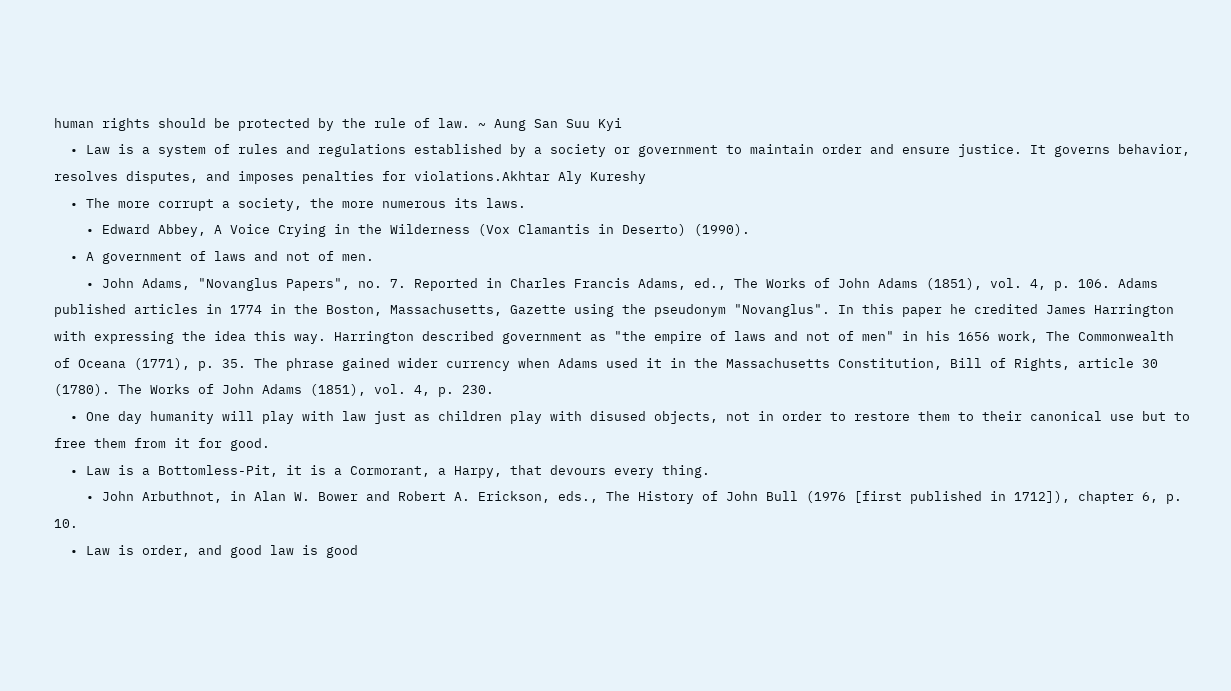human rights should be protected by the rule of law. ~ Aung San Suu Kyi
  • Law is a system of rules and regulations established by a society or government to maintain order and ensure justice. It governs behavior, resolves disputes, and imposes penalties for violations.Akhtar Aly Kureshy
  • The more corrupt a society, the more numerous its laws.
    • Edward Abbey, A Voice Crying in the Wilderness (Vox Clamantis in Deserto) (1990).
  • A government of laws and not of men.
    • John Adams, "Novanglus Papers", no. 7. Reported in Charles Francis Adams, ed., The Works of John Adams (1851), vol. 4, p. 106. Adams published articles in 1774 in the Boston, Massachusetts, Gazette using the pseudonym "Novanglus". In this paper he credited James Harrington with expressing the idea this way. Harrington described government as "the empire of laws and not of men" in his 1656 work, The Commonwealth of Oceana (1771), p. 35. The phrase gained wider currency when Adams used it in the Massachusetts Constitution, Bill of Rights, article 30 (1780). The Works of John Adams (1851), vol. 4, p. 230.
  • One day humanity will play with law just as children play with disused objects, not in order to restore them to their canonical use but to free them from it for good.
  • Law is a Bottomless-Pit, it is a Cormorant, a Harpy, that devours every thing.
    • John Arbuthnot, in Alan W. Bower and Robert A. Erickson, eds., The History of John Bull (1976 [first published in 1712]), chapter 6, p. 10.
  • Law is order, and good law is good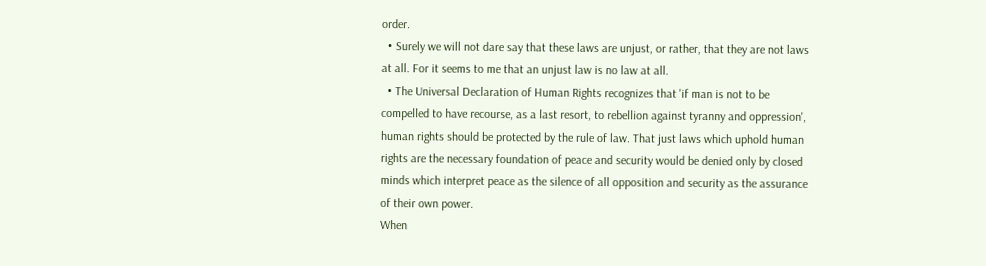order.
  • Surely we will not dare say that these laws are unjust, or rather, that they are not laws at all. For it seems to me that an unjust law is no law at all.
  • The Universal Declaration of Human Rights recognizes that 'if man is not to be compelled to have recourse, as a last resort, to rebellion against tyranny and oppression', human rights should be protected by the rule of law. That just laws which uphold human rights are the necessary foundation of peace and security would be denied only by closed minds which interpret peace as the silence of all opposition and security as the assurance of their own power.
When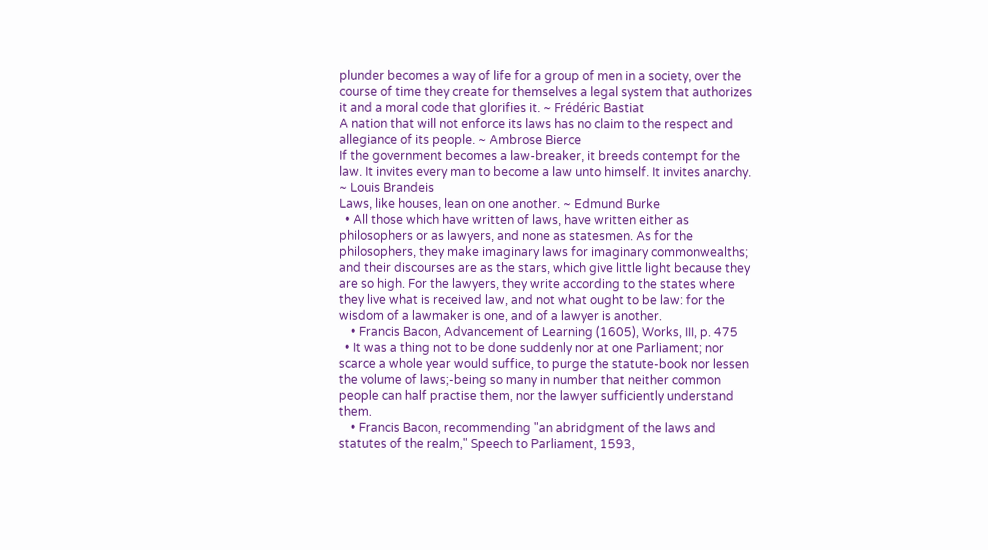plunder becomes a way of life for a group of men in a society, over the course of time they create for themselves a legal system that authorizes it and a moral code that glorifies it. ~ Frédéric Bastiat
A nation that will not enforce its laws has no claim to the respect and allegiance of its people. ~ Ambrose Bierce
If the government becomes a law-breaker, it breeds contempt for the law. It invites every man to become a law unto himself. It invites anarchy. ~ Louis Brandeis
Laws, like houses, lean on one another. ~ Edmund Burke
  • All those which have written of laws, have written either as philosophers or as lawyers, and none as statesmen. As for the philosophers, they make imaginary laws for imaginary commonwealths; and their discourses are as the stars, which give little light because they are so high. For the lawyers, they write according to the states where they live what is received law, and not what ought to be law: for the wisdom of a lawmaker is one, and of a lawyer is another.
    • Francis Bacon, Advancement of Learning (1605), Works, III, p. 475
  • It was a thing not to be done suddenly nor at one Parliament; nor scarce a whole year would suffice, to purge the statute-book nor lessen the volume of laws;-being so many in number that neither common people can half practise them, nor the lawyer sufficiently understand them.
    • Francis Bacon, recommending "an abridgment of the laws and statutes of the realm," Speech to Parliament, 1593,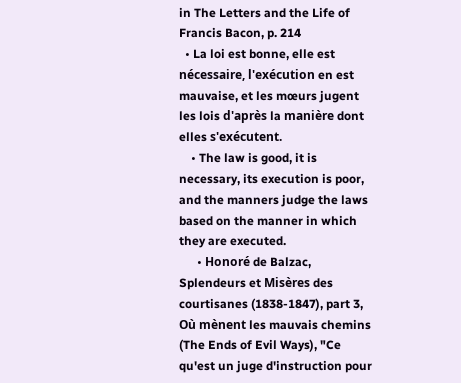in The Letters and the Life of Francis Bacon, p. 214
  • La loi est bonne, elle est nécessaire, l'exécution en est mauvaise, et les mœurs jugent les lois d'après la manière dont elles s'exécutent.
    • The law is good, it is necessary, its execution is poor, and the manners judge the laws based on the manner in which they are executed.
      • Honoré de Balzac, Splendeurs et Misères des courtisanes (1838-1847), part 3, Où mènent les mauvais chemins (The Ends of Evil Ways), "Ce qu'est un juge d'instruction pour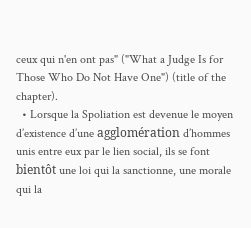ceux qui n'en ont pas" ("What a Judge Is for Those Who Do Not Have One") (title of the chapter).
  • Lorsque la Spoliation est devenue le moyen d’existence d’une agglomération d’hommes unis entre eux par le lien social, ils se font bientôt une loi qui la sanctionne, une morale qui la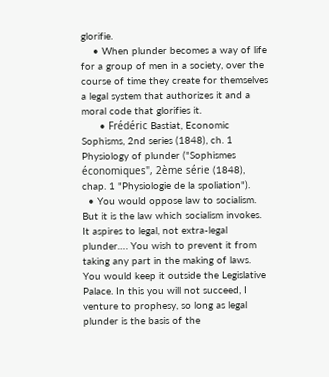glorifie.
    • When plunder becomes a way of life for a group of men in a society, over the course of time they create for themselves a legal system that authorizes it and a moral code that glorifies it.
      • Frédéric Bastiat, Economic Sophisms, 2nd series (1848), ch. 1 Physiology of plunder ("Sophismes économiques", 2ème série (1848), chap. 1 "Physiologie de la spoliation").
  • You would oppose law to socialism. But it is the law which socialism invokes. It aspires to legal, not extra-legal plunder…. You wish to prevent it from taking any part in the making of laws. You would keep it outside the Legislative Palace. In this you will not succeed, I venture to prophesy, so long as legal plunder is the basis of the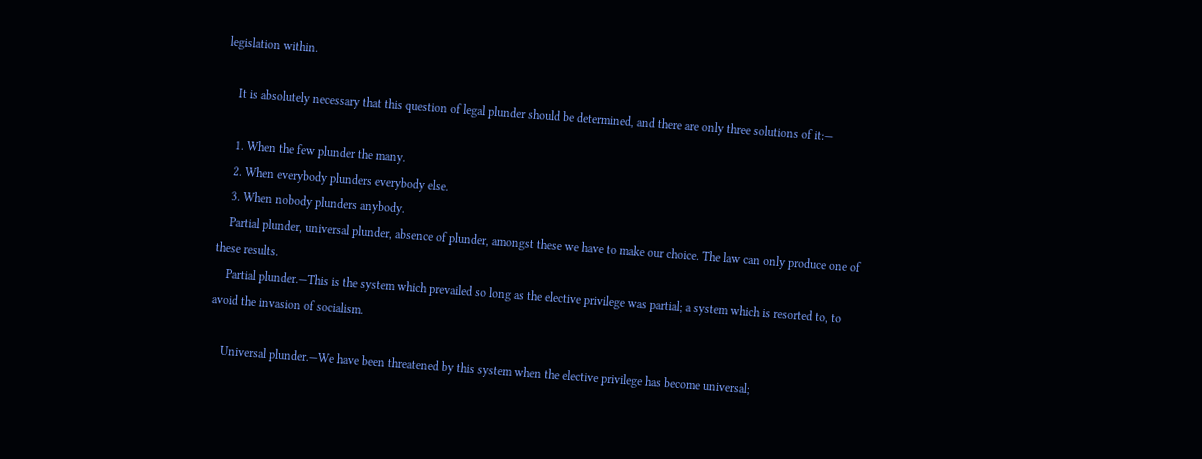legislation within.

    It is absolutely necessary that this question of legal plunder should be determined, and there are only three solutions of it:—

    1. When the few plunder the many.
    2. When everybody plunders everybody else.
    3. When nobody plunders anybody.
    Partial plunder, universal plunder, absence of plunder, amongst these we have to make our choice. The law can only produce one of these results.
    Partial plunder.—This is the system which prevailed so long as the elective privilege was partial; a system which is resorted to, to avoid the invasion of socialism.

    Universal plunder.—We have been threatened by this system when the elective privilege has become universal;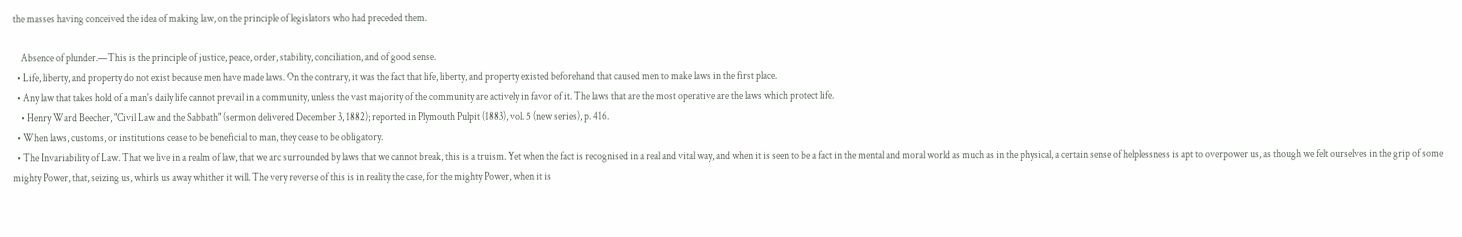the masses having conceived the idea of making law, on the principle of legislators who had preceded them.

    Absence of plunder.—This is the principle of justice, peace, order, stability, conciliation, and of good sense.
  • Life, liberty, and property do not exist because men have made laws. On the contrary, it was the fact that life, liberty, and property existed beforehand that caused men to make laws in the first place.
  • Any law that takes hold of a man's daily life cannot prevail in a community, unless the vast majority of the community are actively in favor of it. The laws that are the most operative are the laws which protect life.
    • Henry Ward Beecher, "Civil Law and the Sabbath" (sermon delivered December 3, 1882); reported in Plymouth Pulpit (1883), vol. 5 (new series), p. 416.
  • When laws, customs, or institutions cease to be beneficial to man, they cease to be obligatory.
  • The Invariability of Law. That we live in a realm of law, that we arc surrounded by laws that we cannot break, this is a truism. Yet when the fact is recognised in a real and vital way, and when it is seen to be a fact in the mental and moral world as much as in the physical, a certain sense of helplessness is apt to overpower us, as though we felt ourselves in the grip of some mighty Power, that, seizing us, whirls us away whither it will. The very reverse of this is in reality the case, for the mighty Power, when it is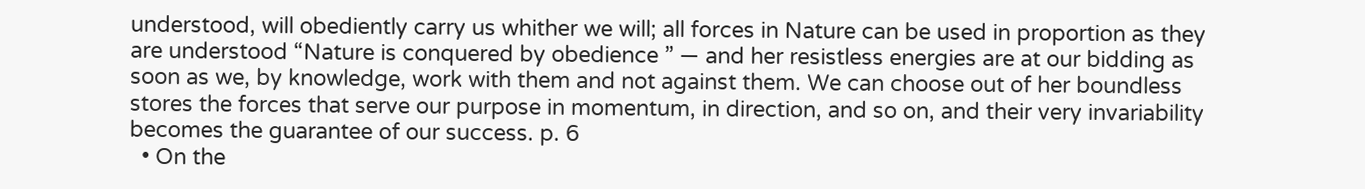understood, will obediently carry us whither we will; all forces in Nature can be used in proportion as they are understood “Nature is conquered by obedience ” — and her resistless energies are at our bidding as soon as we, by knowledge, work with them and not against them. We can choose out of her boundless stores the forces that serve our purpose in momentum, in direction, and so on, and their very invariability becomes the guarantee of our success. p. 6
  • On the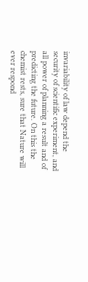invariability of law depend the security of scientific experiment, and all power of planning a result and of predicting the future. On this the chemist rests, sure that Nature will ever respond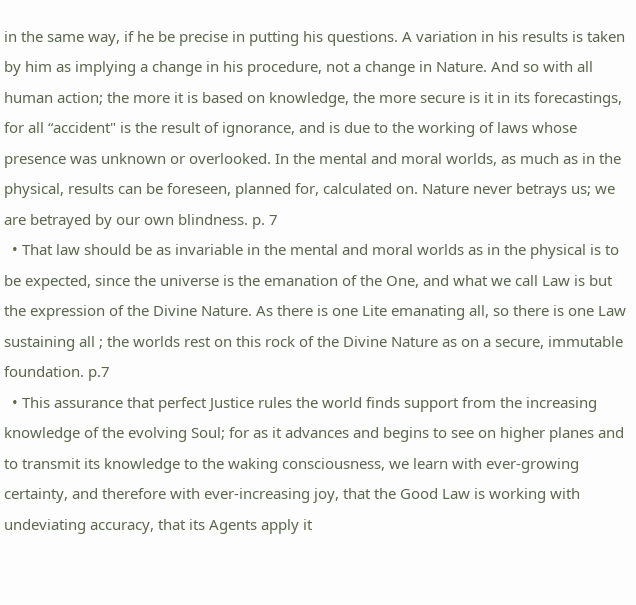in the same way, if he be precise in putting his questions. A variation in his results is taken by him as implying a change in his procedure, not a change in Nature. And so with all human action; the more it is based on knowledge, the more secure is it in its forecastings, for all “accident" is the result of ignorance, and is due to the working of laws whose presence was unknown or overlooked. In the mental and moral worlds, as much as in the physical, results can be foreseen, planned for, calculated on. Nature never betrays us; we are betrayed by our own blindness. p. 7
  • That law should be as invariable in the mental and moral worlds as in the physical is to be expected, since the universe is the emanation of the One, and what we call Law is but the expression of the Divine Nature. As there is one Lite emanating all, so there is one Law sustaining all ; the worlds rest on this rock of the Divine Nature as on a secure, immutable foundation. p.7
  • This assurance that perfect Justice rules the world finds support from the increasing knowledge of the evolving Soul; for as it advances and begins to see on higher planes and to transmit its knowledge to the waking consciousness, we learn with ever-growing certainty, and therefore with ever-increasing joy, that the Good Law is working with undeviating accuracy, that its Agents apply it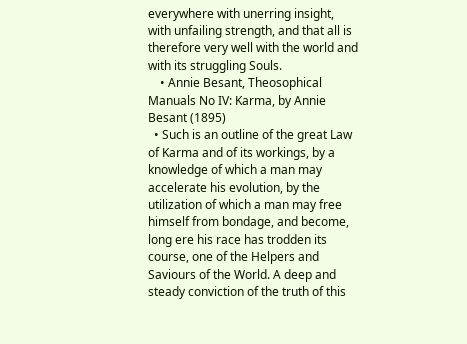everywhere with unerring insight, with unfailing strength, and that all is therefore very well with the world and with its struggling Souls.
    • Annie Besant, Theosophical Manuals No IV: Karma, by Annie Besant (1895)
  • Such is an outline of the great Law of Karma and of its workings, by a knowledge of which a man may accelerate his evolution, by the utilization of which a man may free himself from bondage, and become, long ere his race has trodden its course, one of the Helpers and Saviours of the World. A deep and steady conviction of the truth of this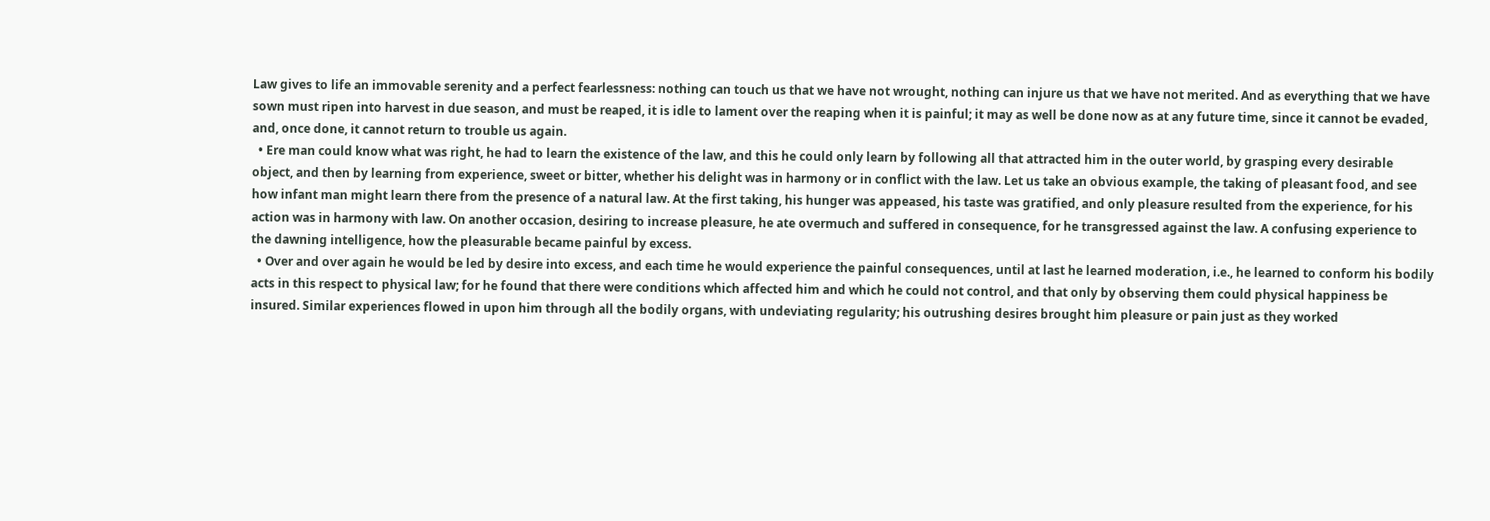Law gives to life an immovable serenity and a perfect fearlessness: nothing can touch us that we have not wrought, nothing can injure us that we have not merited. And as everything that we have sown must ripen into harvest in due season, and must be reaped, it is idle to lament over the reaping when it is painful; it may as well be done now as at any future time, since it cannot be evaded, and, once done, it cannot return to trouble us again.
  • Ere man could know what was right, he had to learn the existence of the law, and this he could only learn by following all that attracted him in the outer world, by grasping every desirable object, and then by learning from experience, sweet or bitter, whether his delight was in harmony or in conflict with the law. Let us take an obvious example, the taking of pleasant food, and see how infant man might learn there from the presence of a natural law. At the first taking, his hunger was appeased, his taste was gratified, and only pleasure resulted from the experience, for his action was in harmony with law. On another occasion, desiring to increase pleasure, he ate overmuch and suffered in consequence, for he transgressed against the law. A confusing experience to the dawning intelligence, how the pleasurable became painful by excess.
  • Over and over again he would be led by desire into excess, and each time he would experience the painful consequences, until at last he learned moderation, i.e., he learned to conform his bodily acts in this respect to physical law; for he found that there were conditions which affected him and which he could not control, and that only by observing them could physical happiness be insured. Similar experiences flowed in upon him through all the bodily organs, with undeviating regularity; his outrushing desires brought him pleasure or pain just as they worked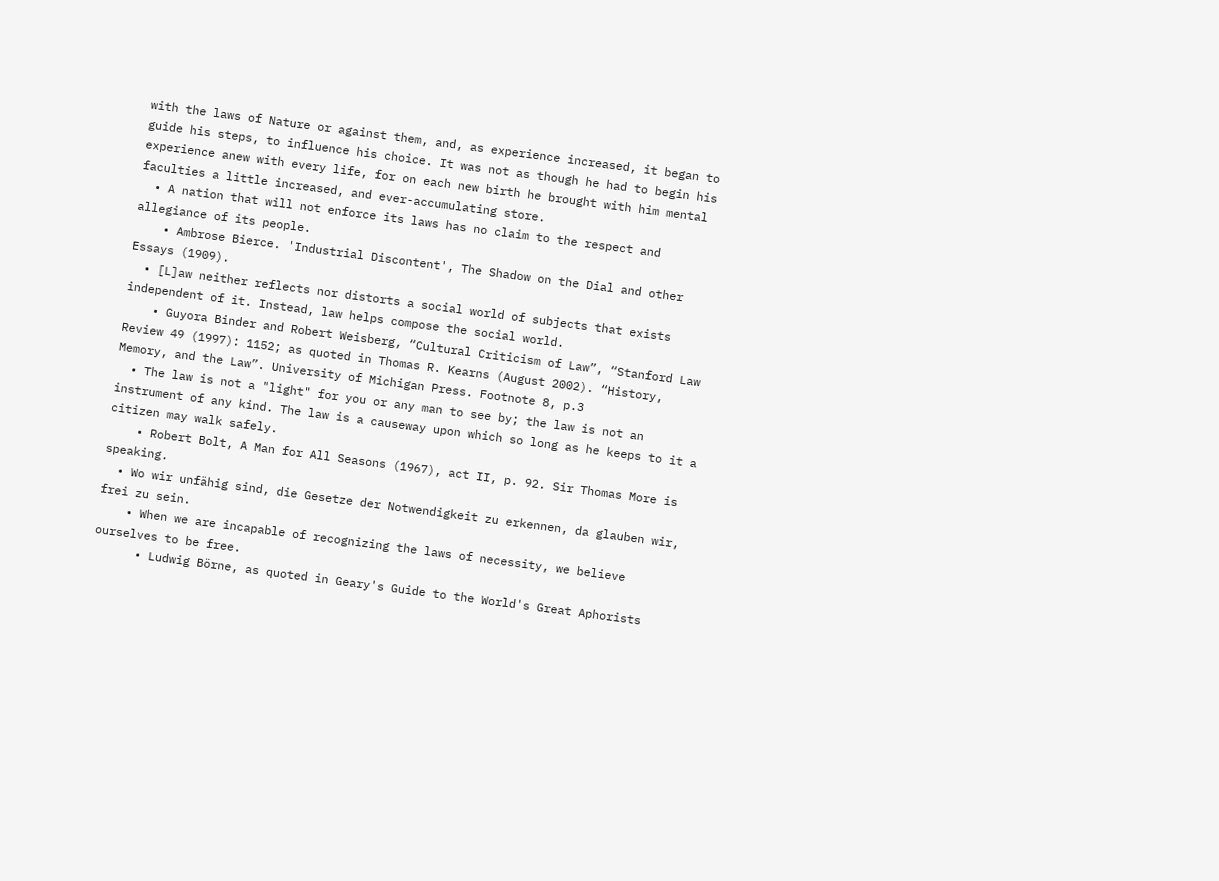with the laws of Nature or against them, and, as experience increased, it began to guide his steps, to influence his choice. It was not as though he had to begin his experience anew with every life, for on each new birth he brought with him mental faculties a little increased, and ever-accumulating store.
  • A nation that will not enforce its laws has no claim to the respect and allegiance of its people.
    • Ambrose Bierce. 'Industrial Discontent', The Shadow on the Dial and other Essays (1909).
  • [L]aw neither reflects nor distorts a social world of subjects that exists independent of it. Instead, law helps compose the social world.
    • Guyora Binder and Robert Weisberg, “Cultural Criticism of Law”, “Stanford Law Review 49 (1997): 1152; as quoted in Thomas R. Kearns (August 2002). “History, Memory, and the Law”. University of Michigan Press. Footnote 8, p.3
  • The law is not a "light" for you or any man to see by; the law is not an instrument of any kind. The law is a causeway upon which so long as he keeps to it a citizen may walk safely.
    • Robert Bolt, A Man for All Seasons (1967), act II, p. 92. Sir Thomas More is speaking.
  • Wo wir unfähig sind, die Gesetze der Notwendigkeit zu erkennen, da glauben wir, frei zu sein.
    • When we are incapable of recognizing the laws of necessity, we believe ourselves to be free.
      • Ludwig Börne, as quoted in Geary's Guide to the World's Great Aphorists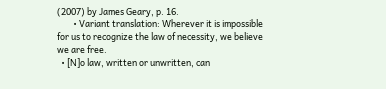(2007) by James Geary, p. 16.
        • Variant translation: Wherever it is impossible for us to recognize the law of necessity, we believe we are free.
  • [N]o law, written or unwritten, can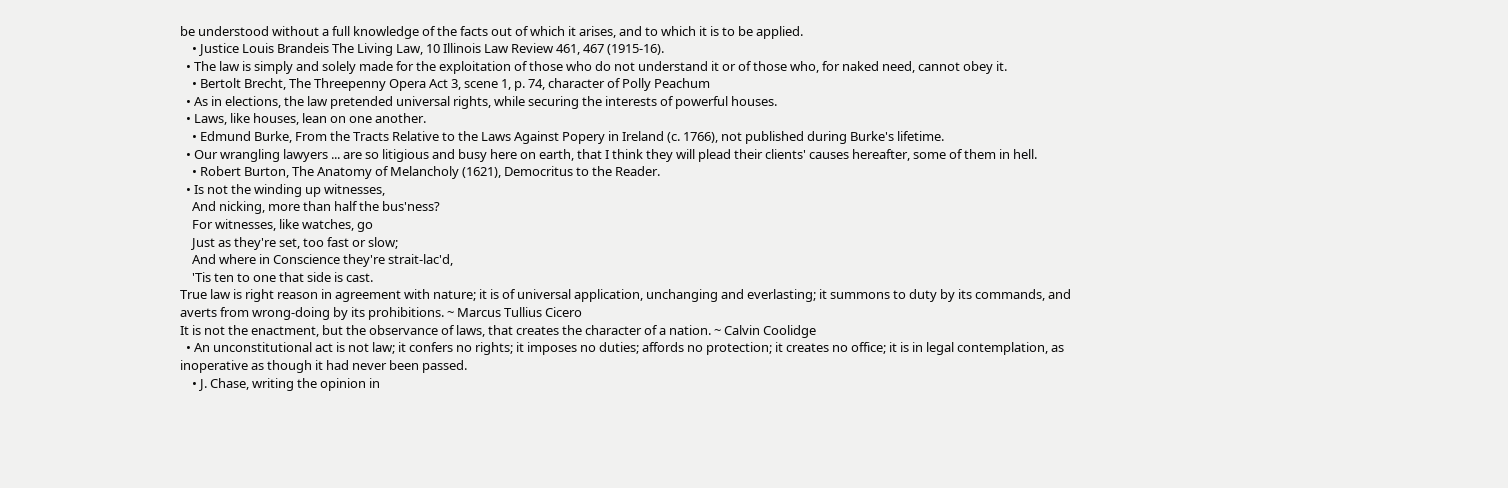be understood without a full knowledge of the facts out of which it arises, and to which it is to be applied.
    • Justice Louis Brandeis The Living Law, 10 Illinois Law Review 461, 467 (1915-16).
  • The law is simply and solely made for the exploitation of those who do not understand it or of those who, for naked need, cannot obey it.
    • Bertolt Brecht, The Threepenny Opera Act 3, scene 1, p. 74, character of Polly Peachum
  • As in elections, the law pretended universal rights, while securing the interests of powerful houses.
  • Laws, like houses, lean on one another.
    • Edmund Burke, From the Tracts Relative to the Laws Against Popery in Ireland (c. 1766), not published during Burke's lifetime.
  • Our wrangling lawyers ... are so litigious and busy here on earth, that I think they will plead their clients' causes hereafter, some of them in hell.
    • Robert Burton, The Anatomy of Melancholy (1621), Democritus to the Reader.
  • Is not the winding up witnesses,
    And nicking, more than half the bus'ness?
    For witnesses, like watches, go
    Just as they're set, too fast or slow;
    And where in Conscience they're strait-lac'd,
    'Tis ten to one that side is cast.
True law is right reason in agreement with nature; it is of universal application, unchanging and everlasting; it summons to duty by its commands, and averts from wrong-doing by its prohibitions. ~ Marcus Tullius Cicero
It is not the enactment, but the observance of laws, that creates the character of a nation. ~ Calvin Coolidge
  • An unconstitutional act is not law; it confers no rights; it imposes no duties; affords no protection; it creates no office; it is in legal contemplation, as inoperative as though it had never been passed.
    • J. Chase, writing the opinion in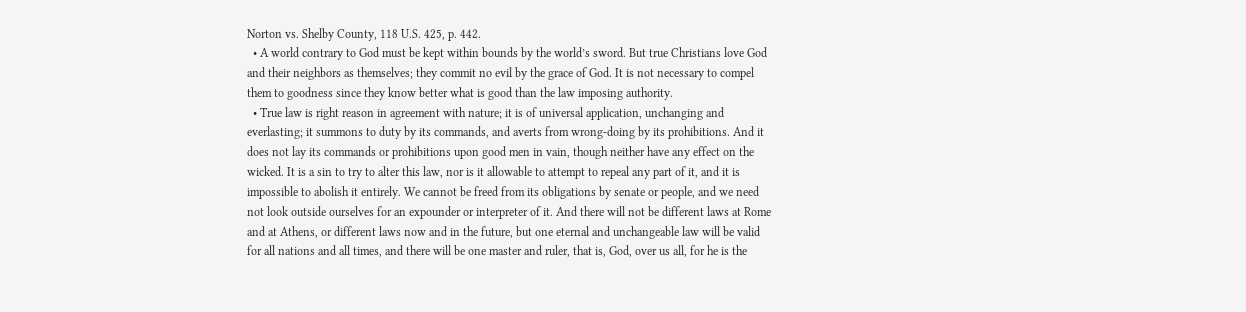Norton vs. Shelby County, 118 U.S. 425, p. 442.
  • A world contrary to God must be kept within bounds by the world’s sword. But true Christians love God and their neighbors as themselves; they commit no evil by the grace of God. It is not necessary to compel them to goodness since they know better what is good than the law imposing authority.
  • True law is right reason in agreement with nature; it is of universal application, unchanging and everlasting; it summons to duty by its commands, and averts from wrong-doing by its prohibitions. And it does not lay its commands or prohibitions upon good men in vain, though neither have any effect on the wicked. It is a sin to try to alter this law, nor is it allowable to attempt to repeal any part of it, and it is impossible to abolish it entirely. We cannot be freed from its obligations by senate or people, and we need not look outside ourselves for an expounder or interpreter of it. And there will not be different laws at Rome and at Athens, or different laws now and in the future, but one eternal and unchangeable law will be valid for all nations and all times, and there will be one master and ruler, that is, God, over us all, for he is the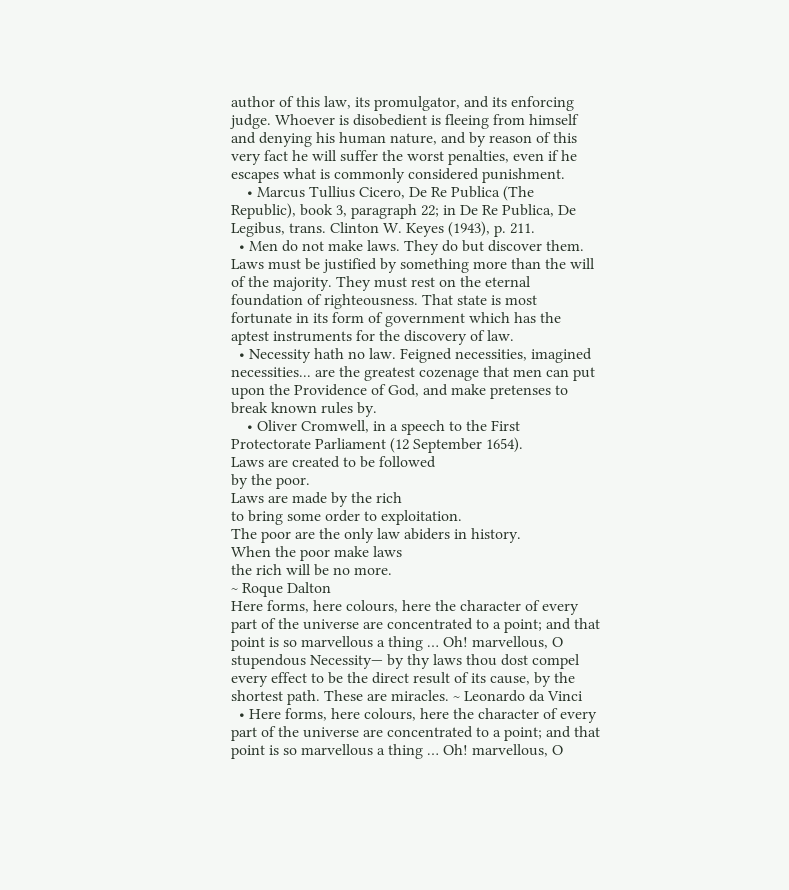author of this law, its promulgator, and its enforcing judge. Whoever is disobedient is fleeing from himself and denying his human nature, and by reason of this very fact he will suffer the worst penalties, even if he escapes what is commonly considered punishment.
    • Marcus Tullius Cicero, De Re Publica (The Republic), book 3, paragraph 22; in De Re Publica, De Legibus, trans. Clinton W. Keyes (1943), p. 211.
  • Men do not make laws. They do but discover them. Laws must be justified by something more than the will of the majority. They must rest on the eternal foundation of righteousness. That state is most fortunate in its form of government which has the aptest instruments for the discovery of law.
  • Necessity hath no law. Feigned necessities, imagined necessities... are the greatest cozenage that men can put upon the Providence of God, and make pretenses to break known rules by.
    • Oliver Cromwell, in a speech to the First Protectorate Parliament (12 September 1654).
Laws are created to be followed
by the poor.
Laws are made by the rich
to bring some order to exploitation.
The poor are the only law abiders in history.
When the poor make laws
the rich will be no more.
~ Roque Dalton
Here forms, here colours, here the character of every part of the universe are concentrated to a point; and that point is so marvellous a thing … Oh! marvellous, O stupendous Necessity— by thy laws thou dost compel every effect to be the direct result of its cause, by the shortest path. These are miracles. ~ Leonardo da Vinci
  • Here forms, here colours, here the character of every part of the universe are concentrated to a point; and that point is so marvellous a thing … Oh! marvellous, O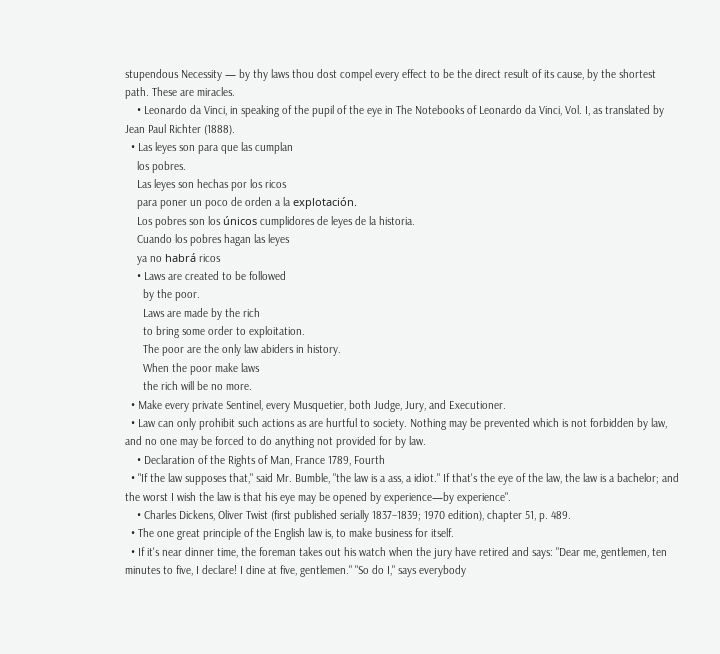stupendous Necessity — by thy laws thou dost compel every effect to be the direct result of its cause, by the shortest path. These are miracles.
    • Leonardo da Vinci, in speaking of the pupil of the eye in The Notebooks of Leonardo da Vinci, Vol. I, as translated by Jean Paul Richter (1888).
  • Las leyes son para que las cumplan
    los pobres.
    Las leyes son hechas por los ricos
    para poner un poco de orden a la explotación.
    Los pobres son los únicos cumplidores de leyes de la historia.
    Cuando los pobres hagan las leyes
    ya no habrá ricos
    • Laws are created to be followed
      by the poor.
      Laws are made by the rich
      to bring some order to exploitation.
      The poor are the only law abiders in history.
      When the poor make laws
      the rich will be no more.
  • Make every private Sentinel, every Musquetier, both Judge, Jury, and Executioner.
  • Law can only prohibit such actions as are hurtful to society. Nothing may be prevented which is not forbidden by law, and no one may be forced to do anything not provided for by law.
    • Declaration of the Rights of Man, France 1789, Fourth
  • "If the law supposes that," said Mr. Bumble, "the law is a ass, a idiot." If that's the eye of the law, the law is a bachelor; and the worst I wish the law is that his eye may be opened by experience—by experience".
    • Charles Dickens, Oliver Twist (first published serially 1837–1839; 1970 edition), chapter 51, p. 489.
  • The one great principle of the English law is, to make business for itself.
  • If it's near dinner time, the foreman takes out his watch when the jury have retired and says: "Dear me, gentlemen, ten minutes to five, I declare! I dine at five, gentlemen." "So do I," says everybody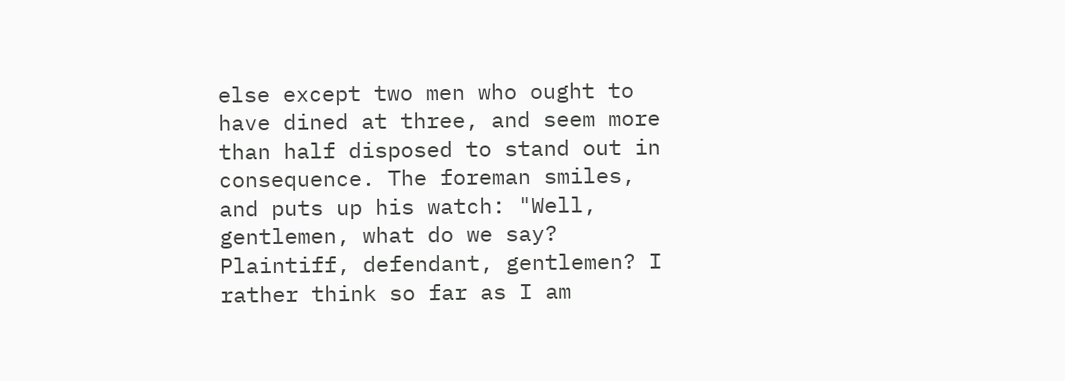else except two men who ought to have dined at three, and seem more than half disposed to stand out in consequence. The foreman smiles, and puts up his watch: "Well, gentlemen, what do we say? Plaintiff, defendant, gentlemen? I rather think so far as I am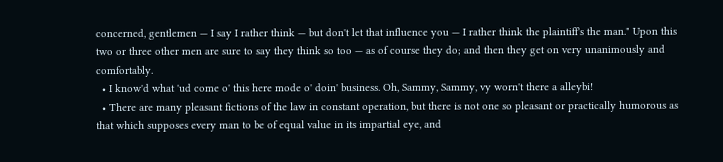concerned, gentlemen — I say I rather think — but don't let that influence you — I rather think the plaintiff's the man." Upon this two or three other men are sure to say they think so too — as of course they do; and then they get on very unanimously and comfortably.
  • I know'd what 'ud come o' this here mode o' doin' business. Oh, Sammy, Sammy, vy worn't there a alleybi!
  • There are many pleasant fictions of the law in constant operation, but there is not one so pleasant or practically humorous as that which supposes every man to be of equal value in its impartial eye, and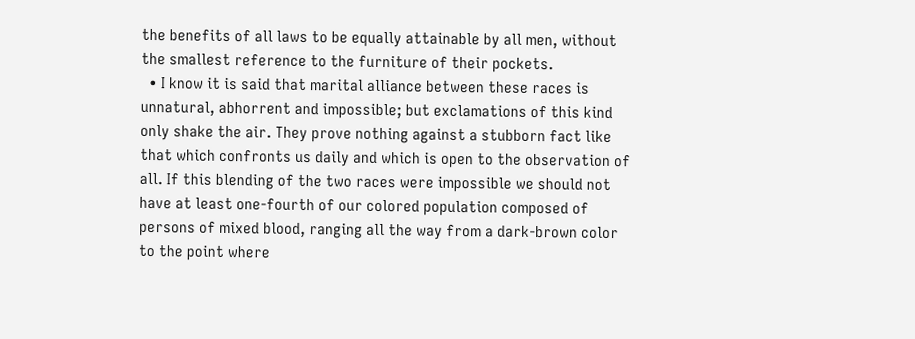the benefits of all laws to be equally attainable by all men, without the smallest reference to the furniture of their pockets.
  • I know it is said that marital alliance between these races is unnatural, abhorrent and impossible; but exclamations of this kind only shake the air. They prove nothing against a stubborn fact like that which confronts us daily and which is open to the observation of all. If this blending of the two races were impossible we should not have at least one-fourth of our colored population composed of persons of mixed blood, ranging all the way from a dark-brown color to the point where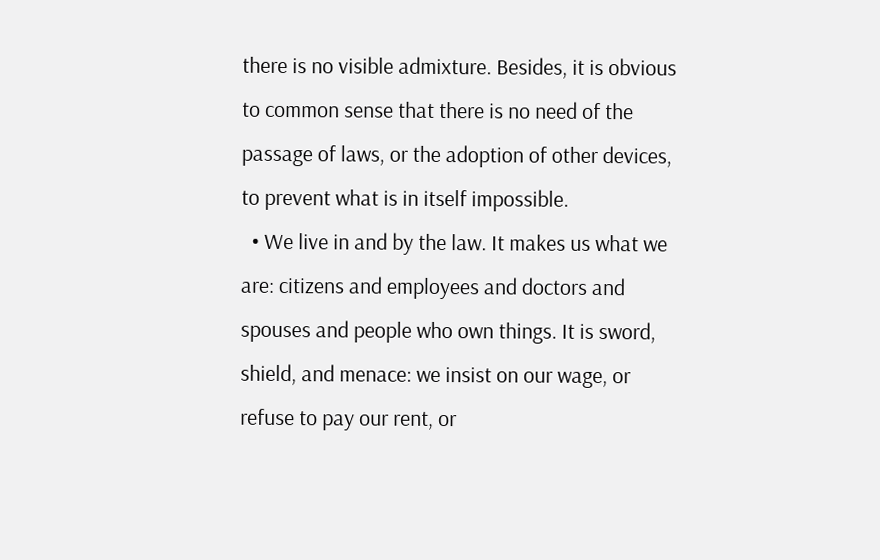there is no visible admixture. Besides, it is obvious to common sense that there is no need of the passage of laws, or the adoption of other devices, to prevent what is in itself impossible.
  • We live in and by the law. It makes us what we are: citizens and employees and doctors and spouses and people who own things. It is sword, shield, and menace: we insist on our wage, or refuse to pay our rent, or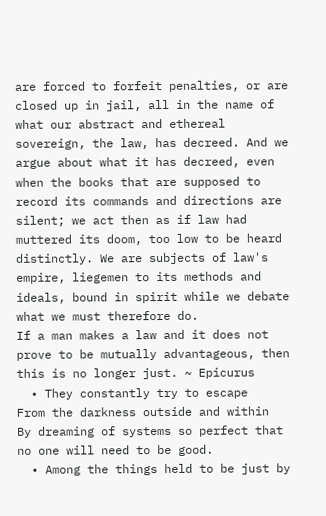are forced to forfeit penalties, or are closed up in jail, all in the name of what our abstract and ethereal sovereign, the law, has decreed. And we argue about what it has decreed, even when the books that are supposed to record its commands and directions are silent; we act then as if law had muttered its doom, too low to be heard distinctly. We are subjects of law's empire, liegemen to its methods and ideals, bound in spirit while we debate what we must therefore do.
If a man makes a law and it does not prove to be mutually advantageous, then this is no longer just. ~ Epicurus
  • They constantly try to escape
From the darkness outside and within
By dreaming of systems so perfect that no one will need to be good.
  • Among the things held to be just by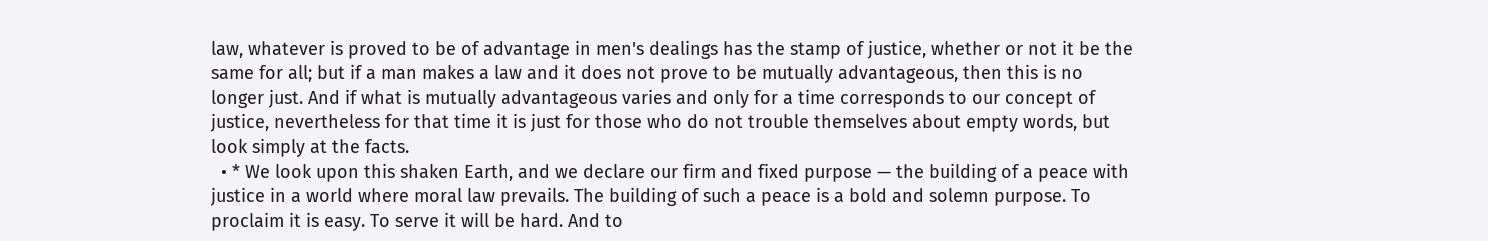law, whatever is proved to be of advantage in men's dealings has the stamp of justice, whether or not it be the same for all; but if a man makes a law and it does not prove to be mutually advantageous, then this is no longer just. And if what is mutually advantageous varies and only for a time corresponds to our concept of justice, nevertheless for that time it is just for those who do not trouble themselves about empty words, but look simply at the facts.
  • * We look upon this shaken Earth, and we declare our firm and fixed purpose — the building of a peace with justice in a world where moral law prevails. The building of such a peace is a bold and solemn purpose. To proclaim it is easy. To serve it will be hard. And to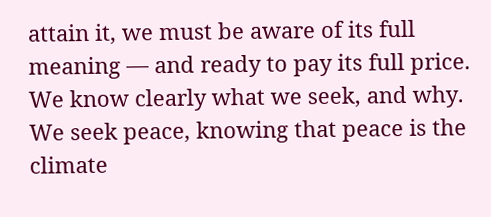attain it, we must be aware of its full meaning — and ready to pay its full price. We know clearly what we seek, and why. We seek peace, knowing that peace is the climate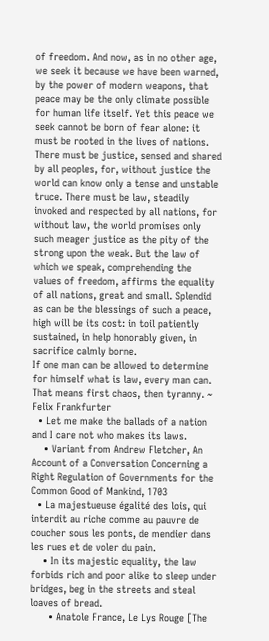of freedom. And now, as in no other age, we seek it because we have been warned, by the power of modern weapons, that peace may be the only climate possible for human life itself. Yet this peace we seek cannot be born of fear alone: it must be rooted in the lives of nations. There must be justice, sensed and shared by all peoples, for, without justice the world can know only a tense and unstable truce. There must be law, steadily invoked and respected by all nations, for without law, the world promises only such meager justice as the pity of the strong upon the weak. But the law of which we speak, comprehending the values of freedom, affirms the equality of all nations, great and small. Splendid as can be the blessings of such a peace, high will be its cost: in toil patiently sustained, in help honorably given, in sacrifice calmly borne.
If one man can be allowed to determine for himself what is law, every man can. That means first chaos, then tyranny. ~ Felix Frankfurter
  • Let me make the ballads of a nation and I care not who makes its laws.
    • Variant from Andrew Fletcher, An Account of a Conversation Concerning a Right Regulation of Governments for the Common Good of Mankind, 1703
  • La majestueuse égalité des lois, qui interdit au riche comme au pauvre de coucher sous les ponts, de mendier dans les rues et de voler du pain.
    • In its majestic equality, the law forbids rich and poor alike to sleep under bridges, beg in the streets and steal loaves of bread.
      • Anatole France, Le Lys Rouge [The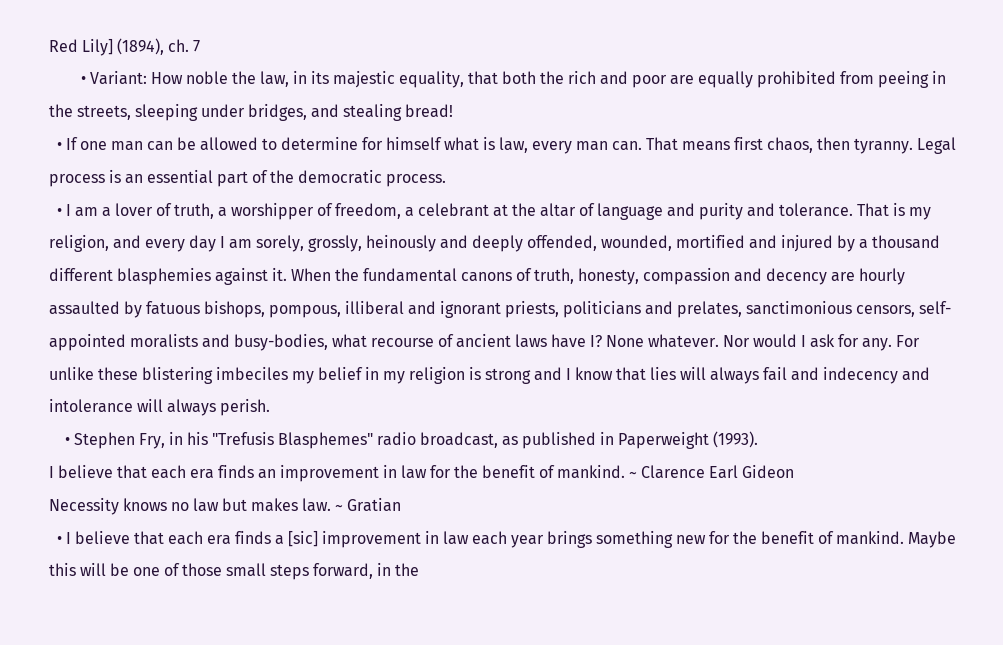Red Lily] (1894), ch. 7
        • Variant: How noble the law, in its majestic equality, that both the rich and poor are equally prohibited from peeing in the streets, sleeping under bridges, and stealing bread!
  • If one man can be allowed to determine for himself what is law, every man can. That means first chaos, then tyranny. Legal process is an essential part of the democratic process.
  • I am a lover of truth, a worshipper of freedom, a celebrant at the altar of language and purity and tolerance. That is my religion, and every day I am sorely, grossly, heinously and deeply offended, wounded, mortified and injured by a thousand different blasphemies against it. When the fundamental canons of truth, honesty, compassion and decency are hourly assaulted by fatuous bishops, pompous, illiberal and ignorant priests, politicians and prelates, sanctimonious censors, self-appointed moralists and busy-bodies, what recourse of ancient laws have I? None whatever. Nor would I ask for any. For unlike these blistering imbeciles my belief in my religion is strong and I know that lies will always fail and indecency and intolerance will always perish.
    • Stephen Fry, in his "Trefusis Blasphemes" radio broadcast, as published in Paperweight (1993).
I believe that each era finds an improvement in law for the benefit of mankind. ~ Clarence Earl Gideon
Necessity knows no law but makes law. ~ Gratian
  • I believe that each era finds a [sic] improvement in law each year brings something new for the benefit of mankind. Maybe this will be one of those small steps forward, in the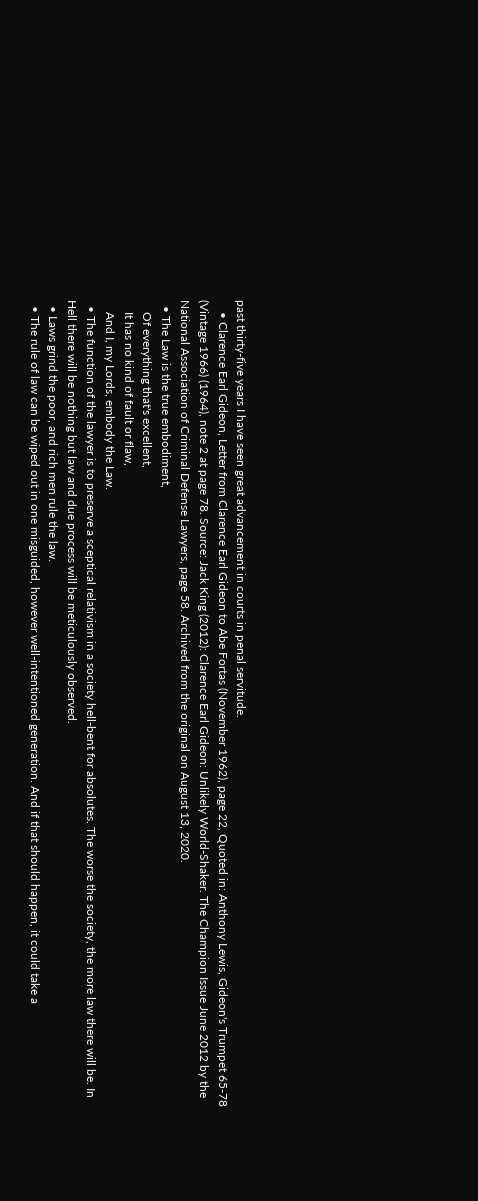past thirty-five years I have seen great advancement in courts in penal servitude.
    • Clarence Earl Gideon, Letter from Clarence Earl Gideon to Abe Fortas (November 1962), page 22, Quoted in: Anthony Lewis, Gideon's Trumpet 65-78 (Vintage 1966) (1964), note 2 at page 78. Source: Jack King (2012): Clarence Earl Gideon: Unlikely World-Shaker. The Champion Issue June 2012 by the National Association of Criminal Defense Lawyers, page 58. Archived from the original on August 13, 2020.
  • The Law is the true embodiment,
    Of everything that's excellent,
    It has no kind of fault or flaw,
    And I, my Lords, embody the Law.
  • The function of the lawyer is to preserve a sceptical relativism in a society hell-bent for absolutes. The worse the society, the more law there will be. In Hell there will be nothing but law and due process will be meticulously observed.
  • Laws grind the poor, and rich men rule the law.
  • The rule of law can be wiped out in one misguided, however well-intentioned generation. And if that should happen, it could take a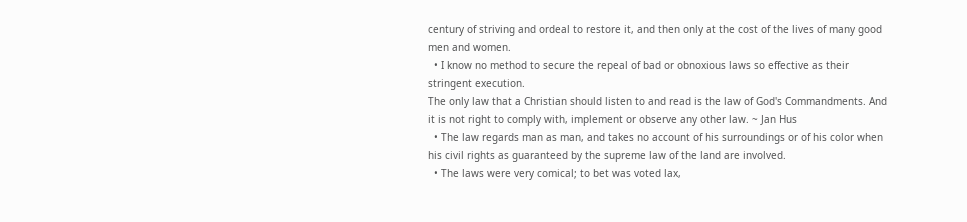century of striving and ordeal to restore it, and then only at the cost of the lives of many good men and women.
  • I know no method to secure the repeal of bad or obnoxious laws so effective as their stringent execution.
The only law that a Christian should listen to and read is the law of God's Commandments. And it is not right to comply with, implement or observe any other law. ~ Jan Hus
  • The law regards man as man, and takes no account of his surroundings or of his color when his civil rights as guaranteed by the supreme law of the land are involved.
  • The laws were very comical; to bet was voted lax,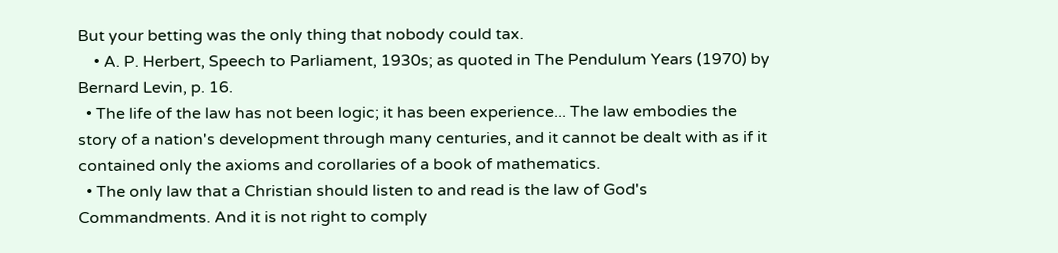But your betting was the only thing that nobody could tax.
    • A. P. Herbert, Speech to Parliament, 1930s; as quoted in The Pendulum Years (1970) by Bernard Levin, p. 16.
  • The life of the law has not been logic; it has been experience... The law embodies the story of a nation's development through many centuries, and it cannot be dealt with as if it contained only the axioms and corollaries of a book of mathematics.
  • The only law that a Christian should listen to and read is the law of God's Commandments. And it is not right to comply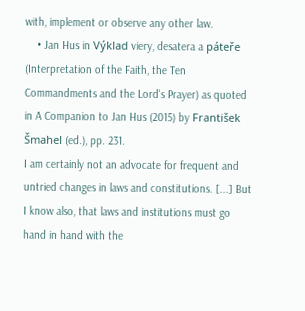with, implement or observe any other law.
    • Jan Hus in Výklad viery, desatera a páteře (Interpretation of the Faith, the Ten Commandments and the Lord's Prayer) as quoted in A Companion to Jan Hus (2015) by František Šmahel (ed.), pp. 231.
I am certainly not an advocate for frequent and untried changes in laws and constitutions. [...] But I know also, that laws and institutions must go hand in hand with the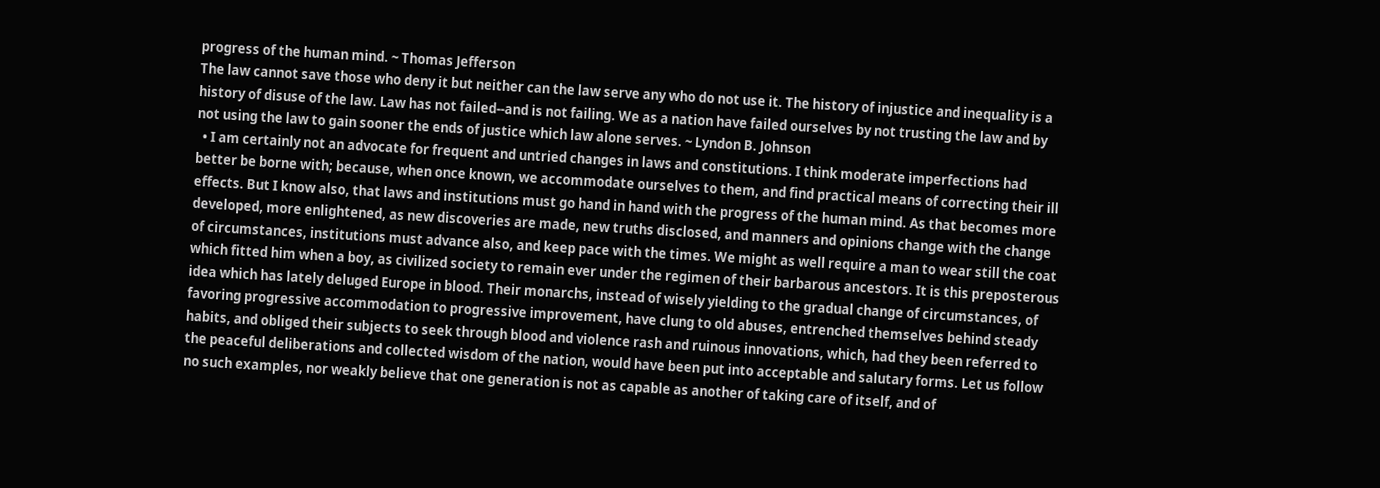progress of the human mind. ~ Thomas Jefferson
The law cannot save those who deny it but neither can the law serve any who do not use it. The history of injustice and inequality is a history of disuse of the law. Law has not failed--and is not failing. We as a nation have failed ourselves by not trusting the law and by not using the law to gain sooner the ends of justice which law alone serves. ~ Lyndon B. Johnson
  • I am certainly not an advocate for frequent and untried changes in laws and constitutions. I think moderate imperfections had better be borne with; because, when once known, we accommodate ourselves to them, and find practical means of correcting their ill effects. But I know also, that laws and institutions must go hand in hand with the progress of the human mind. As that becomes more developed, more enlightened, as new discoveries are made, new truths disclosed, and manners and opinions change with the change of circumstances, institutions must advance also, and keep pace with the times. We might as well require a man to wear still the coat which fitted him when a boy, as civilized society to remain ever under the regimen of their barbarous ancestors. It is this preposterous idea which has lately deluged Europe in blood. Their monarchs, instead of wisely yielding to the gradual change of circumstances, of favoring progressive accommodation to progressive improvement, have clung to old abuses, entrenched themselves behind steady habits, and obliged their subjects to seek through blood and violence rash and ruinous innovations, which, had they been referred to the peaceful deliberations and collected wisdom of the nation, would have been put into acceptable and salutary forms. Let us follow no such examples, nor weakly believe that one generation is not as capable as another of taking care of itself, and of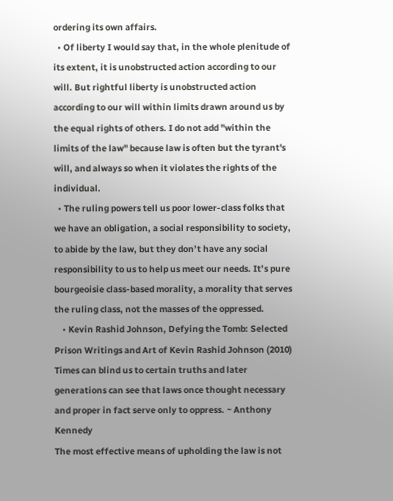ordering its own affairs.
  • Of liberty I would say that, in the whole plenitude of its extent, it is unobstructed action according to our will. But rightful liberty is unobstructed action according to our will within limits drawn around us by the equal rights of others. I do not add "within the limits of the law" because law is often but the tyrant's will, and always so when it violates the rights of the individual.
  • The ruling powers tell us poor lower-class folks that we have an obligation, a social responsibility to society, to abide by the law, but they don’t have any social responsibility to us to help us meet our needs. It’s pure bourgeoisie class-based morality, a morality that serves the ruling class, not the masses of the oppressed.
    • Kevin Rashid Johnson, Defying the Tomb: Selected Prison Writings and Art of Kevin Rashid Johnson (2010)
Times can blind us to certain truths and later generations can see that laws once thought necessary and proper in fact serve only to oppress. ~ Anthony Kennedy
The most effective means of upholding the law is not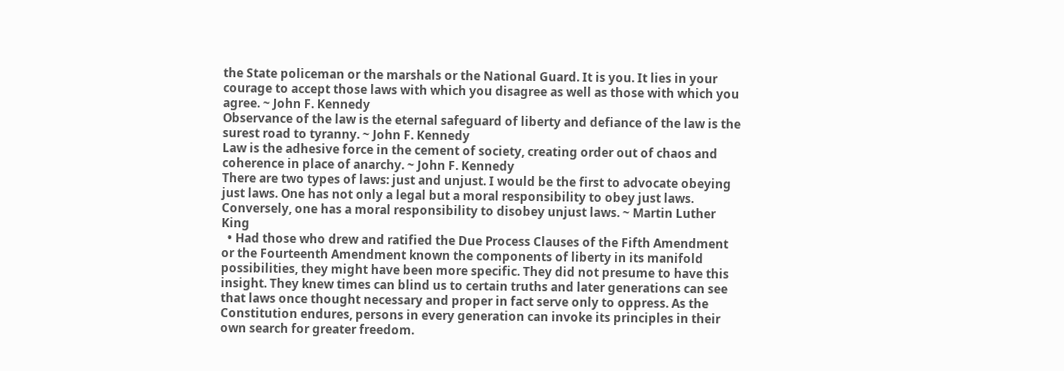the State policeman or the marshals or the National Guard. It is you. It lies in your courage to accept those laws with which you disagree as well as those with which you agree. ~ John F. Kennedy
Observance of the law is the eternal safeguard of liberty and defiance of the law is the surest road to tyranny. ~ John F. Kennedy
Law is the adhesive force in the cement of society, creating order out of chaos and coherence in place of anarchy. ~ John F. Kennedy
There are two types of laws: just and unjust. I would be the first to advocate obeying just laws. One has not only a legal but a moral responsibility to obey just laws. Conversely, one has a moral responsibility to disobey unjust laws. ~ Martin Luther King
  • Had those who drew and ratified the Due Process Clauses of the Fifth Amendment or the Fourteenth Amendment known the components of liberty in its manifold possibilities, they might have been more specific. They did not presume to have this insight. They knew times can blind us to certain truths and later generations can see that laws once thought necessary and proper in fact serve only to oppress. As the Constitution endures, persons in every generation can invoke its principles in their own search for greater freedom.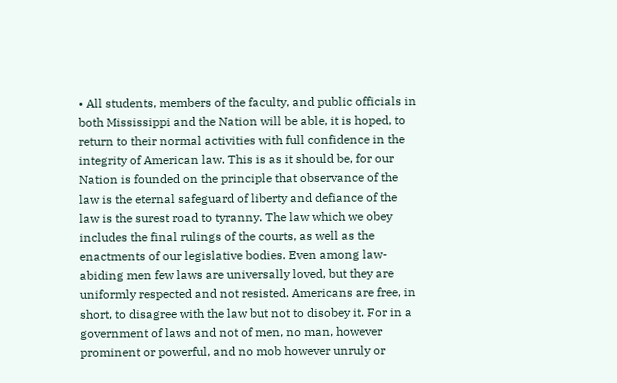• All students, members of the faculty, and public officials in both Mississippi and the Nation will be able, it is hoped, to return to their normal activities with full confidence in the integrity of American law. This is as it should be, for our Nation is founded on the principle that observance of the law is the eternal safeguard of liberty and defiance of the law is the surest road to tyranny. The law which we obey includes the final rulings of the courts, as well as the enactments of our legislative bodies. Even among law-abiding men few laws are universally loved, but they are uniformly respected and not resisted. Americans are free, in short, to disagree with the law but not to disobey it. For in a government of laws and not of men, no man, however prominent or powerful, and no mob however unruly or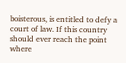boisterous, is entitled to defy a court of law. If this country should ever reach the point where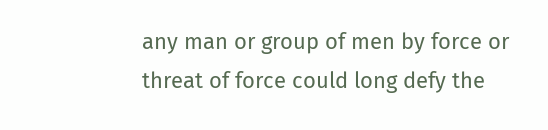any man or group of men by force or threat of force could long defy the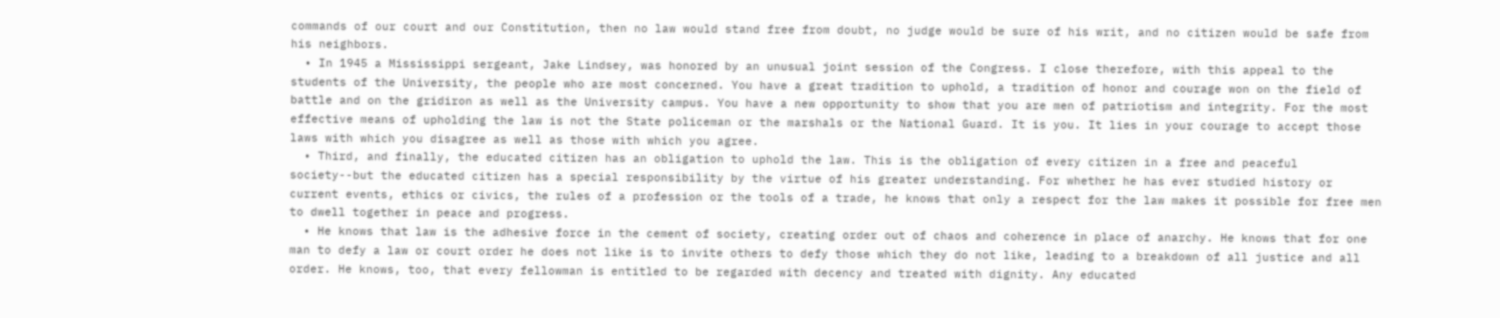commands of our court and our Constitution, then no law would stand free from doubt, no judge would be sure of his writ, and no citizen would be safe from his neighbors.
  • In 1945 a Mississippi sergeant, Jake Lindsey, was honored by an unusual joint session of the Congress. I close therefore, with this appeal to the students of the University, the people who are most concerned. You have a great tradition to uphold, a tradition of honor and courage won on the field of battle and on the gridiron as well as the University campus. You have a new opportunity to show that you are men of patriotism and integrity. For the most effective means of upholding the law is not the State policeman or the marshals or the National Guard. It is you. It lies in your courage to accept those laws with which you disagree as well as those with which you agree.
  • Third, and finally, the educated citizen has an obligation to uphold the law. This is the obligation of every citizen in a free and peaceful society--but the educated citizen has a special responsibility by the virtue of his greater understanding. For whether he has ever studied history or current events, ethics or civics, the rules of a profession or the tools of a trade, he knows that only a respect for the law makes it possible for free men to dwell together in peace and progress.
  • He knows that law is the adhesive force in the cement of society, creating order out of chaos and coherence in place of anarchy. He knows that for one man to defy a law or court order he does not like is to invite others to defy those which they do not like, leading to a breakdown of all justice and all order. He knows, too, that every fellowman is entitled to be regarded with decency and treated with dignity. Any educated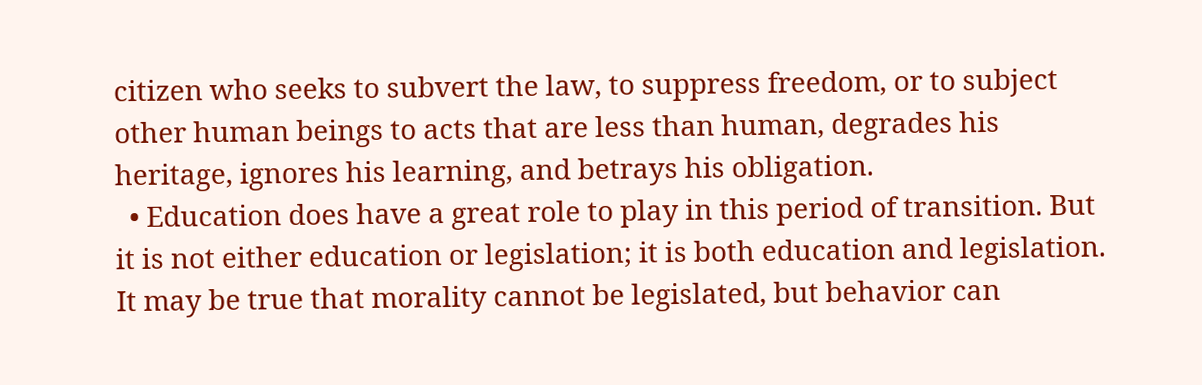citizen who seeks to subvert the law, to suppress freedom, or to subject other human beings to acts that are less than human, degrades his heritage, ignores his learning, and betrays his obligation.
  • Education does have a great role to play in this period of transition. But it is not either education or legislation; it is both education and legislation. It may be true that morality cannot be legislated, but behavior can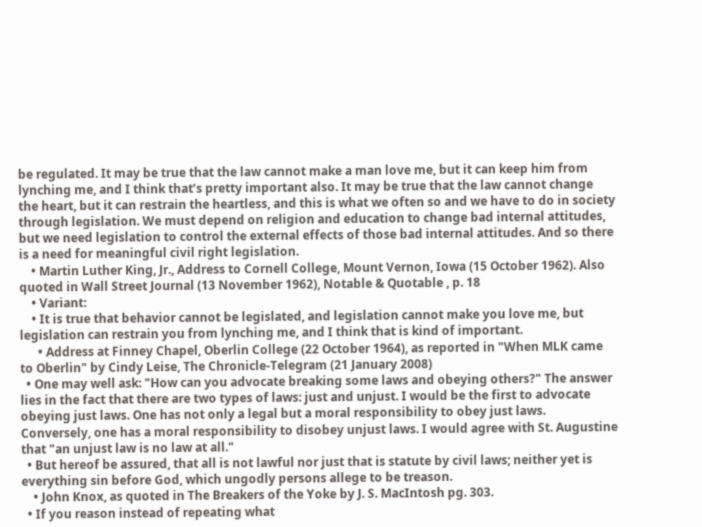be regulated. It may be true that the law cannot make a man love me, but it can keep him from lynching me, and I think that’s pretty important also. It may be true that the law cannot change the heart, but it can restrain the heartless, and this is what we often so and we have to do in society through legislation. We must depend on religion and education to change bad internal attitudes, but we need legislation to control the external effects of those bad internal attitudes. And so there is a need for meaningful civil right legislation.
    • Martin Luther King, Jr., Address to Cornell College, Mount Vernon, Iowa (15 October 1962). Also quoted in Wall Street Journal (13 November 1962), Notable & Quotable , p. 18
    • Variant:
    • It is true that behavior cannot be legislated, and legislation cannot make you love me, but legislation can restrain you from lynching me, and I think that is kind of important.
      • Address at Finney Chapel, Oberlin College (22 October 1964), as reported in "When MLK came to Oberlin" by Cindy Leise, The Chronicle-Telegram (21 January 2008)
  • One may well ask: "How can you advocate breaking some laws and obeying others?" The answer lies in the fact that there are two types of laws: just and unjust. I would be the first to advocate obeying just laws. One has not only a legal but a moral responsibility to obey just laws. Conversely, one has a moral responsibility to disobey unjust laws. I would agree with St. Augustine that "an unjust law is no law at all."
  • But hereof be assured, that all is not lawful nor just that is statute by civil laws; neither yet is everything sin before God, which ungodly persons allege to be treason.
    • John Knox, as quoted in The Breakers of the Yoke by J. S. MacIntosh pg. 303.
  • If you reason instead of repeating what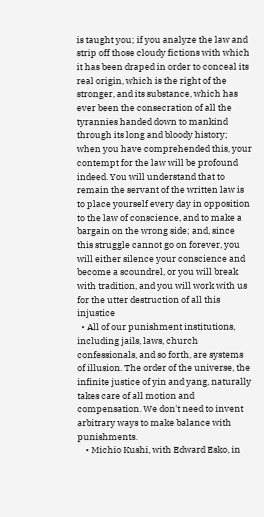is taught you; if you analyze the law and strip off those cloudy fictions with which it has been draped in order to conceal its real origin, which is the right of the stronger, and its substance, which has ever been the consecration of all the tyrannies handed down to mankind through its long and bloody history; when you have comprehended this, your contempt for the law will be profound indeed. You will understand that to remain the servant of the written law is to place yourself every day in opposition to the law of conscience, and to make a bargain on the wrong side; and, since this struggle cannot go on forever, you will either silence your conscience and become a scoundrel, or you will break with tradition, and you will work with us for the utter destruction of all this injustice
  • All of our punishment institutions, including jails, laws, church confessionals, and so forth, are systems of illusion. The order of the universe, the infinite justice of yin and yang, naturally takes care of all motion and compensation. We don't need to invent arbitrary ways to make balance with punishments.
    • Michio Kushi, with Edward Esko, in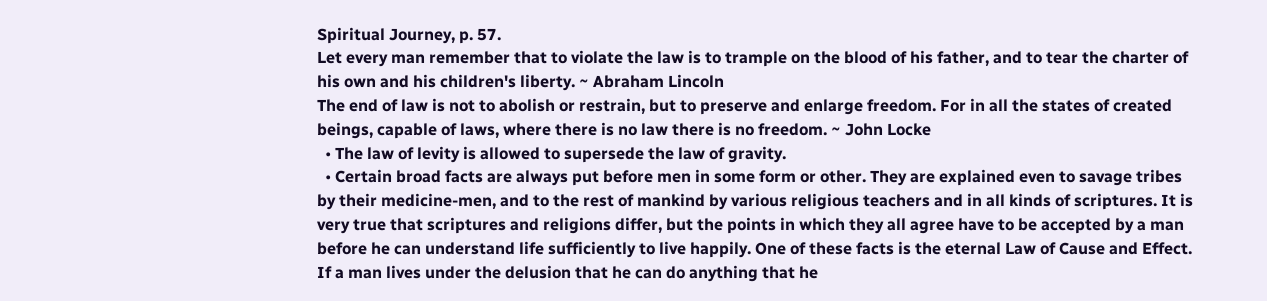Spiritual Journey, p. 57.
Let every man remember that to violate the law is to trample on the blood of his father, and to tear the charter of his own and his children's liberty. ~ Abraham Lincoln
The end of law is not to abolish or restrain, but to preserve and enlarge freedom. For in all the states of created beings, capable of laws, where there is no law there is no freedom. ~ John Locke
  • The law of levity is allowed to supersede the law of gravity.
  • Certain broad facts are always put before men in some form or other. They are explained even to savage tribes by their medicine-men, and to the rest of mankind by various religious teachers and in all kinds of scriptures. It is very true that scriptures and religions differ, but the points in which they all agree have to be accepted by a man before he can understand life sufficiently to live happily. One of these facts is the eternal Law of Cause and Effect. If a man lives under the delusion that he can do anything that he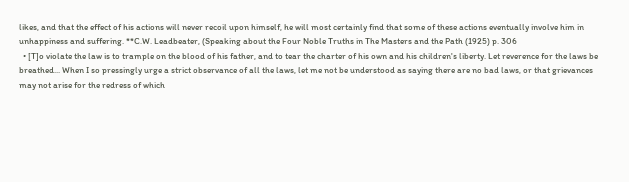likes, and that the effect of his actions will never recoil upon himself, he will most certainly find that some of these actions eventually involve him in unhappiness and suffering. **C.W. Leadbeater, (Speaking about the Four Noble Truths in The Masters and the Path (1925) p. 306
  • [T]o violate the law is to trample on the blood of his father, and to tear the charter of his own and his children's liberty. Let reverence for the laws be breathed... When I so pressingly urge a strict observance of all the laws, let me not be understood as saying there are no bad laws, or that grievances may not arise for the redress of which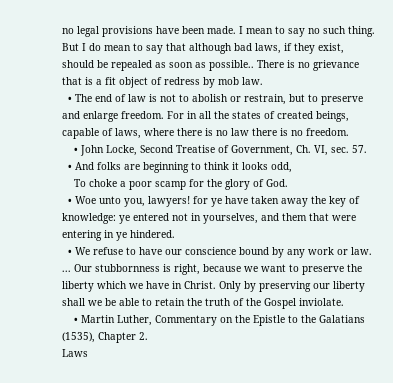no legal provisions have been made. I mean to say no such thing. But I do mean to say that although bad laws, if they exist, should be repealed as soon as possible.. There is no grievance that is a fit object of redress by mob law.
  • The end of law is not to abolish or restrain, but to preserve and enlarge freedom. For in all the states of created beings, capable of laws, where there is no law there is no freedom.
    • John Locke, Second Treatise of Government, Ch. VI, sec. 57.
  • And folks are beginning to think it looks odd,
    To choke a poor scamp for the glory of God.
  • Woe unto you, lawyers! for ye have taken away the key of knowledge: ye entered not in yourselves, and them that were entering in ye hindered.
  • We refuse to have our conscience bound by any work or law. ... Our stubbornness is right, because we want to preserve the liberty which we have in Christ. Only by preserving our liberty shall we be able to retain the truth of the Gospel inviolate.
    • Martin Luther, Commentary on the Epistle to the Galatians (1535), Chapter 2.
Laws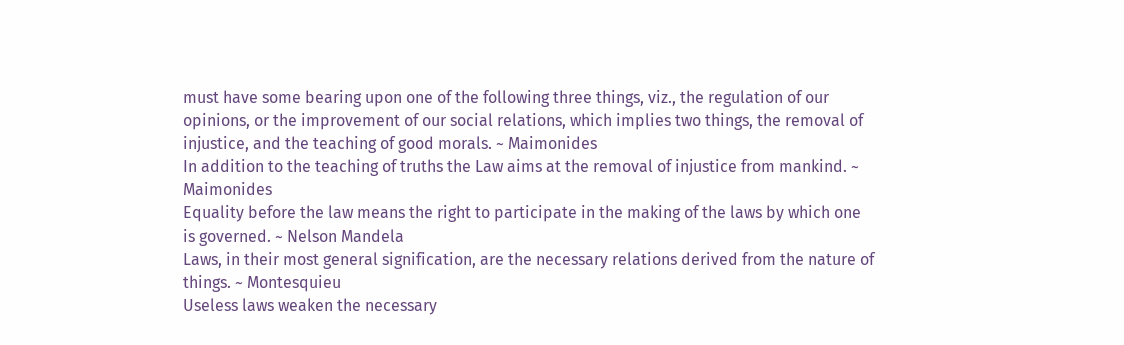must have some bearing upon one of the following three things, viz., the regulation of our opinions, or the improvement of our social relations, which implies two things, the removal of injustice, and the teaching of good morals. ~ Maimonides
In addition to the teaching of truths the Law aims at the removal of injustice from mankind. ~ Maimonides
Equality before the law means the right to participate in the making of the laws by which one is governed. ~ Nelson Mandela
Laws, in their most general signification, are the necessary relations derived from the nature of things. ~ Montesquieu
Useless laws weaken the necessary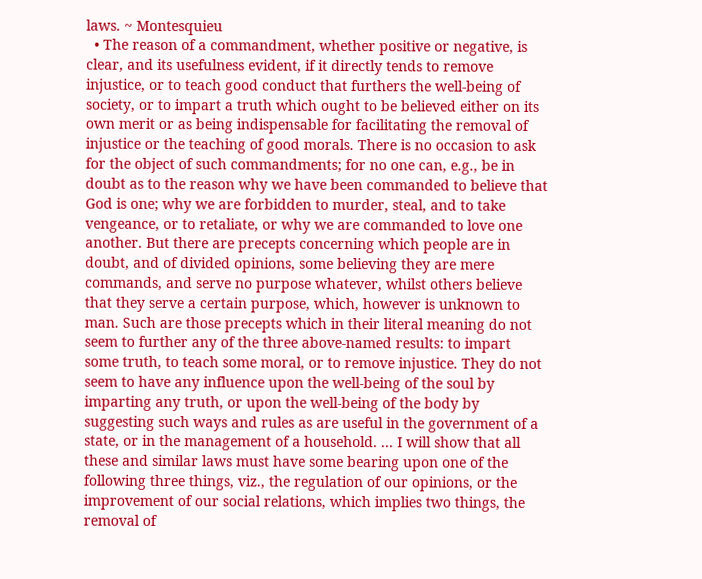laws. ~ Montesquieu
  • The reason of a commandment, whether positive or negative, is clear, and its usefulness evident, if it directly tends to remove injustice, or to teach good conduct that furthers the well-being of society, or to impart a truth which ought to be believed either on its own merit or as being indispensable for facilitating the removal of injustice or the teaching of good morals. There is no occasion to ask for the object of such commandments; for no one can, e.g., be in doubt as to the reason why we have been commanded to believe that God is one; why we are forbidden to murder, steal, and to take vengeance, or to retaliate, or why we are commanded to love one another. But there are precepts concerning which people are in doubt, and of divided opinions, some believing they are mere commands, and serve no purpose whatever, whilst others believe that they serve a certain purpose, which, however is unknown to man. Such are those precepts which in their literal meaning do not seem to further any of the three above-named results: to impart some truth, to teach some moral, or to remove injustice. They do not seem to have any influence upon the well-being of the soul by imparting any truth, or upon the well-being of the body by suggesting such ways and rules as are useful in the government of a state, or in the management of a household. ... I will show that all these and similar laws must have some bearing upon one of the following three things, viz., the regulation of our opinions, or the improvement of our social relations, which implies two things, the removal of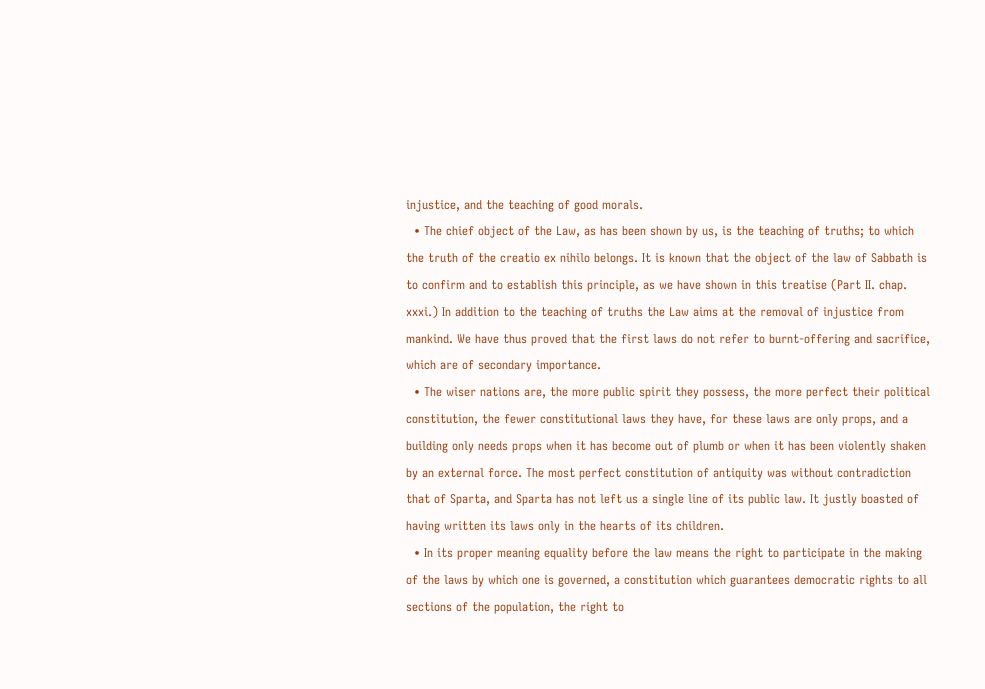injustice, and the teaching of good morals.
  • The chief object of the Law, as has been shown by us, is the teaching of truths; to which the truth of the creatio ex nihilo belongs. It is known that the object of the law of Sabbath is to confirm and to establish this principle, as we have shown in this treatise (Part II. chap. xxxi.) In addition to the teaching of truths the Law aims at the removal of injustice from mankind. We have thus proved that the first laws do not refer to burnt-offering and sacrifice, which are of secondary importance.
  • The wiser nations are, the more public spirit they possess, the more perfect their political constitution, the fewer constitutional laws they have, for these laws are only props, and a building only needs props when it has become out of plumb or when it has been violently shaken by an external force. The most perfect constitution of antiquity was without contradiction that of Sparta, and Sparta has not left us a single line of its public law. It justly boasted of having written its laws only in the hearts of its children.
  • In its proper meaning equality before the law means the right to participate in the making of the laws by which one is governed, a constitution which guarantees democratic rights to all sections of the population, the right to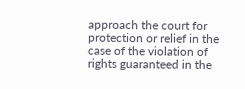approach the court for protection or relief in the case of the violation of rights guaranteed in the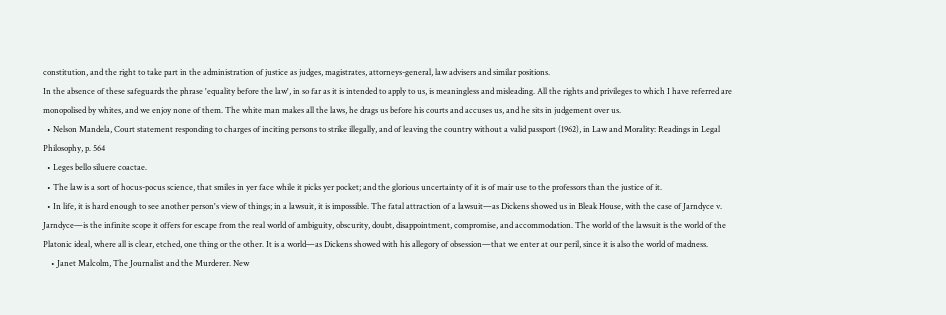constitution, and the right to take part in the administration of justice as judges, magistrates, attorneys-general, law advisers and similar positions.
In the absence of these safeguards the phrase 'equality before the law', in so far as it is intended to apply to us, is meaningless and misleading. All the rights and privileges to which I have referred are monopolised by whites, and we enjoy none of them. The white man makes all the laws, he drags us before his courts and accuses us, and he sits in judgement over us.
  • Nelson Mandela, Court statement responding to charges of inciting persons to strike illegally, and of leaving the country without a valid passport (1962), in Law and Morality: Readings in Legal Philosophy, p. 564
  • Leges bello siluere coactae.
  • The law is a sort of hocus-pocus science, that smiles in yer face while it picks yer pocket; and the glorious uncertainty of it is of mair use to the professors than the justice of it.
  • In life, it is hard enough to see another person's view of things; in a lawsuit, it is impossible. The fatal attraction of a lawsuit—as Dickens showed us in Bleak House, with the case of Jarndyce v. Jarndyce—is the infinite scope it offers for escape from the real world of ambiguity, obscurity, doubt, disappointment, compromise, and accommodation. The world of the lawsuit is the world of the Platonic ideal, where all is clear, etched, one thing or the other. It is a world—as Dickens showed with his allegory of obsession—that we enter at our peril, since it is also the world of madness.
    • Janet Malcolm, The Journalist and the Murderer. New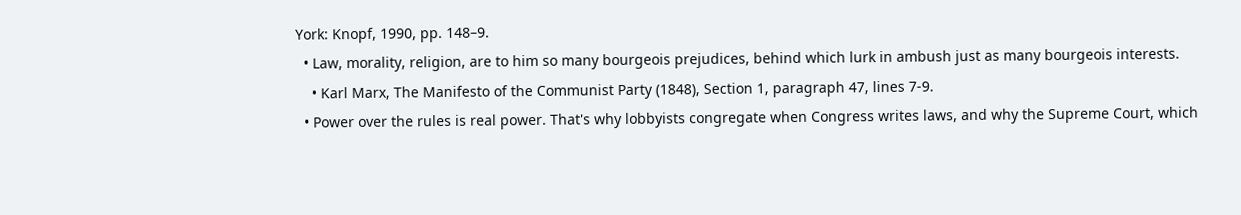York: Knopf, 1990, pp. 148–9.
  • Law, morality, religion, are to him so many bourgeois prejudices, behind which lurk in ambush just as many bourgeois interests.
    • Karl Marx, The Manifesto of the Communist Party (1848), Section 1, paragraph 47, lines 7-9.
  • Power over the rules is real power. That's why lobbyists congregate when Congress writes laws, and why the Supreme Court, which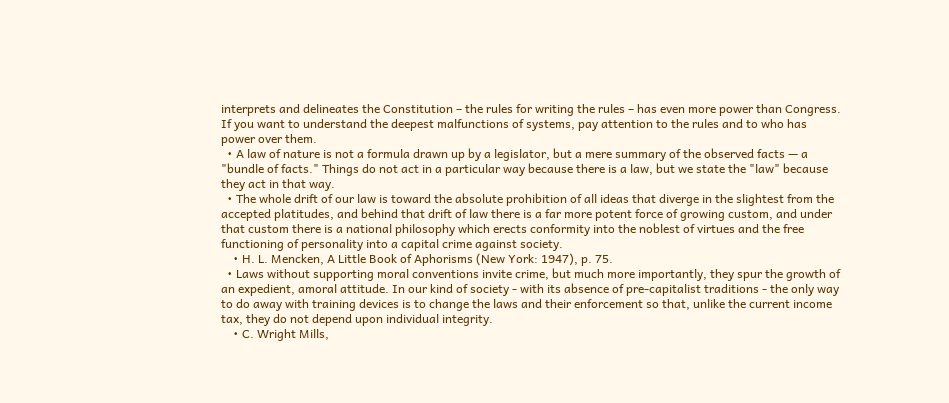interprets and delineates the Constitution – the rules for writing the rules – has even more power than Congress. If you want to understand the deepest malfunctions of systems, pay attention to the rules and to who has power over them.
  • A law of nature is not a formula drawn up by a legislator, but a mere summary of the observed facts — a "bundle of facts." Things do not act in a particular way because there is a law, but we state the "law" because they act in that way.
  • The whole drift of our law is toward the absolute prohibition of all ideas that diverge in the slightest from the accepted platitudes, and behind that drift of law there is a far more potent force of growing custom, and under that custom there is a national philosophy which erects conformity into the noblest of virtues and the free functioning of personality into a capital crime against society.
    • H. L. Mencken, A Little Book of Aphorisms (New York: 1947), p. 75.
  • Laws without supporting moral conventions invite crime, but much more importantly, they spur the growth of an expedient, amoral attitude. In our kind of society - with its absence of pre-capitalist traditions - the only way to do away with training devices is to change the laws and their enforcement so that, unlike the current income tax, they do not depend upon individual integrity.
    • C. Wright Mills,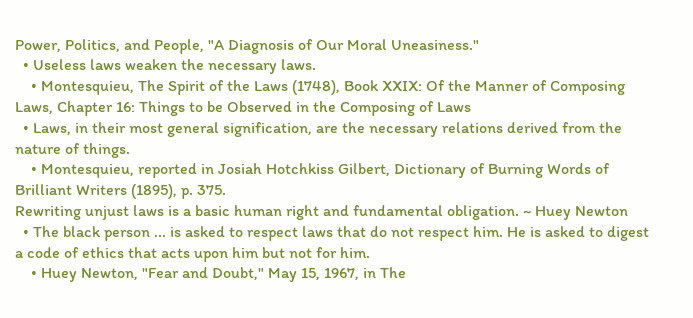Power, Politics, and People, "A Diagnosis of Our Moral Uneasiness."
  • Useless laws weaken the necessary laws.
    • Montesquieu, The Spirit of the Laws (1748), Book XXIX: Of the Manner of Composing Laws, Chapter 16: Things to be Observed in the Composing of Laws
  • Laws, in their most general signification, are the necessary relations derived from the nature of things.
    • Montesquieu, reported in Josiah Hotchkiss Gilbert, Dictionary of Burning Words of Brilliant Writers (1895), p. 375.
Rewriting unjust laws is a basic human right and fundamental obligation. ~ Huey Newton
  • The black person ... is asked to respect laws that do not respect him. He is asked to digest a code of ethics that acts upon him but not for him.
    • Huey Newton, "Fear and Doubt," May 15, 1967, in The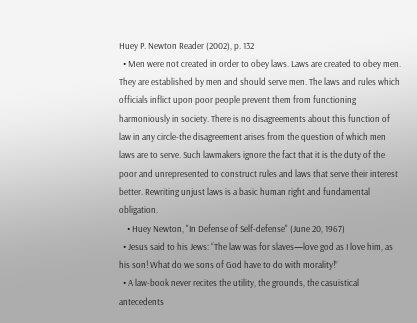Huey P. Newton Reader (2002), p. 132
  • Men were not created in order to obey laws. Laws are created to obey men. They are established by men and should serve men. The laws and rules which officials inflict upon poor people prevent them from functioning harmoniously in society. There is no disagreements about this function of law in any circle-the disagreement arises from the question of which men laws are to serve. Such lawmakers ignore the fact that it is the duty of the poor and unrepresented to construct rules and laws that serve their interest better. Rewriting unjust laws is a basic human right and fundamental obligation.
    • Huey Newton, "In Defense of Self-defense" (June 20, 1967)
  • Jesus said to his Jews: “The law was for slaves—love god as I love him, as his son! What do we sons of God have to do with morality!”
  • A law-book never recites the utility, the grounds, the casuistical antecedents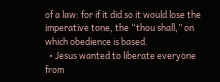of a law: for if it did so it would lose the imperative tone, the “thou shall,” on which obedience is based.
  • Jesus wanted to liberate everyone from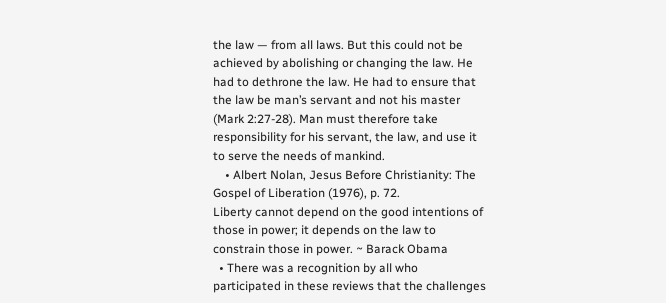the law — from all laws. But this could not be achieved by abolishing or changing the law. He had to dethrone the law. He had to ensure that the law be man’s servant and not his master (Mark 2:27-28). Man must therefore take responsibility for his servant, the law, and use it to serve the needs of mankind.
    • Albert Nolan, Jesus Before Christianity: The Gospel of Liberation (1976), p. 72.
Liberty cannot depend on the good intentions of those in power; it depends on the law to constrain those in power. ~ Barack Obama
  • There was a recognition by all who participated in these reviews that the challenges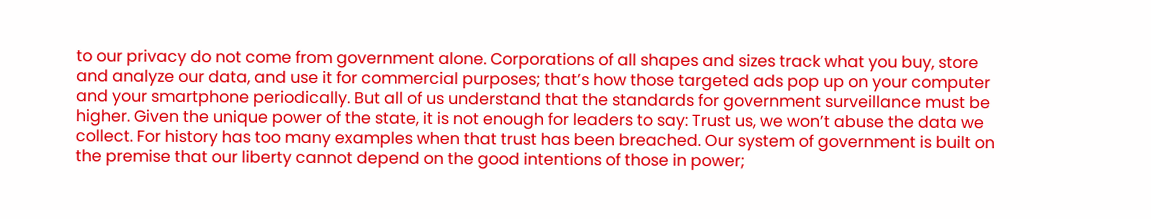to our privacy do not come from government alone. Corporations of all shapes and sizes track what you buy, store and analyze our data, and use it for commercial purposes; that’s how those targeted ads pop up on your computer and your smartphone periodically. But all of us understand that the standards for government surveillance must be higher. Given the unique power of the state, it is not enough for leaders to say: Trust us, we won’t abuse the data we collect. For history has too many examples when that trust has been breached. Our system of government is built on the premise that our liberty cannot depend on the good intentions of those in power;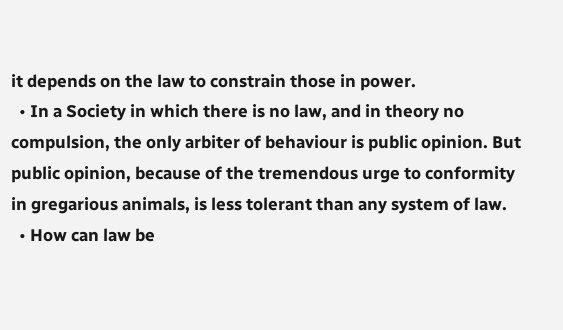it depends on the law to constrain those in power.
  • In a Society in which there is no law, and in theory no compulsion, the only arbiter of behaviour is public opinion. But public opinion, because of the tremendous urge to conformity in gregarious animals, is less tolerant than any system of law.
  • How can law be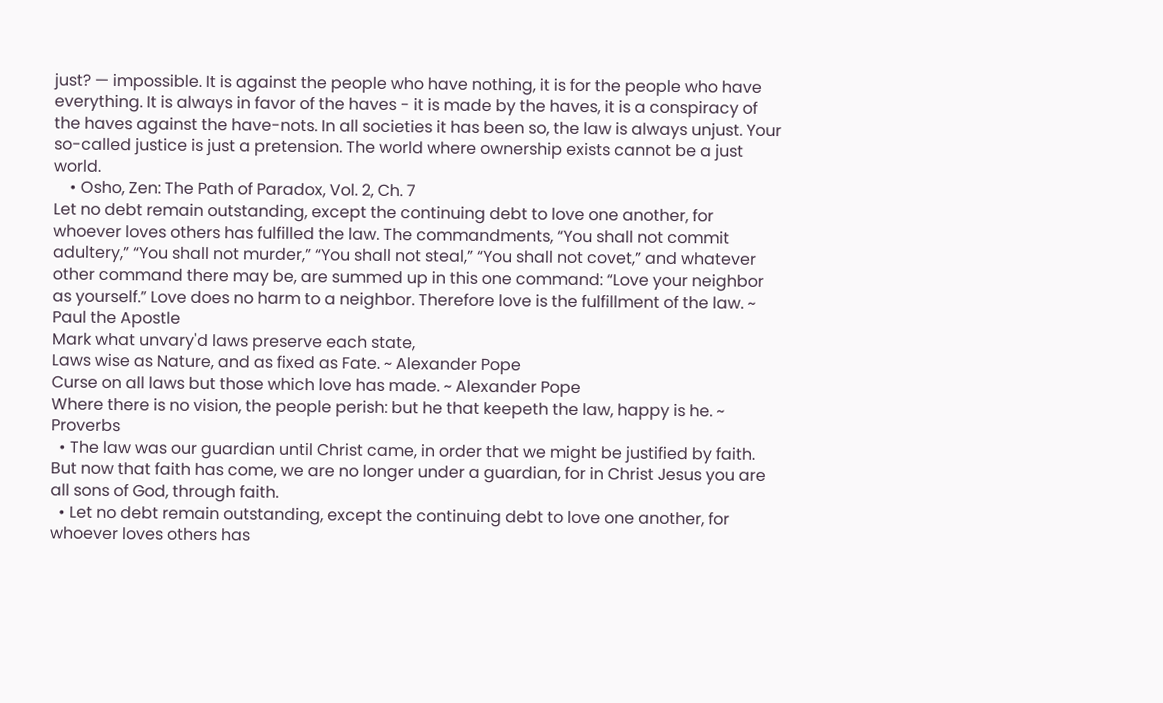just? — impossible. It is against the people who have nothing, it is for the people who have everything. It is always in favor of the haves - it is made by the haves, it is a conspiracy of the haves against the have-nots. In all societies it has been so, the law is always unjust. Your so-called justice is just a pretension. The world where ownership exists cannot be a just world.
    • Osho, Zen: The Path of Paradox, Vol. 2, Ch. 7
Let no debt remain outstanding, except the continuing debt to love one another, for whoever loves others has fulfilled the law. The commandments, “You shall not commit adultery,” “You shall not murder,” “You shall not steal,” “You shall not covet,” and whatever other command there may be, are summed up in this one command: “Love your neighbor as yourself.” Love does no harm to a neighbor. Therefore love is the fulfillment of the law. ~ Paul the Apostle
Mark what unvary'd laws preserve each state,
Laws wise as Nature, and as fixed as Fate. ~ Alexander Pope
Curse on all laws but those which love has made. ~ Alexander Pope
Where there is no vision, the people perish: but he that keepeth the law, happy is he. ~ Proverbs
  • The law was our guardian until Christ came, in order that we might be justified by faith. But now that faith has come, we are no longer under a guardian, for in Christ Jesus you are all sons of God, through faith.
  • Let no debt remain outstanding, except the continuing debt to love one another, for whoever loves others has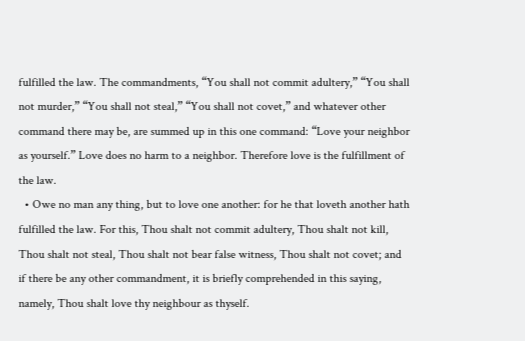fulfilled the law. The commandments, “You shall not commit adultery,” “You shall not murder,” “You shall not steal,” “You shall not covet,” and whatever other command there may be, are summed up in this one command: “Love your neighbor as yourself.” Love does no harm to a neighbor. Therefore love is the fulfillment of the law.
  • Owe no man any thing, but to love one another: for he that loveth another hath fulfilled the law. For this, Thou shalt not commit adultery, Thou shalt not kill, Thou shalt not steal, Thou shalt not bear false witness, Thou shalt not covet; and if there be any other commandment, it is briefly comprehended in this saying, namely, Thou shalt love thy neighbour as thyself.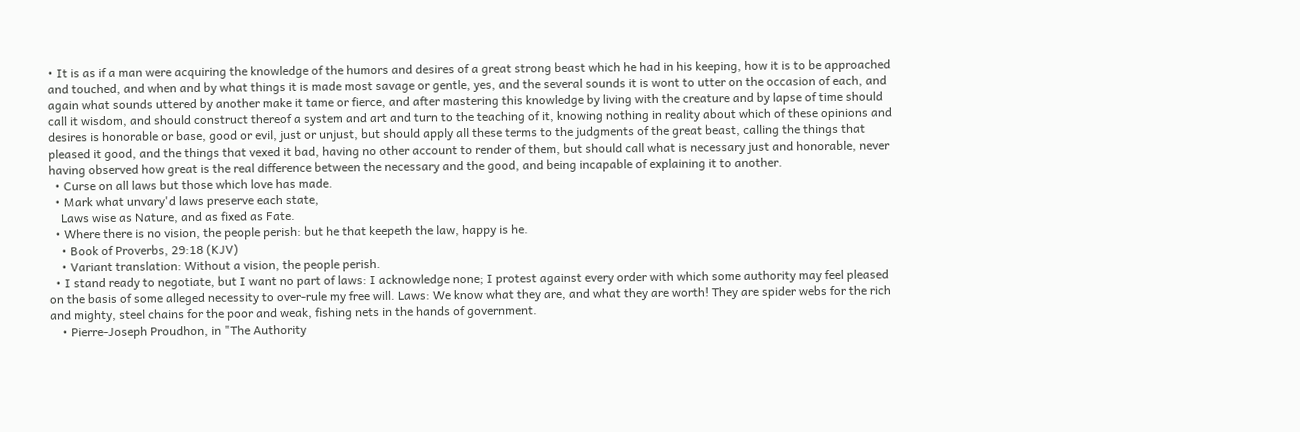• It is as if a man were acquiring the knowledge of the humors and desires of a great strong beast which he had in his keeping, how it is to be approached and touched, and when and by what things it is made most savage or gentle, yes, and the several sounds it is wont to utter on the occasion of each, and again what sounds uttered by another make it tame or fierce, and after mastering this knowledge by living with the creature and by lapse of time should call it wisdom, and should construct thereof a system and art and turn to the teaching of it, knowing nothing in reality about which of these opinions and desires is honorable or base, good or evil, just or unjust, but should apply all these terms to the judgments of the great beast, calling the things that pleased it good, and the things that vexed it bad, having no other account to render of them, but should call what is necessary just and honorable, never having observed how great is the real difference between the necessary and the good, and being incapable of explaining it to another.
  • Curse on all laws but those which love has made.
  • Mark what unvary'd laws preserve each state,
    Laws wise as Nature, and as fixed as Fate.
  • Where there is no vision, the people perish: but he that keepeth the law, happy is he.
    • Book of Proverbs, 29:18 (KJV)
    • Variant translation: Without a vision, the people perish.
  • I stand ready to negotiate, but I want no part of laws: I acknowledge none; I protest against every order with which some authority may feel pleased on the basis of some alleged necessity to over-rule my free will. Laws: We know what they are, and what they are worth! They are spider webs for the rich and mighty, steel chains for the poor and weak, fishing nets in the hands of government.
    • Pierre-Joseph Proudhon, in "The Authority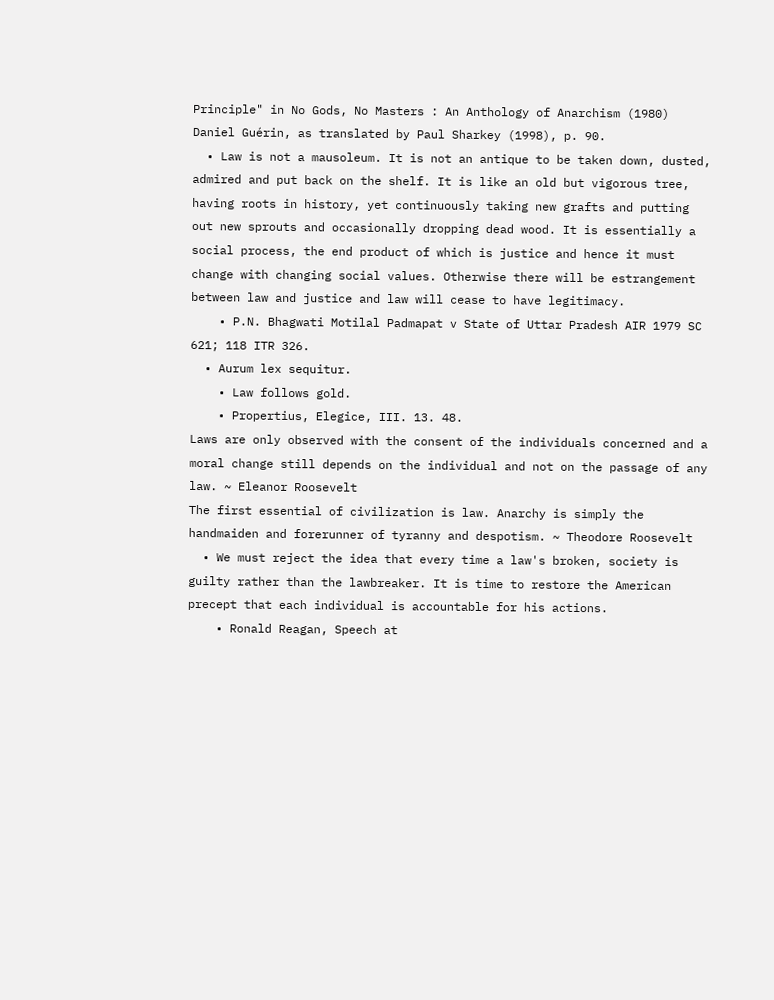Principle" in No Gods, No Masters : An Anthology of Anarchism (1980) Daniel Guérin, as translated by Paul Sharkey (1998), p. 90.
  • Law is not a mausoleum. It is not an antique to be taken down, dusted, admired and put back on the shelf. It is like an old but vigorous tree, having roots in history, yet continuously taking new grafts and putting out new sprouts and occasionally dropping dead wood. It is essentially a social process, the end product of which is justice and hence it must change with changing social values. Otherwise there will be estrangement between law and justice and law will cease to have legitimacy.
    • P.N. Bhagwati Motilal Padmapat v State of Uttar Pradesh AIR 1979 SC 621; 118 ITR 326.
  • Aurum lex sequitur.
    • Law follows gold.
    • Propertius, Elegice, III. 13. 48.
Laws are only observed with the consent of the individuals concerned and a moral change still depends on the individual and not on the passage of any law. ~ Eleanor Roosevelt
The first essential of civilization is law. Anarchy is simply the handmaiden and forerunner of tyranny and despotism. ~ Theodore Roosevelt
  • We must reject the idea that every time a law's broken, society is guilty rather than the lawbreaker. It is time to restore the American precept that each individual is accountable for his actions.
    • Ronald Reagan, Speech at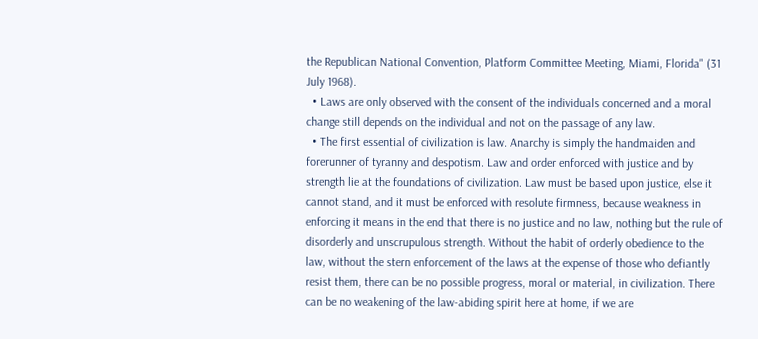the Republican National Convention, Platform Committee Meeting, Miami, Florida" (31 July 1968).
  • Laws are only observed with the consent of the individuals concerned and a moral change still depends on the individual and not on the passage of any law.
  • The first essential of civilization is law. Anarchy is simply the handmaiden and forerunner of tyranny and despotism. Law and order enforced with justice and by strength lie at the foundations of civilization. Law must be based upon justice, else it cannot stand, and it must be enforced with resolute firmness, because weakness in enforcing it means in the end that there is no justice and no law, nothing but the rule of disorderly and unscrupulous strength. Without the habit of orderly obedience to the law, without the stern enforcement of the laws at the expense of those who defiantly resist them, there can be no possible progress, moral or material, in civilization. There can be no weakening of the law-abiding spirit here at home, if we are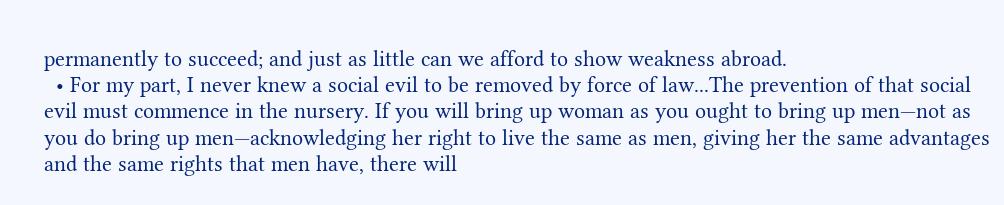permanently to succeed; and just as little can we afford to show weakness abroad.
  • For my part, I never knew a social evil to be removed by force of law...The prevention of that social evil must commence in the nursery. If you will bring up woman as you ought to bring up men—not as you do bring up men—acknowledging her right to live the same as men, giving her the same advantages and the same rights that men have, there will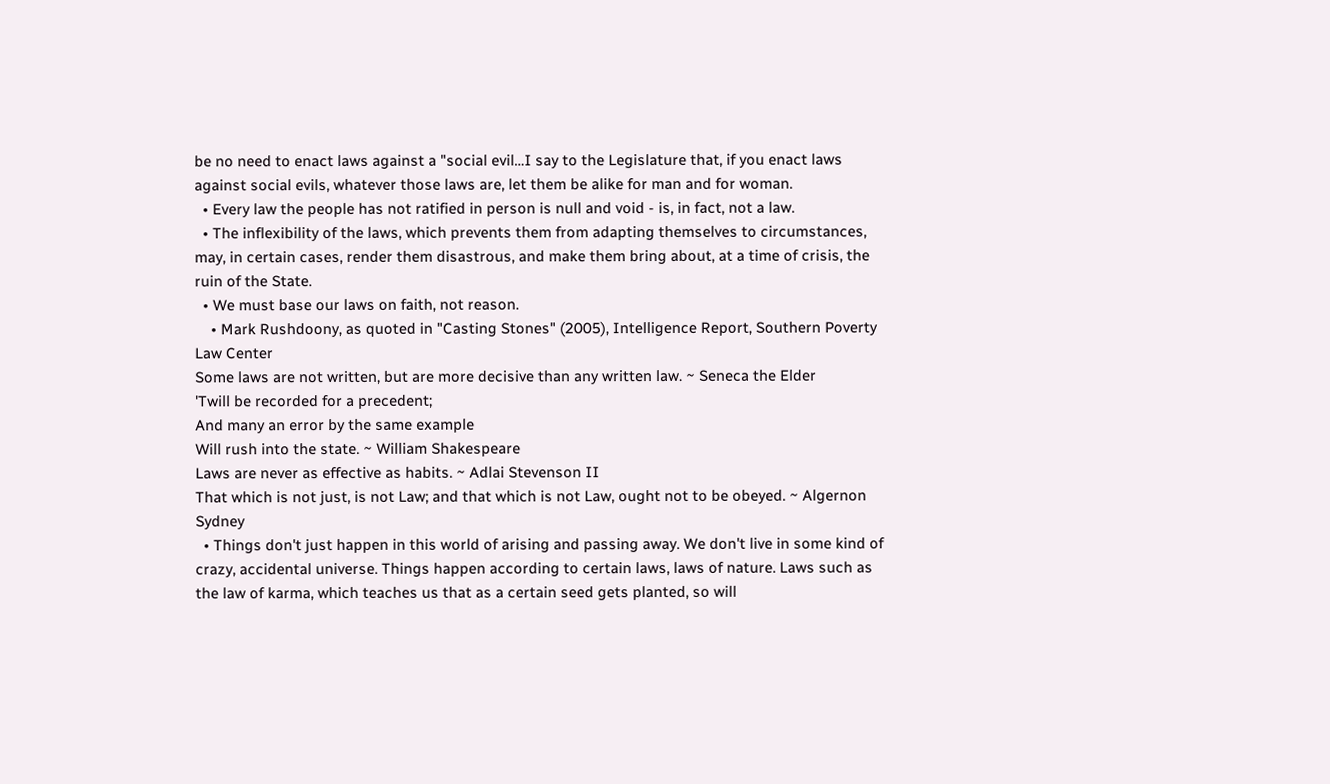be no need to enact laws against a "social evil…I say to the Legislature that, if you enact laws against social evils, whatever those laws are, let them be alike for man and for woman.
  • Every law the people has not ratified in person is null and void - is, in fact, not a law.
  • The inflexibility of the laws, which prevents them from adapting themselves to circumstances, may, in certain cases, render them disastrous, and make them bring about, at a time of crisis, the ruin of the State.
  • We must base our laws on faith, not reason.
    • Mark Rushdoony, as quoted in "Casting Stones" (2005), Intelligence Report, Southern Poverty Law Center
Some laws are not written, but are more decisive than any written law. ~ Seneca the Elder
'Twill be recorded for a precedent;
And many an error by the same example
Will rush into the state. ~ William Shakespeare
Laws are never as effective as habits. ~ Adlai Stevenson II
That which is not just, is not Law; and that which is not Law, ought not to be obeyed. ~ Algernon Sydney
  • Things don't just happen in this world of arising and passing away. We don't live in some kind of crazy, accidental universe. Things happen according to certain laws, laws of nature. Laws such as the law of karma, which teaches us that as a certain seed gets planted, so will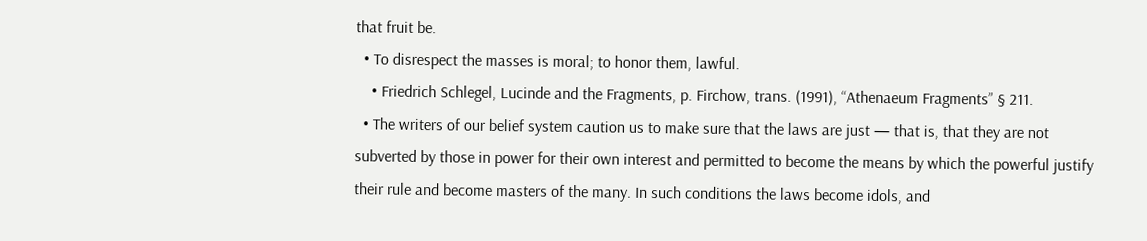that fruit be.
  • To disrespect the masses is moral; to honor them, lawful.
    • Friedrich Schlegel, Lucinde and the Fragments, p. Firchow, trans. (1991), “Athenaeum Fragments” § 211.
  • The writers of our belief system caution us to make sure that the laws are just — that is, that they are not subverted by those in power for their own interest and permitted to become the means by which the powerful justify their rule and become masters of the many. In such conditions the laws become idols, and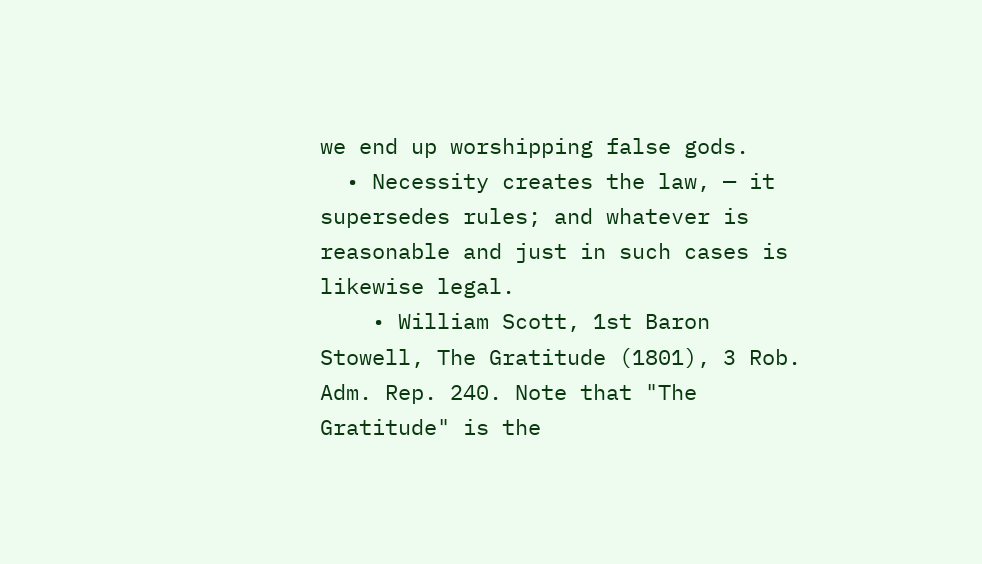we end up worshipping false gods.
  • Necessity creates the law, — it supersedes rules; and whatever is reasonable and just in such cases is likewise legal.
    • William Scott, 1st Baron Stowell, The Gratitude (1801), 3 Rob. Adm. Rep. 240. Note that "The Gratitude" is the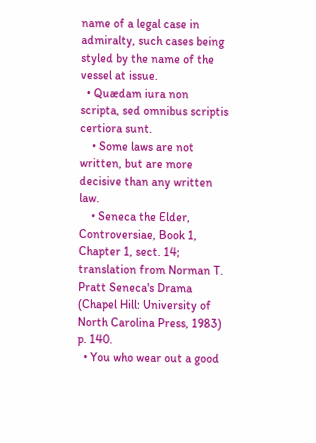name of a legal case in admiralty, such cases being styled by the name of the vessel at issue.
  • Quædam iura non scripta, sed omnibus scriptis certiora sunt.
    • Some laws are not written, but are more decisive than any written law.
    • Seneca the Elder, Controversiae, Book 1, Chapter 1, sect. 14; translation from Norman T. Pratt Seneca's Drama (Chapel Hill: University of North Carolina Press, 1983) p. 140.
  • You who wear out a good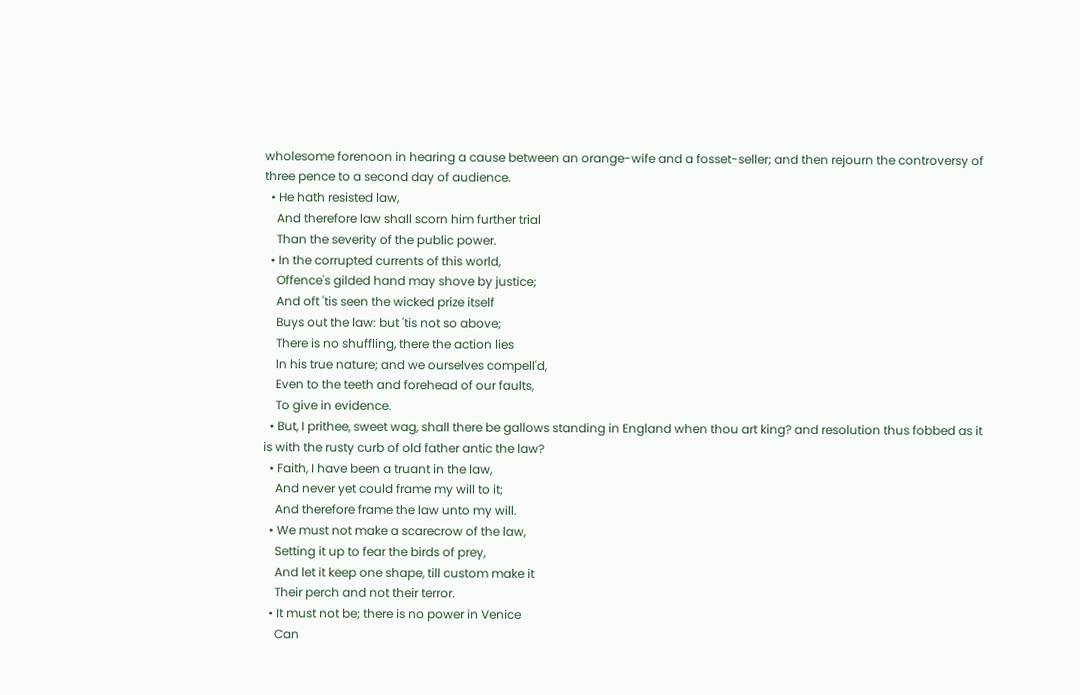wholesome forenoon in hearing a cause between an orange-wife and a fosset-seller; and then rejourn the controversy of three pence to a second day of audience.
  • He hath resisted law,
    And therefore law shall scorn him further trial
    Than the severity of the public power.
  • In the corrupted currents of this world,
    Offence's gilded hand may shove by justice;
    And oft 'tis seen the wicked prize itself
    Buys out the law: but 'tis not so above;
    There is no shuffling, there the action lies
    In his true nature; and we ourselves compell'd,
    Even to the teeth and forehead of our faults,
    To give in evidence.
  • But, I prithee, sweet wag, shall there be gallows standing in England when thou art king? and resolution thus fobbed as it is with the rusty curb of old father antic the law?
  • Faith, I have been a truant in the law,
    And never yet could frame my will to it;
    And therefore frame the law unto my will.
  • We must not make a scarecrow of the law,
    Setting it up to fear the birds of prey,
    And let it keep one shape, till custom make it
    Their perch and not their terror.
  • It must not be; there is no power in Venice
    Can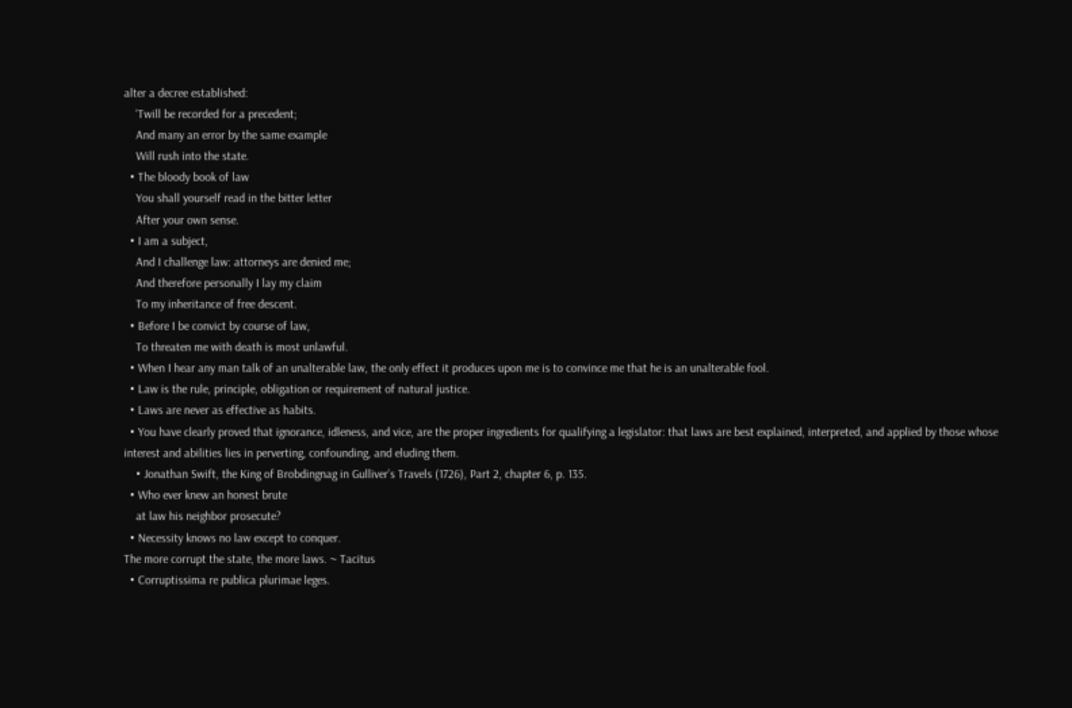alter a decree established:
    'Twill be recorded for a precedent;
    And many an error by the same example
    Will rush into the state.
  • The bloody book of law
    You shall yourself read in the bitter letter
    After your own sense.
  • I am a subject,
    And I challenge law: attorneys are denied me;
    And therefore personally I lay my claim
    To my inheritance of free descent.
  • Before I be convict by course of law,
    To threaten me with death is most unlawful.
  • When I hear any man talk of an unalterable law, the only effect it produces upon me is to convince me that he is an unalterable fool.
  • Law is the rule, principle, obligation or requirement of natural justice.
  • Laws are never as effective as habits.
  • You have clearly proved that ignorance, idleness, and vice, are the proper ingredients for qualifying a legislator: that laws are best explained, interpreted, and applied by those whose interest and abilities lies in perverting, confounding, and eluding them.
    • Jonathan Swift, the King of Brobdingnag in Gulliver’s Travels (1726), Part 2, chapter 6, p. 135.
  • Who ever knew an honest brute
    at law his neighbor prosecute?
  • Necessity knows no law except to conquer.
The more corrupt the state, the more laws. ~ Tacitus
  • Corruptissima re publica plurimae leges.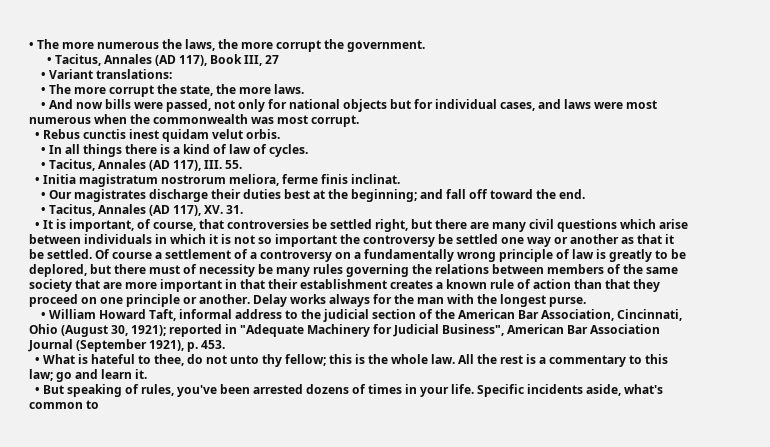• The more numerous the laws, the more corrupt the government.
      • Tacitus, Annales (AD 117), Book III, 27
    • Variant translations:
    • The more corrupt the state, the more laws.
    • And now bills were passed, not only for national objects but for individual cases, and laws were most numerous when the commonwealth was most corrupt.
  • Rebus cunctis inest quidam velut orbis.
    • In all things there is a kind of law of cycles.
    • Tacitus, Annales (AD 117), III. 55.
  • Initia magistratum nostrorum meliora, ferme finis inclinat.
    • Our magistrates discharge their duties best at the beginning; and fall off toward the end.
    • Tacitus, Annales (AD 117), XV. 31.
  • It is important, of course, that controversies be settled right, but there are many civil questions which arise between individuals in which it is not so important the controversy be settled one way or another as that it be settled. Of course a settlement of a controversy on a fundamentally wrong principle of law is greatly to be deplored, but there must of necessity be many rules governing the relations between members of the same society that are more important in that their establishment creates a known rule of action than that they proceed on one principle or another. Delay works always for the man with the longest purse.
    • William Howard Taft, informal address to the judicial section of the American Bar Association, Cincinnati, Ohio (August 30, 1921); reported in "Adequate Machinery for Judicial Business", American Bar Association Journal (September 1921), p. 453.
  • What is hateful to thee, do not unto thy fellow; this is the whole law. All the rest is a commentary to this law; go and learn it.
  • But speaking of rules, you've been arrested dozens of times in your life. Specific incidents aside, what's common to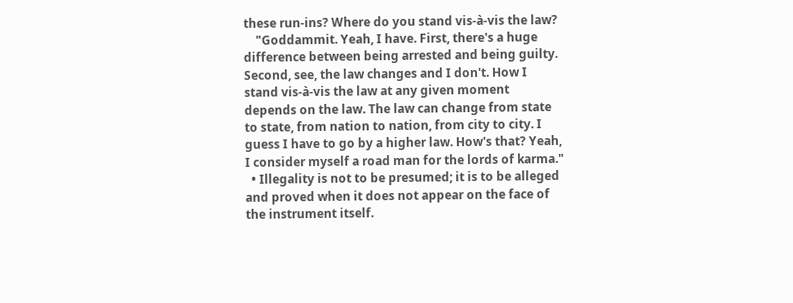these run-ins? Where do you stand vis-à-vis the law?
    "Goddammit. Yeah, I have. First, there's a huge difference between being arrested and being guilty. Second, see, the law changes and I don't. How I stand vis-à-vis the law at any given moment depends on the law. The law can change from state to state, from nation to nation, from city to city. I guess I have to go by a higher law. How's that? Yeah, I consider myself a road man for the lords of karma."
  • Illegality is not to be presumed; it is to be alleged and proved when it does not appear on the face of the instrument itself.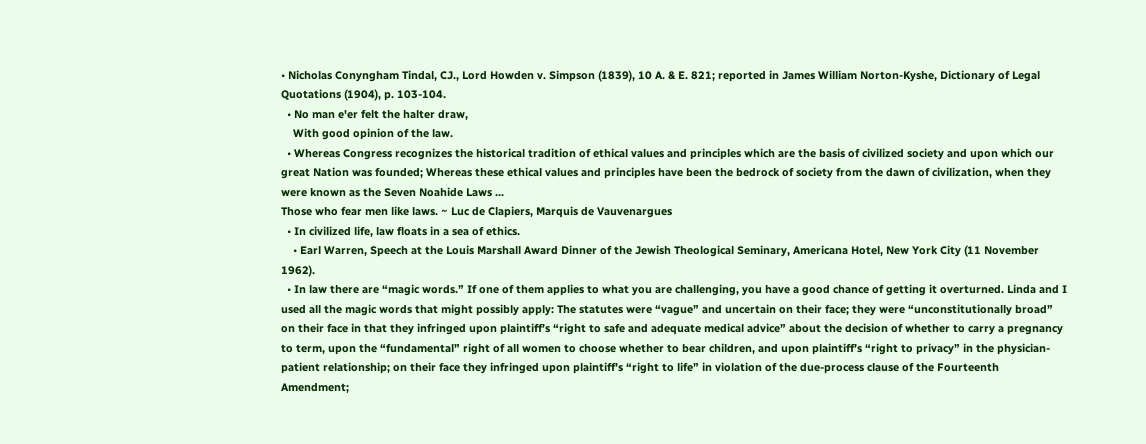• Nicholas Conyngham Tindal, CJ., Lord Howden v. Simpson (1839), 10 A. & E. 821; reported in James William Norton-Kyshe, Dictionary of Legal Quotations (1904), p. 103-104.
  • No man e'er felt the halter draw,
    With good opinion of the law.
  • Whereas Congress recognizes the historical tradition of ethical values and principles which are the basis of civilized society and upon which our great Nation was founded; Whereas these ethical values and principles have been the bedrock of society from the dawn of civilization, when they were known as the Seven Noahide Laws ...
Those who fear men like laws. ~ Luc de Clapiers, Marquis de Vauvenargues
  • In civilized life, law floats in a sea of ethics.
    • Earl Warren, Speech at the Louis Marshall Award Dinner of the Jewish Theological Seminary, Americana Hotel, New York City (11 November 1962).
  • In law there are “magic words.” If one of them applies to what you are challenging, you have a good chance of getting it overturned. Linda and I used all the magic words that might possibly apply: The statutes were “vague” and uncertain on their face; they were “unconstitutionally broad” on their face in that they infringed upon plaintiff’s “right to safe and adequate medical advice” about the decision of whether to carry a pregnancy to term, upon the “fundamental” right of all women to choose whether to bear children, and upon plaintiff’s “right to privacy” in the physician-patient relationship; on their face they infringed upon plaintiff’s “right to life” in violation of the due-process clause of the Fourteenth Amendment;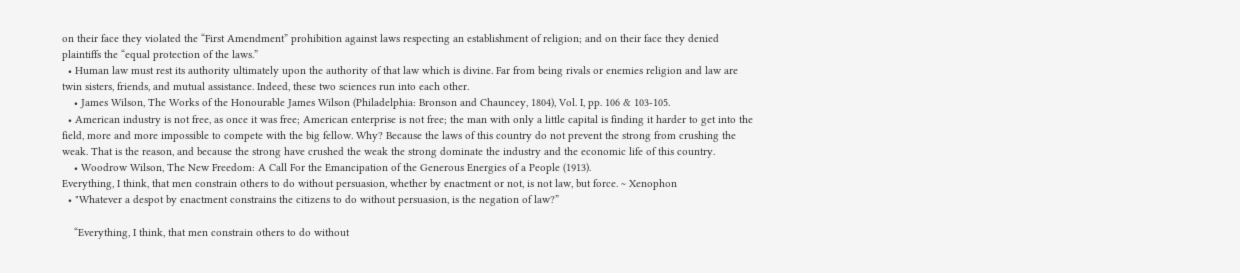on their face they violated the “First Amendment” prohibition against laws respecting an establishment of religion; and on their face they denied plaintiffs the “equal protection of the laws.”
  • Human law must rest its authority ultimately upon the authority of that law which is divine. Far from being rivals or enemies religion and law are twin sisters, friends, and mutual assistance. Indeed, these two sciences run into each other.
    • James Wilson, The Works of the Honourable James Wilson (Philadelphia: Bronson and Chauncey, 1804), Vol. I, pp. 106 & 103-105.
  • American industry is not free, as once it was free; American enterprise is not free; the man with only a little capital is finding it harder to get into the field, more and more impossible to compete with the big fellow. Why? Because the laws of this country do not prevent the strong from crushing the weak. That is the reason, and because the strong have crushed the weak the strong dominate the industry and the economic life of this country.
    • Woodrow Wilson, The New Freedom: A Call For the Emancipation of the Generous Energies of a People (1913).
Everything, I think, that men constrain others to do without persuasion, whether by enactment or not, is not law, but force. ~ Xenophon
  • "Whatever a despot by enactment constrains the citizens to do without persuasion, is the negation of law?”

    “Everything, I think, that men constrain others to do without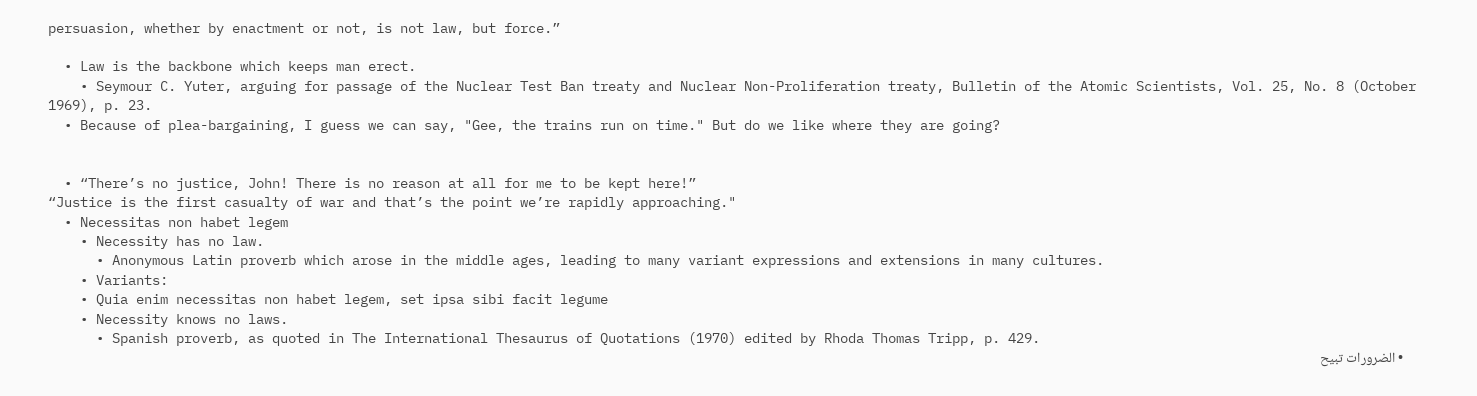persuasion, whether by enactment or not, is not law, but force.”

  • Law is the backbone which keeps man erect.
    • Seymour C. Yuter, arguing for passage of the Nuclear Test Ban treaty and Nuclear Non-Proliferation treaty, Bulletin of the Atomic Scientists, Vol. 25, No. 8 (October 1969), p. 23.
  • Because of plea-bargaining, I guess we can say, "Gee, the trains run on time." But do we like where they are going?


  • “There’s no justice, John! There is no reason at all for me to be kept here!”
“Justice is the first casualty of war and that’s the point we’re rapidly approaching."
  • Necessitas non habet legem
    • Necessity has no law.
      • Anonymous Latin proverb which arose in the middle ages, leading to many variant expressions and extensions in many cultures.
    • Variants:
    • Quia enim necessitas non habet legem, set ipsa sibi facit legume
    • Necessity knows no laws.
      • Spanish proverb, as quoted in The International Thesaurus of Quotations (1970) edited by Rhoda Thomas Tripp, p. 429.
    • الضرورات تبيح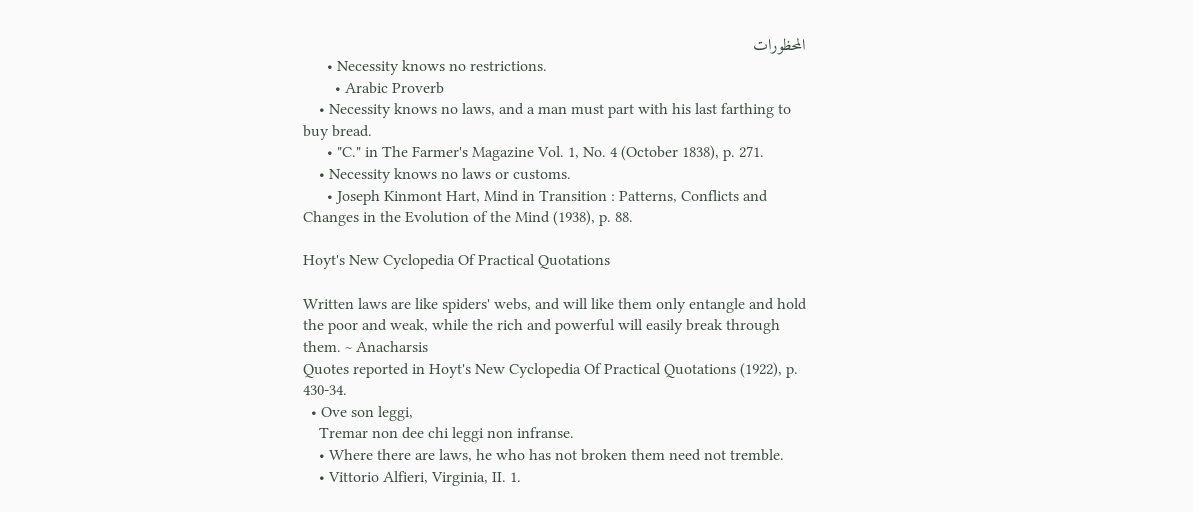المحظورات
      • Necessity knows no restrictions.
        • Arabic Proverb
    • Necessity knows no laws, and a man must part with his last farthing to buy bread.
      • "C." in The Farmer's Magazine Vol. 1, No. 4 (October 1838), p. 271.
    • Necessity knows no laws or customs.
      • Joseph Kinmont Hart, Mind in Transition : Patterns, Conflicts and Changes in the Evolution of the Mind (1938), p. 88.

Hoyt's New Cyclopedia Of Practical Quotations

Written laws are like spiders' webs, and will like them only entangle and hold the poor and weak, while the rich and powerful will easily break through them. ~ Anacharsis
Quotes reported in Hoyt's New Cyclopedia Of Practical Quotations (1922), p. 430-34.
  • Ove son leggi,
    Tremar non dee chi leggi non infranse.
    • Where there are laws, he who has not broken them need not tremble.
    • Vittorio Alfieri, Virginia, II. 1.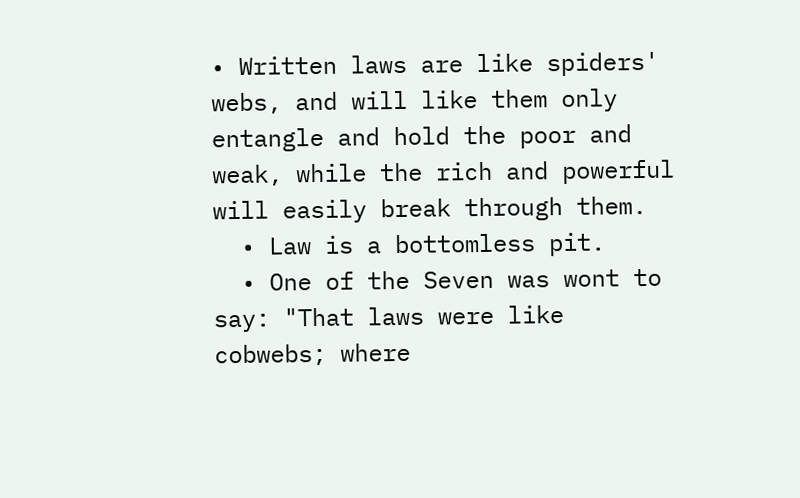• Written laws are like spiders' webs, and will like them only entangle and hold the poor and weak, while the rich and powerful will easily break through them.
  • Law is a bottomless pit.
  • One of the Seven was wont to say: "That laws were like cobwebs; where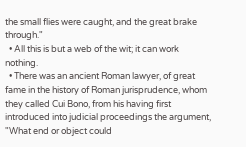the small flies were caught, and the great brake through."
  • All this is but a web of the wit; it can work nothing.
  • There was an ancient Roman lawyer, of great fame in the history of Roman jurisprudence, whom they called Cui Bono, from his having first introduced into judicial proceedings the argument, "What end or object could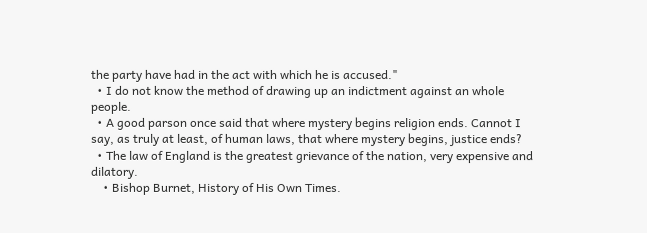the party have had in the act with which he is accused."
  • I do not know the method of drawing up an indictment against an whole people.
  • A good parson once said that where mystery begins religion ends. Cannot I say, as truly at least, of human laws, that where mystery begins, justice ends?
  • The law of England is the greatest grievance of the nation, very expensive and dilatory.
    • Bishop Burnet, History of His Own Times.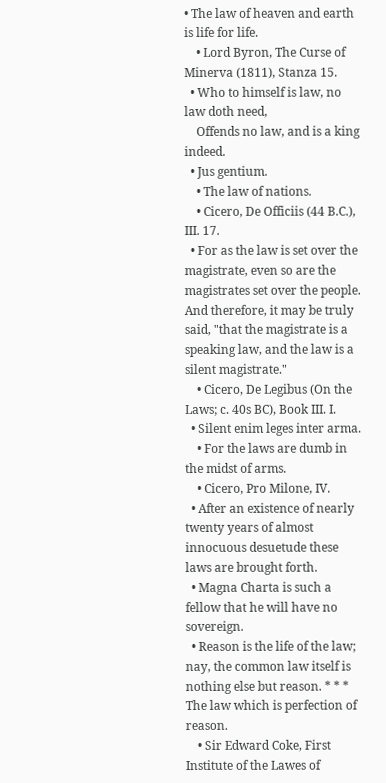• The law of heaven and earth is life for life.
    • Lord Byron, The Curse of Minerva (1811), Stanza 15.
  • Who to himself is law, no law doth need,
    Offends no law, and is a king indeed.
  • Jus gentium.
    • The law of nations.
    • Cicero, De Officiis (44 B.C.), III. 17.
  • For as the law is set over the magistrate, even so are the magistrates set over the people. And therefore, it may be truly said, "that the magistrate is a speaking law, and the law is a silent magistrate."
    • Cicero, De Legibus (On the Laws; c. 40s BC), Book III. I.
  • Silent enim leges inter arma.
    • For the laws are dumb in the midst of arms.
    • Cicero, Pro Milone, IV.
  • After an existence of nearly twenty years of almost innocuous desuetude these laws are brought forth.
  • Magna Charta is such a fellow that he will have no sovereign.
  • Reason is the life of the law; nay, the common law itself is nothing else but reason. * * * The law which is perfection of reason.
    • Sir Edward Coke, First Institute of the Lawes of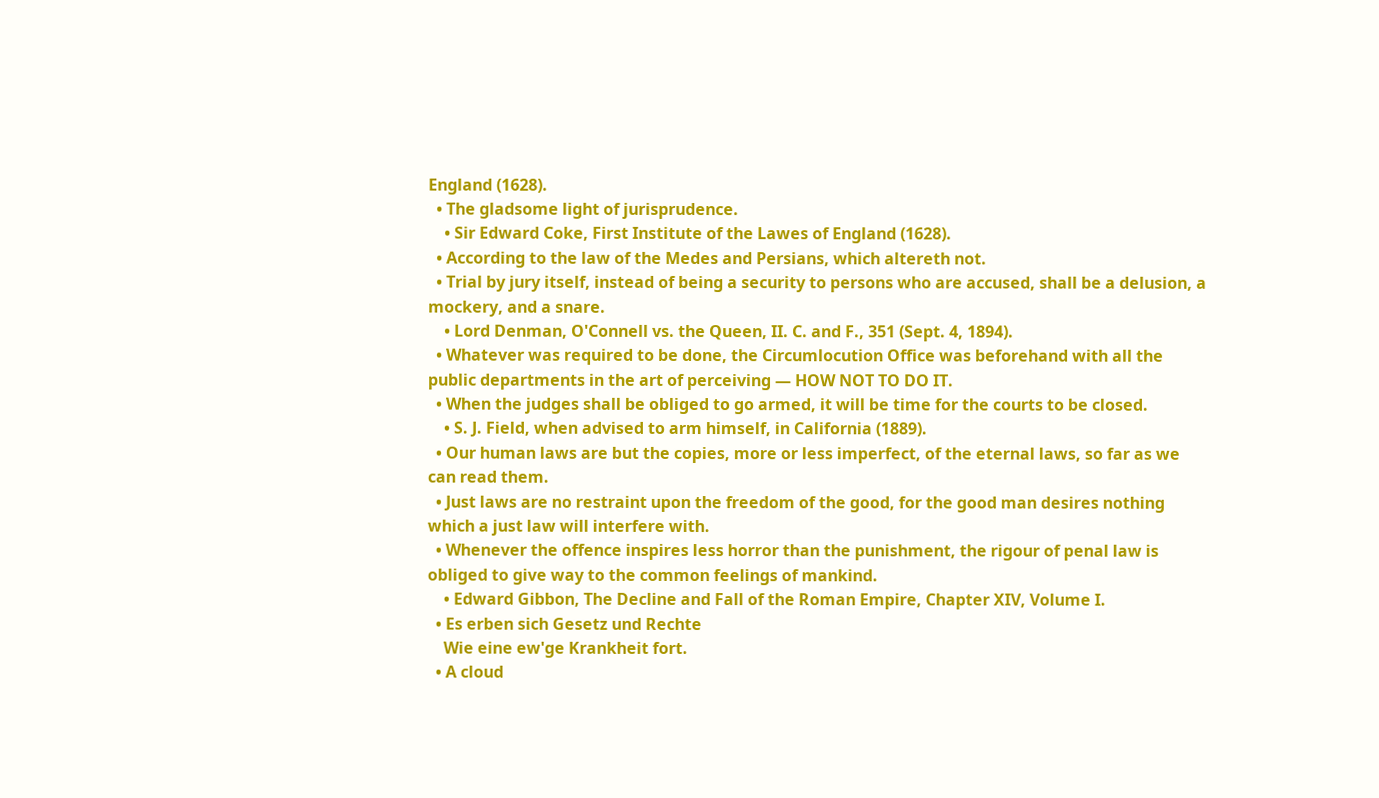England (1628).
  • The gladsome light of jurisprudence.
    • Sir Edward Coke, First Institute of the Lawes of England (1628).
  • According to the law of the Medes and Persians, which altereth not.
  • Trial by jury itself, instead of being a security to persons who are accused, shall be a delusion, a mockery, and a snare.
    • Lord Denman, O'Connell vs. the Queen, II. C. and F., 351 (Sept. 4, 1894).
  • Whatever was required to be done, the Circumlocution Office was beforehand with all the public departments in the art of perceiving — HOW NOT TO DO IT.
  • When the judges shall be obliged to go armed, it will be time for the courts to be closed.
    • S. J. Field, when advised to arm himself, in California (1889).
  • Our human laws are but the copies, more or less imperfect, of the eternal laws, so far as we can read them.
  • Just laws are no restraint upon the freedom of the good, for the good man desires nothing which a just law will interfere with.
  • Whenever the offence inspires less horror than the punishment, the rigour of penal law is obliged to give way to the common feelings of mankind.
    • Edward Gibbon, The Decline and Fall of the Roman Empire, Chapter XIV, Volume I.
  • Es erben sich Gesetz und Rechte
    Wie eine ew'ge Krankheit fort.
  • A cloud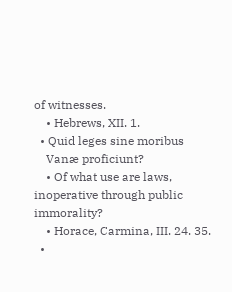of witnesses.
    • Hebrews, XII. 1.
  • Quid leges sine moribus
    Vanæ proficiunt?
    • Of what use are laws, inoperative through public immorality?
    • Horace, Carmina, III. 24. 35.
  •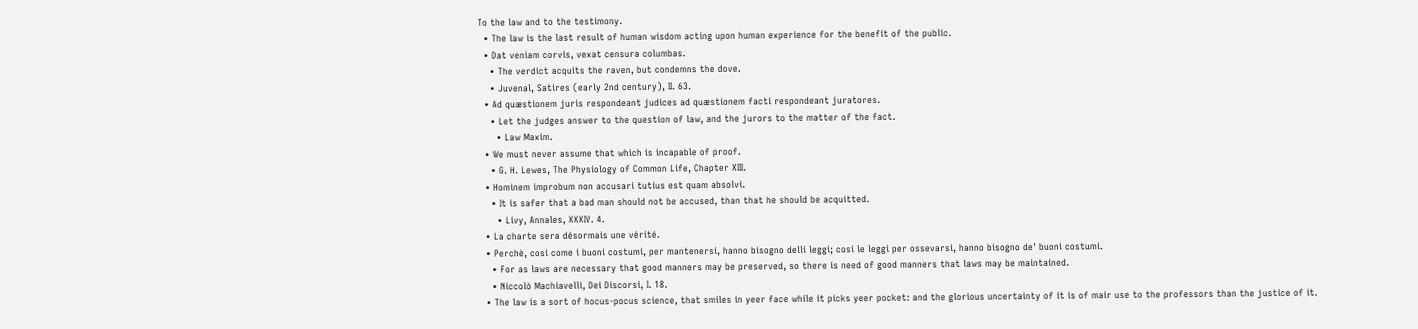To the law and to the testimony.
  • The law is the last result of human wisdom acting upon human experience for the benefit of the public.
  • Dat veniam corvis, vexat censura columbas.
    • The verdict acquits the raven, but condemns the dove.
    • Juvenal, Satires (early 2nd century), II. 63.
  • Ad quæstionem juris respondeant judices ad quæstionem facti respondeant juratores.
    • Let the judges answer to the question of law, and the jurors to the matter of the fact.
      • Law Maxim.
  • We must never assume that which is incapable of proof.
    • G. H. Lewes, The Physiology of Common Life, Chapter XIII.
  • Hominem improbum non accusari tutius est quam absolvi.
    • It is safer that a bad man should not be accused, than that he should be acquitted.
      • Livy, Annales, XXXIV. 4.
  • La charte sera désormais une vérité.
  • Perchè, cosi come i buoni costumi, per mantenersi, hanno bisogno delli leggi; cosi le leggi per ossevarsi, hanno bisogno de' buoni costumi.
    • For as laws are necessary that good manners may be preserved, so there is need of good manners that laws may be maintained.
    • Niccolò Machiavelli, Dei Discorsi, I. 18.
  • The law is a sort of hocus-pocus science, that smiles in yeer face while it picks yeer pocket: and the glorious uncertainty of it is of mair use to the professors than the justice of it.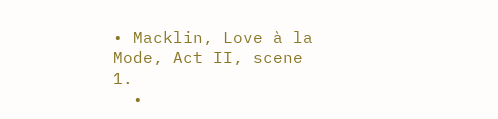• Macklin, Love à la Mode, Act II, scene 1.
  •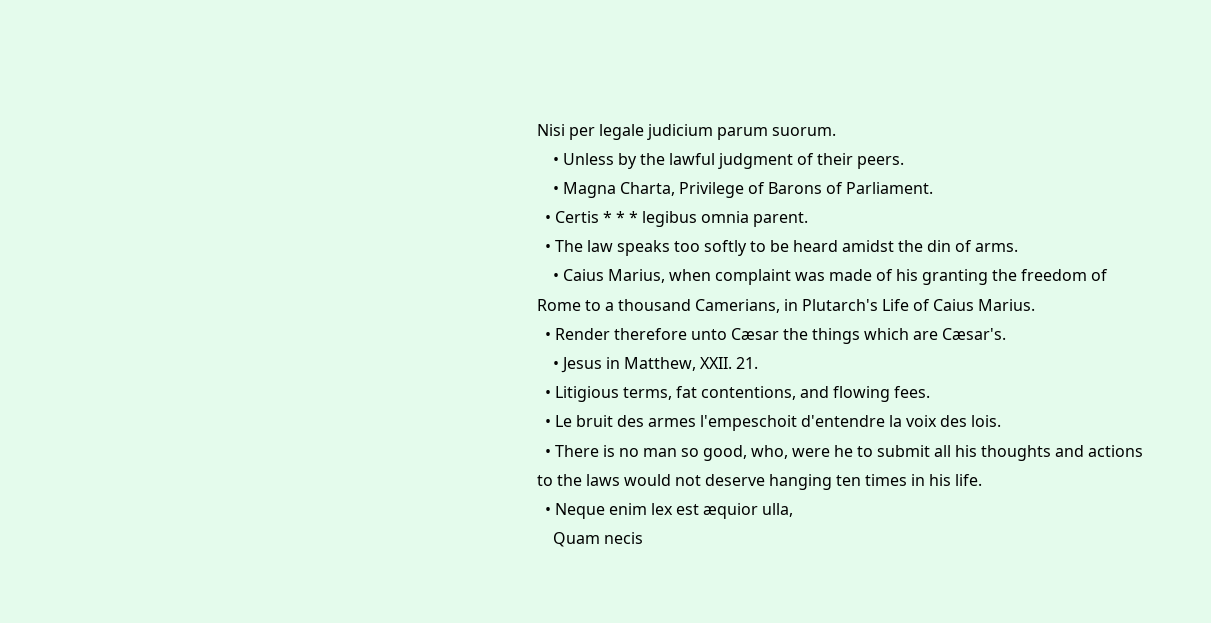Nisi per legale judicium parum suorum.
    • Unless by the lawful judgment of their peers.
    • Magna Charta, Privilege of Barons of Parliament.
  • Certis * * * legibus omnia parent.
  • The law speaks too softly to be heard amidst the din of arms.
    • Caius Marius, when complaint was made of his granting the freedom of Rome to a thousand Camerians, in Plutarch's Life of Caius Marius.
  • Render therefore unto Cæsar the things which are Cæsar's.
    • Jesus in Matthew, XXII. 21.
  • Litigious terms, fat contentions, and flowing fees.
  • Le bruit des armes l'empeschoit d'entendre la voix des lois.
  • There is no man so good, who, were he to submit all his thoughts and actions to the laws would not deserve hanging ten times in his life.
  • Neque enim lex est æquior ulla,
    Quam necis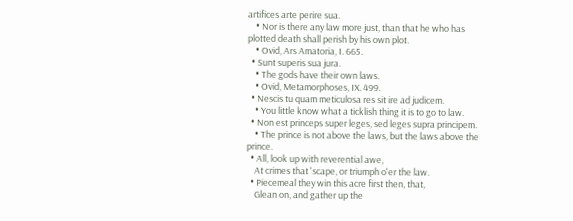artifices arte perire sua.
    • Nor is there any law more just, than that he who has plotted death shall perish by his own plot.
    • Ovid, Ars Amatoria, I. 665.
  • Sunt superis sua jura.
    • The gods have their own laws.
    • Ovid, Metamorphoses, IX. 499.
  • Nescis tu quam meticulosa res sit ire ad judicem.
    • You little know what a ticklish thing it is to go to law.
  • Non est princeps super leges, sed leges supra principem.
    • The prince is not above the laws, but the laws above the prince.
  • All, look up with reverential awe,
    At crimes that 'scape, or triumph o'er the law.
  • Piecemeal they win this acre first then, that,
    Glean on, and gather up the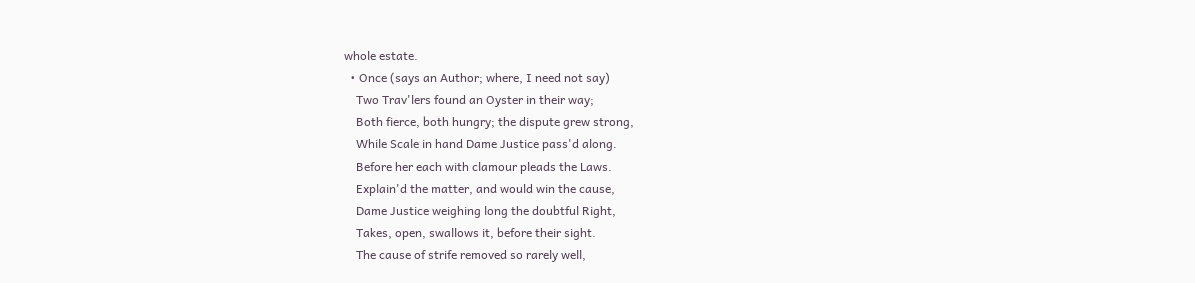whole estate.
  • Once (says an Author; where, I need not say)
    Two Trav'lers found an Oyster in their way;
    Both fierce, both hungry; the dispute grew strong,
    While Scale in hand Dame Justice pass'd along.
    Before her each with clamour pleads the Laws.
    Explain'd the matter, and would win the cause,
    Dame Justice weighing long the doubtful Right,
    Takes, open, swallows it, before their sight.
    The cause of strife removed so rarely well,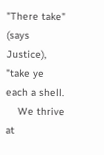"There take" (says Justice), "take ye each a shell.
    We thrive at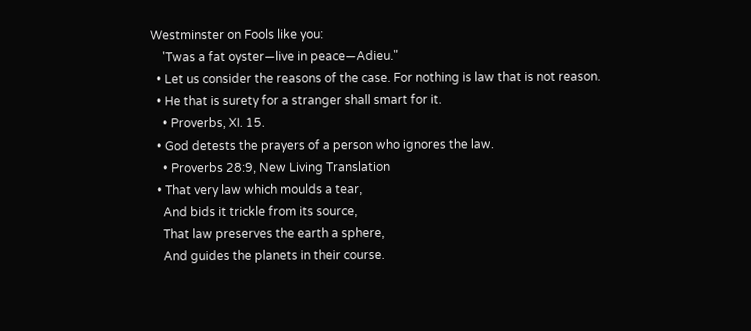Westminster on Fools like you:
    'Twas a fat oyster—live in peace—Adieu."
  • Let us consider the reasons of the case. For nothing is law that is not reason.
  • He that is surety for a stranger shall smart for it.
    • Proverbs, XI. 15.
  • God detests the prayers of a person who ignores the law.
    • Proverbs 28:9, New Living Translation
  • That very law which moulds a tear,
    And bids it trickle from its source,
    That law preserves the earth a sphere,
    And guides the planets in their course.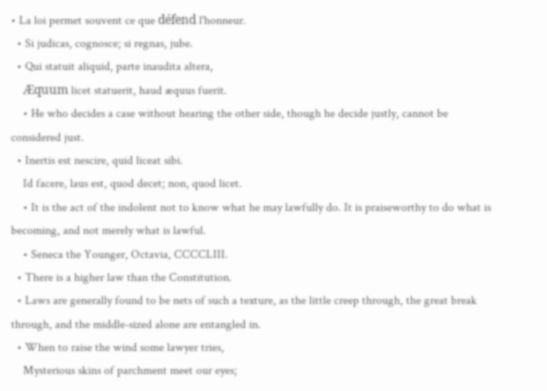• La loi permet souvent ce que défend l'honneur.
  • Si judicas, cognosce; si regnas, jube.
  • Qui statuit aliquid, parte inaudita altera,
    Æquum licet statuerit, haud æquus fuerit.
    • He who decides a case without hearing the other side, though he decide justly, cannot be considered just.
  • Inertis est nescire, quid liceat sibi.
    Id facere, laus est, quod decet; non, quod licet.
    • It is the act of the indolent not to know what he may lawfully do. It is praiseworthy to do what is becoming, and not merely what is lawful.
    • Seneca the Younger, Octavia, CCCCLIII.
  • There is a higher law than the Constitution.
  • Laws are generally found to be nets of such a texture, as the little creep through, the great break through, and the middle-sized alone are entangled in.
  • When to raise the wind some lawyer tries,
    Mysterious skins of parchment meet our eyes;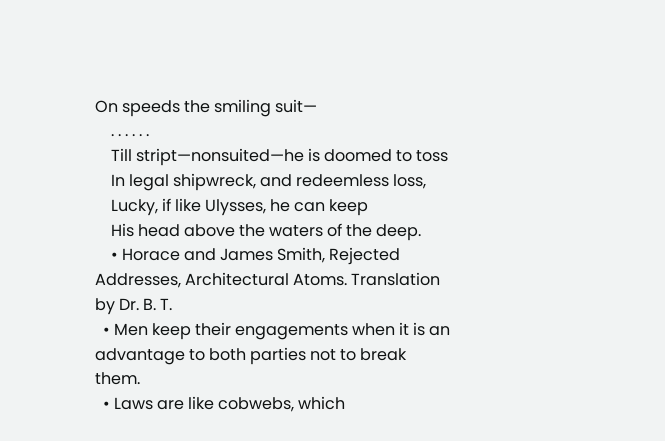On speeds the smiling suit—
    . . . . . .
    Till stript—nonsuited—he is doomed to toss
    In legal shipwreck, and redeemless loss,
    Lucky, if like Ulysses, he can keep
    His head above the waters of the deep.
    • Horace and James Smith, Rejected Addresses, Architectural Atoms. Translation by Dr. B. T.
  • Men keep their engagements when it is an advantage to both parties not to break them.
  • Laws are like cobwebs, which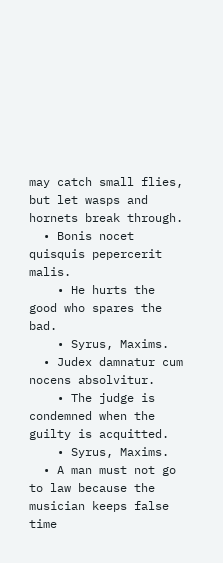may catch small flies, but let wasps and hornets break through.
  • Bonis nocet quisquis pepercerit malis.
    • He hurts the good who spares the bad.
    • Syrus, Maxims.
  • Judex damnatur cum nocens absolvitur.
    • The judge is condemned when the guilty is acquitted.
    • Syrus, Maxims.
  • A man must not go to law because the musician keeps false time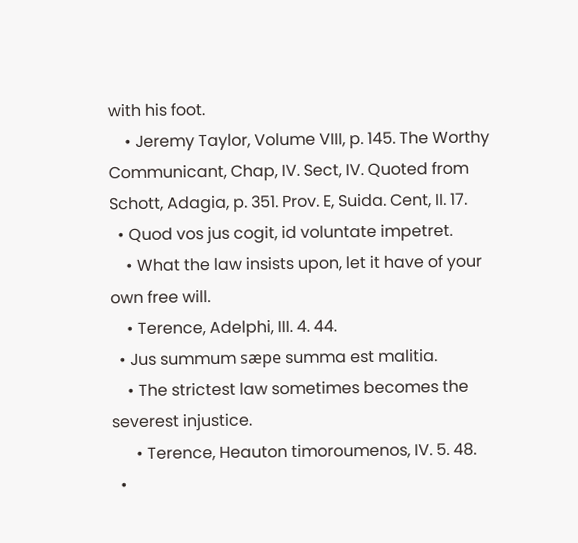with his foot.
    • Jeremy Taylor, Volume VIII, p. 145. The Worthy Communicant, Chap, IV. Sect, IV. Quoted from Schott, Adagia, p. 351. Prov. E, Suida. Cent, II. 17.
  • Quod vos jus cogit, id voluntate impetret.
    • What the law insists upon, let it have of your own free will.
    • Terence, Adelphi, III. 4. 44.
  • Jus summum sæpe summa est malitia.
    • The strictest law sometimes becomes the severest injustice.
      • Terence, Heauton timoroumenos, IV. 5. 48.
  •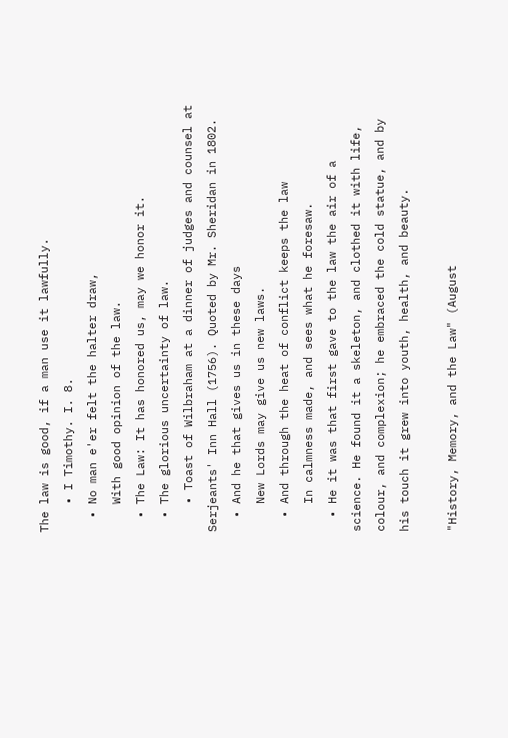The law is good, if a man use it lawfully.
    • I Timothy. I. 8.
  • No man e'er felt the halter draw,
    With good opinion of the law.
  • The Law: It has honored us, may we honor it.
  • The glorious uncertainty of law.
    • Toast of Wilbraham at a dinner of judges and counsel at Serjeants' Inn Hall (1756). Quoted by Mr. Sheridan in 1802.
  • And he that gives us in these days
    New Lords may give us new laws.
  • And through the heat of conflict keeps the law
    In calmness made, and sees what he foresaw.
  • He it was that first gave to the law the air of a science. He found it a skeleton, and clothed it with life, colour, and complexion; he embraced the cold statue, and by his touch it grew into youth, health, and beauty.

"History, Memory, and the Law" (August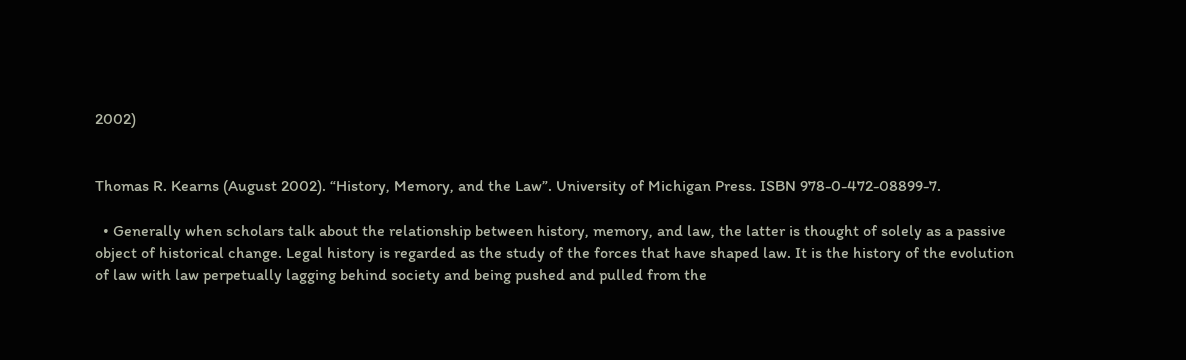2002)


Thomas R. Kearns (August 2002). “History, Memory, and the Law”. University of Michigan Press. ISBN 978-0-472-08899-7.

  • Generally when scholars talk about the relationship between history, memory, and law, the latter is thought of solely as a passive object of historical change. Legal history is regarded as the study of the forces that have shaped law. It is the history of the evolution of law with law perpetually lagging behind society and being pushed and pulled from the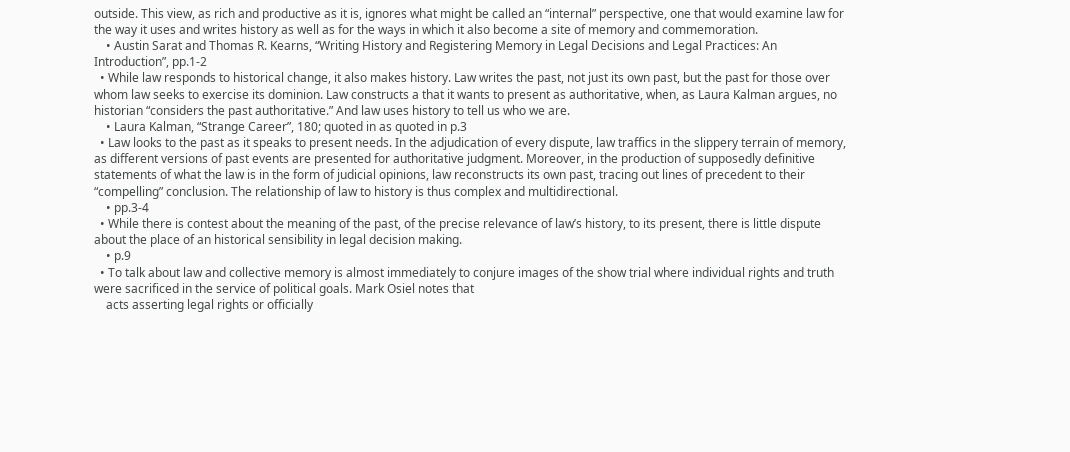outside. This view, as rich and productive as it is, ignores what might be called an “internal” perspective, one that would examine law for the way it uses and writes history as well as for the ways in which it also become a site of memory and commemoration.
    • Austin Sarat and Thomas R. Kearns, “Writing History and Registering Memory in Legal Decisions and Legal Practices: An Introduction”, pp.1-2
  • While law responds to historical change, it also makes history. Law writes the past, not just its own past, but the past for those over whom law seeks to exercise its dominion. Law constructs a that it wants to present as authoritative, when, as Laura Kalman argues, no historian “considers the past authoritative.” And law uses history to tell us who we are.
    • Laura Kalman, “Strange Career”, 180; quoted in as quoted in p.3
  • Law looks to the past as it speaks to present needs. In the adjudication of every dispute, law traffics in the slippery terrain of memory, as different versions of past events are presented for authoritative judgment. Moreover, in the production of supposedly definitive statements of what the law is in the form of judicial opinions, law reconstructs its own past, tracing out lines of precedent to their “compelling” conclusion. The relationship of law to history is thus complex and multidirectional.
    • pp.3-4
  • While there is contest about the meaning of the past, of the precise relevance of law’s history, to its present, there is little dispute about the place of an historical sensibility in legal decision making.
    • p.9
  • To talk about law and collective memory is almost immediately to conjure images of the show trial where individual rights and truth were sacrificed in the service of political goals. Mark Osiel notes that
    acts asserting legal rights or officially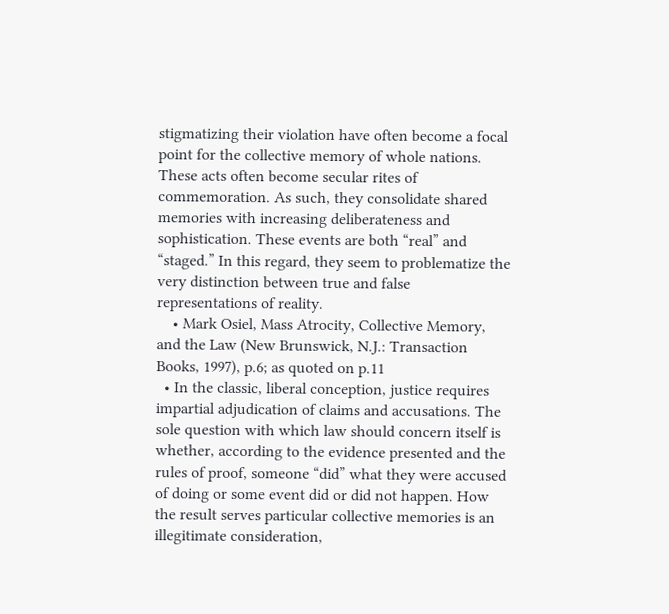stigmatizing their violation have often become a focal point for the collective memory of whole nations. These acts often become secular rites of commemoration. As such, they consolidate shared memories with increasing deliberateness and sophistication. These events are both “real” and “staged.” In this regard, they seem to problematize the very distinction between true and false representations of reality.
    • Mark Osiel, Mass Atrocity, Collective Memory, and the Law (New Brunswick, N.J.: Transaction Books, 1997), p.6; as quoted on p.11
  • In the classic, liberal conception, justice requires impartial adjudication of claims and accusations. The sole question with which law should concern itself is whether, according to the evidence presented and the rules of proof, someone “did” what they were accused of doing or some event did or did not happen. How the result serves particular collective memories is an illegitimate consideration,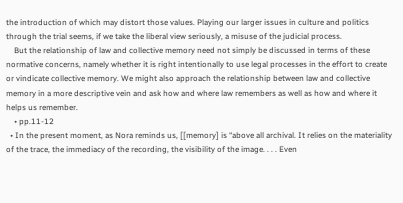the introduction of which may distort those values. Playing our larger issues in culture and politics through the trial seems, if we take the liberal view seriously, a misuse of the judicial process.
    But the relationship of law and collective memory need not simply be discussed in terms of these normative concerns, namely whether it is right intentionally to use legal processes in the effort to create or vindicate collective memory. We might also approach the relationship between law and collective memory in a more descriptive vein and ask how and where law remembers as well as how and where it helps us remember.
    • pp.11-12
  • In the present moment, as Nora reminds us, [[memory] is “above all archival. It relies on the materiality of the trace, the immediacy of the recording, the visibility of the image. . . . Even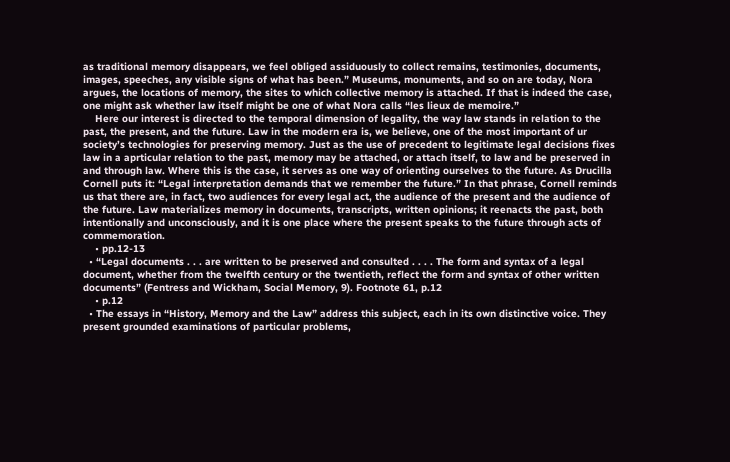as traditional memory disappears, we feel obliged assiduously to collect remains, testimonies, documents, images, speeches, any visible signs of what has been.” Museums, monuments, and so on are today, Nora argues, the locations of memory, the sites to which collective memory is attached. If that is indeed the case, one might ask whether law itself might be one of what Nora calls “les lieux de memoire.”
    Here our interest is directed to the temporal dimension of legality, the way law stands in relation to the past, the present, and the future. Law in the modern era is, we believe, one of the most important of ur society’s technologies for preserving memory. Just as the use of precedent to legitimate legal decisions fixes law in a aprticular relation to the past, memory may be attached, or attach itself, to law and be preserved in and through law. Where this is the case, it serves as one way of orienting ourselves to the future. As Drucilla Cornell puts it: “Legal interpretation demands that we remember the future.” In that phrase, Cornell reminds us that there are, in fact, two audiences for every legal act, the audience of the present and the audience of the future. Law materializes memory in documents, transcripts, written opinions; it reenacts the past, both intentionally and unconsciously, and it is one place where the present speaks to the future through acts of commemoration.
    • pp.12-13
  • “Legal documents . . . are written to be preserved and consulted . . . . The form and syntax of a legal document, whether from the twelfth century or the twentieth, reflect the form and syntax of other written documents” (Fentress and Wickham, Social Memory, 9). Footnote 61, p.12
    • p.12
  • The essays in “History, Memory and the Law” address this subject, each in its own distinctive voice. They present grounded examinations of particular problems,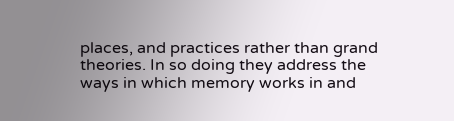places, and practices rather than grand theories. In so doing they address the ways in which memory works in and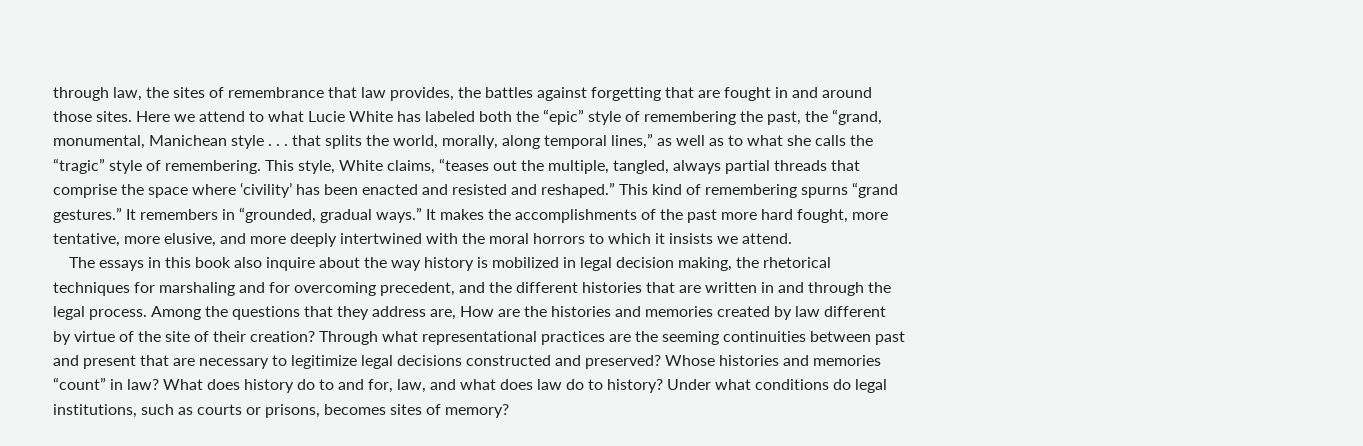through law, the sites of remembrance that law provides, the battles against forgetting that are fought in and around those sites. Here we attend to what Lucie White has labeled both the “epic” style of remembering the past, the “grand, monumental, Manichean style . . . that splits the world, morally, along temporal lines,” as well as to what she calls the “tragic” style of remembering. This style, White claims, “teases out the multiple, tangled, always partial threads that comprise the space where ‘civility’ has been enacted and resisted and reshaped.” This kind of remembering spurns “grand gestures.” It remembers in “grounded, gradual ways.” It makes the accomplishments of the past more hard fought, more tentative, more elusive, and more deeply intertwined with the moral horrors to which it insists we attend.
    The essays in this book also inquire about the way history is mobilized in legal decision making, the rhetorical techniques for marshaling and for overcoming precedent, and the different histories that are written in and through the legal process. Among the questions that they address are, How are the histories and memories created by law different by virtue of the site of their creation? Through what representational practices are the seeming continuities between past and present that are necessary to legitimize legal decisions constructed and preserved? Whose histories and memories “count” in law? What does history do to and for, law, and what does law do to history? Under what conditions do legal institutions, such as courts or prisons, becomes sites of memory?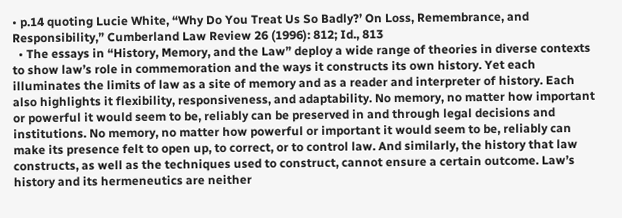• p.14 quoting Lucie White, “Why Do You Treat Us So Badly?’ On Loss, Remembrance, and Responsibility,” Cumberland Law Review 26 (1996): 812; Id., 813
  • The essays in “History, Memory, and the Law” deploy a wide range of theories in diverse contexts to show law’s role in commemoration and the ways it constructs its own history. Yet each illuminates the limits of law as a site of memory and as a reader and interpreter of history. Each also highlights it flexibility, responsiveness, and adaptability. No memory, no matter how important or powerful it would seem to be, reliably can be preserved in and through legal decisions and institutions. No memory, no matter how powerful or important it would seem to be, reliably can make its presence felt to open up, to correct, or to control law. And similarly, the history that law constructs, as well as the techniques used to construct, cannot ensure a certain outcome. Law’s history and its hermeneutics are neither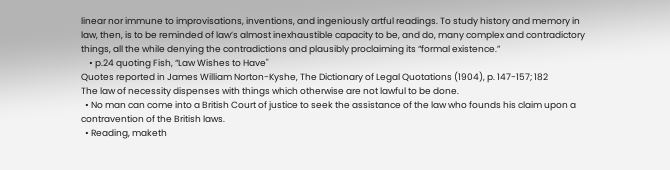linear nor immune to improvisations, inventions, and ingeniously artful readings. To study history and memory in law, then, is to be reminded of law’s almost inexhaustible capacity to be, and do, many complex and contradictory things, all the while denying the contradictions and plausibly proclaiming its “formal existence.”
    • p.24 quoting Fish, “Law Wishes to Have"
Quotes reported in James William Norton-Kyshe, The Dictionary of Legal Quotations (1904), p. 147-157; 182
The law of necessity dispenses with things which otherwise are not lawful to be done.
  • No man can come into a British Court of justice to seek the assistance of the law who founds his claim upon a contravention of the British laws.
  • Reading, maketh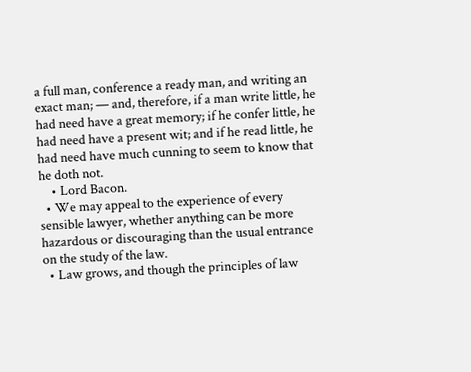a full man, conference a ready man, and writing an exact man; — and, therefore, if a man write little, he had need have a great memory; if he confer little, he had need have a present wit; and if he read little, he had need have much cunning to seem to know that he doth not.
    • Lord Bacon.
  • We may appeal to the experience of every sensible lawyer, whether anything can be more hazardous or discouraging than the usual entrance on the study of the law.
  • Law grows, and though the principles of law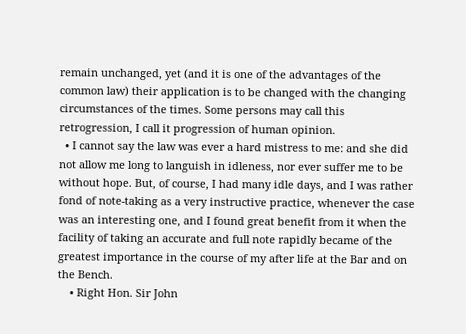remain unchanged, yet (and it is one of the advantages of the common law) their application is to be changed with the changing circumstances of the times. Some persons may call this retrogression, I call it progression of human opinion.
  • I cannot say the law was ever a hard mistress to me: and she did not allow me long to languish in idleness, nor ever suffer me to be without hope. But, of course, I had many idle days, and I was rather fond of note-taking as a very instructive practice, whenever the case was an interesting one, and I found great benefit from it when the facility of taking an accurate and full note rapidly became of the greatest importance in the course of my after life at the Bar and on the Bench.
    • Right Hon. Sir John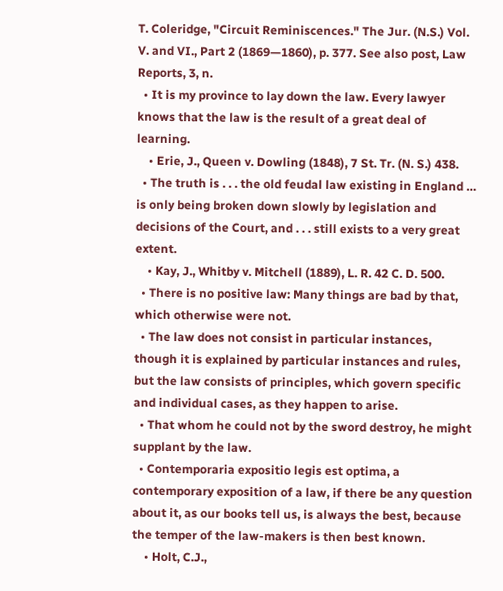T. Coleridge, "Circuit Reminiscences." The Jur. (N.S.) Vol. V. and VI., Part 2 (1869—1860), p. 377. See also post, Law Reports, 3, n.
  • It is my province to lay down the law. Every lawyer knows that the law is the result of a great deal of learning.
    • Erie, J., Queen v. Dowling (1848), 7 St. Tr. (N. S.) 438.
  • The truth is . . . the old feudal law existing in England … is only being broken down slowly by legislation and decisions of the Court, and . . . still exists to a very great extent.
    • Kay, J., Whitby v. Mitchell (1889), L. R. 42 C. D. 500.
  • There is no positive law: Many things are bad by that, which otherwise were not.
  • The law does not consist in particular instances, though it is explained by particular instances and rules, but the law consists of principles, which govern specific and individual cases, as they happen to arise.
  • That whom he could not by the sword destroy, he might supplant by the law.
  • Contemporaria expositio legis est optima, a contemporary exposition of a law, if there be any question about it, as our books tell us, is always the best, because the temper of the law-makers is then best known.
    • Holt, C.J.,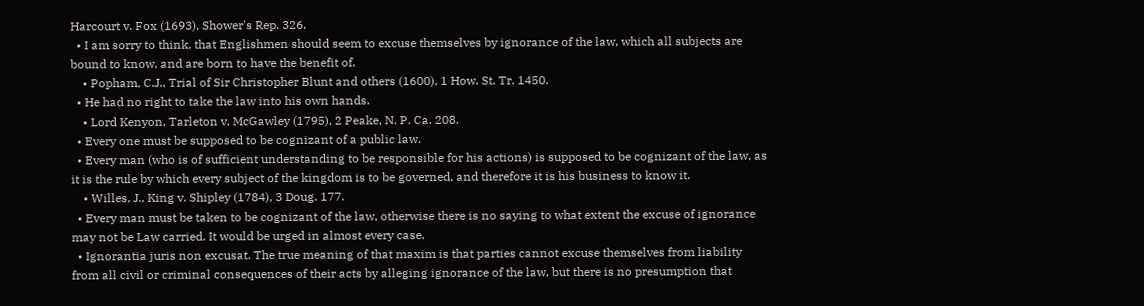Harcourt v. Fox (1693), Shower's Rep. 326.
  • I am sorry to think, that Englishmen should seem to excuse themselves by ignorance of the law, which all subjects are bound to know, and are born to have the benefit of.
    • Popham, C.J., Trial of Sir Christopher Blunt and others (1600), 1 How. St. Tr. 1450.
  • He had no right to take the law into his own hands.
    • Lord Kenyon, Tarleton v. McGawley (1795), 2 Peake, N. P. Ca. 208.
  • Every one must be supposed to be cognizant of a public law.
  • Every man (who is of sufficient understanding to be responsible for his actions) is supposed to be cognizant of the law, as it is the rule by which every subject of the kingdom is to be governed, and therefore it is his business to know it.
    • Willes, J., King v. Shipley (1784), 3 Doug. 177.
  • Every man must be taken to be cognizant of the law, otherwise there is no saying to what extent the excuse of ignorance may not be Law carried. It would be urged in almost every case.
  • Ignorantia juris non excusat. The true meaning of that maxim is that parties cannot excuse themselves from liability from all civil or criminal consequences of their acts by alleging ignorance of the law, but there is no presumption that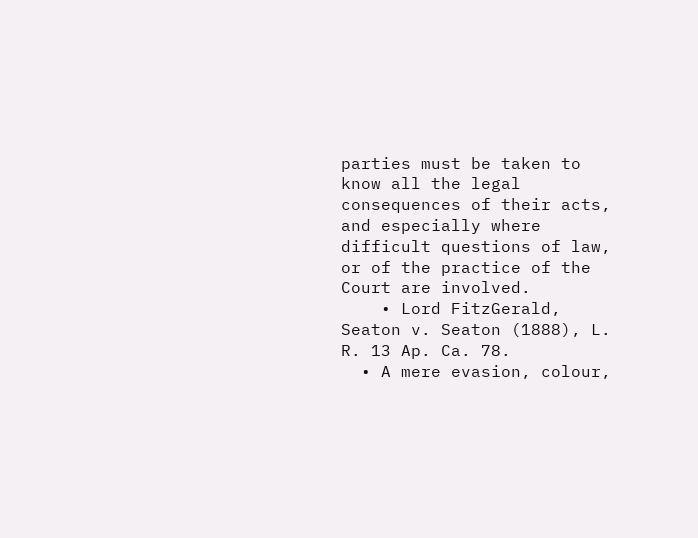parties must be taken to know all the legal consequences of their acts, and especially where difficult questions of law, or of the practice of the Court are involved.
    • Lord FitzGerald, Seaton v. Seaton (1888), L. R. 13 Ap. Ca. 78.
  • A mere evasion, colour,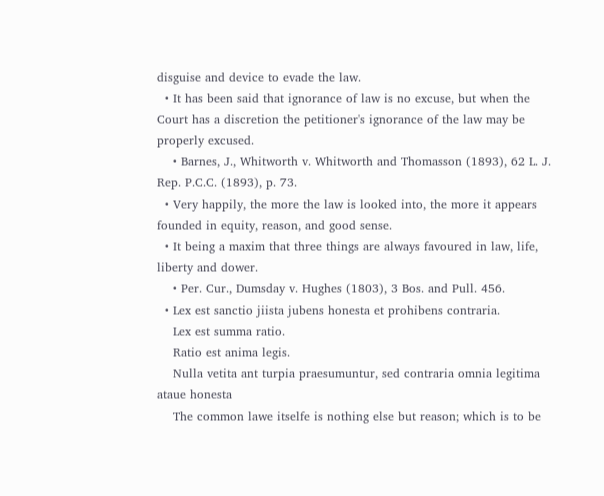disguise and device to evade the law.
  • It has been said that ignorance of law is no excuse, but when the Court has a discretion the petitioner's ignorance of the law may be properly excused.
    • Barnes, J., Whitworth v. Whitworth and Thomasson (1893), 62 L. J. Rep. P.C.C. (1893), p. 73.
  • Very happily, the more the law is looked into, the more it appears founded in equity, reason, and good sense.
  • It being a maxim that three things are always favoured in law, life, liberty and dower.
    • Per. Cur., Dumsday v. Hughes (1803), 3 Bos. and Pull. 456.
  • Lex est sanctio jiista jubens honesta et prohibens contraria.
    Lex est summa ratio.
    Ratio est anima legis.
    Nulla vetita ant turpia praesumuntur, sed contraria omnia legitima ataue honesta
    The common lawe itselfe is nothing else but reason; which is to be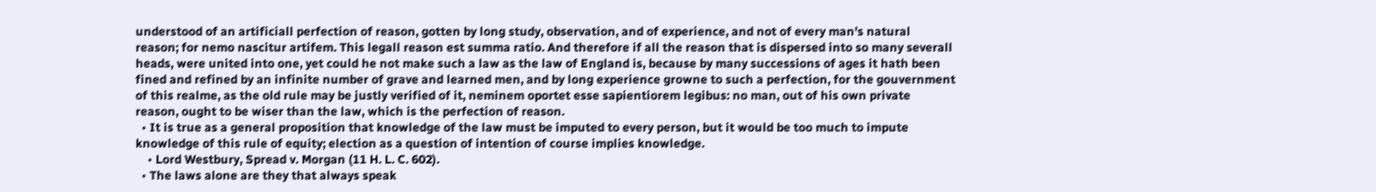understood of an artificiall perfection of reason, gotten by long study, observation, and of experience, and not of every man's natural reason; for nemo nascitur artifem. This legall reason est summa ratio. And therefore if all the reason that is dispersed into so many severall heads, were united into one, yet could he not make such a law as the law of England is, because by many successions of ages it hath been fined and refined by an infinite number of grave and learned men, and by long experience growne to such a perfection, for the gouvernment of this realme, as the old rule may be justly verified of it, neminem oportet esse sapientiorem legibus: no man, out of his own private reason, ought to be wiser than the law, which is the perfection of reason.
  • It is true as a general proposition that knowledge of the law must be imputed to every person, but it would be too much to impute knowledge of this rule of equity; election as a question of intention of course implies knowledge.
    • Lord Westbury, Spread v. Morgan (11 H. L. C. 602).
  • The laws alone are they that always speak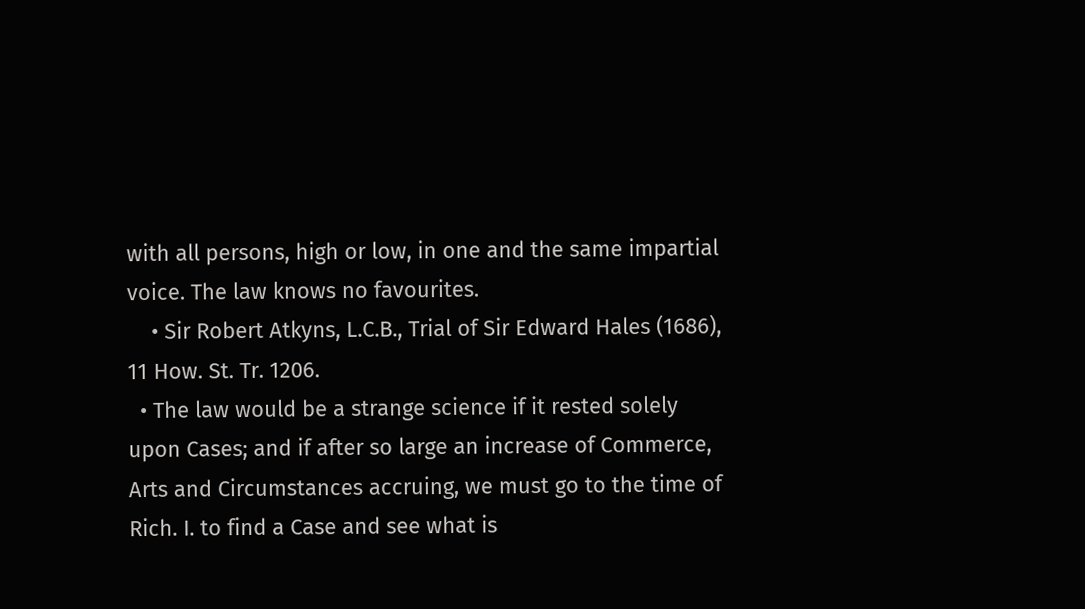with all persons, high or low, in one and the same impartial voice. The law knows no favourites.
    • Sir Robert Atkyns, L.C.B., Trial of Sir Edward Hales (1686), 11 How. St. Tr. 1206.
  • The law would be a strange science if it rested solely upon Cases; and if after so large an increase of Commerce, Arts and Circumstances accruing, we must go to the time of Rich. I. to find a Case and see what is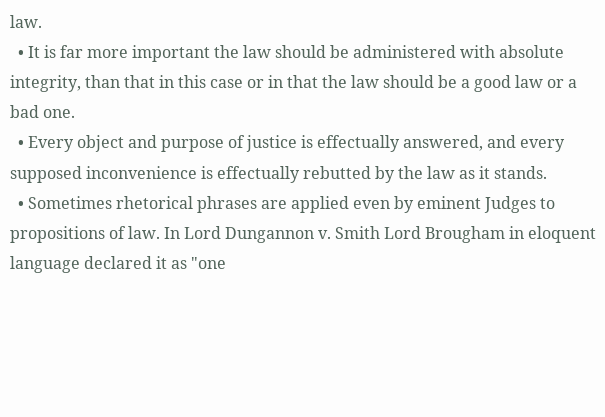law.
  • It is far more important the law should be administered with absolute integrity, than that in this case or in that the law should be a good law or a bad one.
  • Every object and purpose of justice is effectually answered, and every supposed inconvenience is effectually rebutted by the law as it stands.
  • Sometimes rhetorical phrases are applied even by eminent Judges to propositions of law. In Lord Dungannon v. Smith Lord Brougham in eloquent language declared it as "one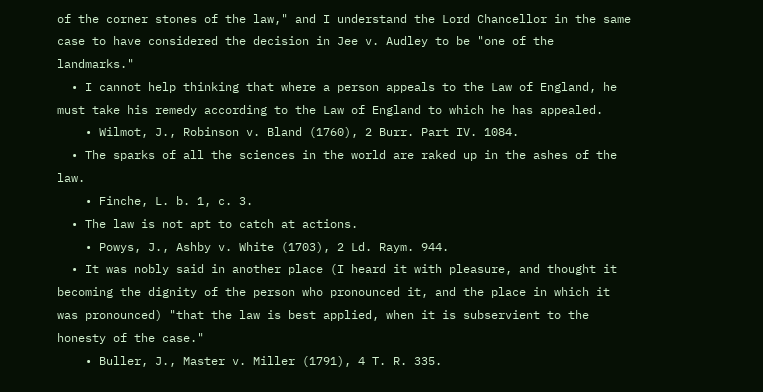of the corner stones of the law," and I understand the Lord Chancellor in the same case to have considered the decision in Jee v. Audley to be "one of the landmarks."
  • I cannot help thinking that where a person appeals to the Law of England, he must take his remedy according to the Law of England to which he has appealed.
    • Wilmot, J., Robinson v. Bland (1760), 2 Burr. Part IV. 1084.
  • The sparks of all the sciences in the world are raked up in the ashes of the law.
    • Finche, L. b. 1, c. 3.
  • The law is not apt to catch at actions.
    • Powys, J., Ashby v. White (1703), 2 Ld. Raym. 944.
  • It was nobly said in another place (I heard it with pleasure, and thought it becoming the dignity of the person who pronounced it, and the place in which it was pronounced) "that the law is best applied, when it is subservient to the honesty of the case."
    • Buller, J., Master v. Miller (1791), 4 T. R. 335.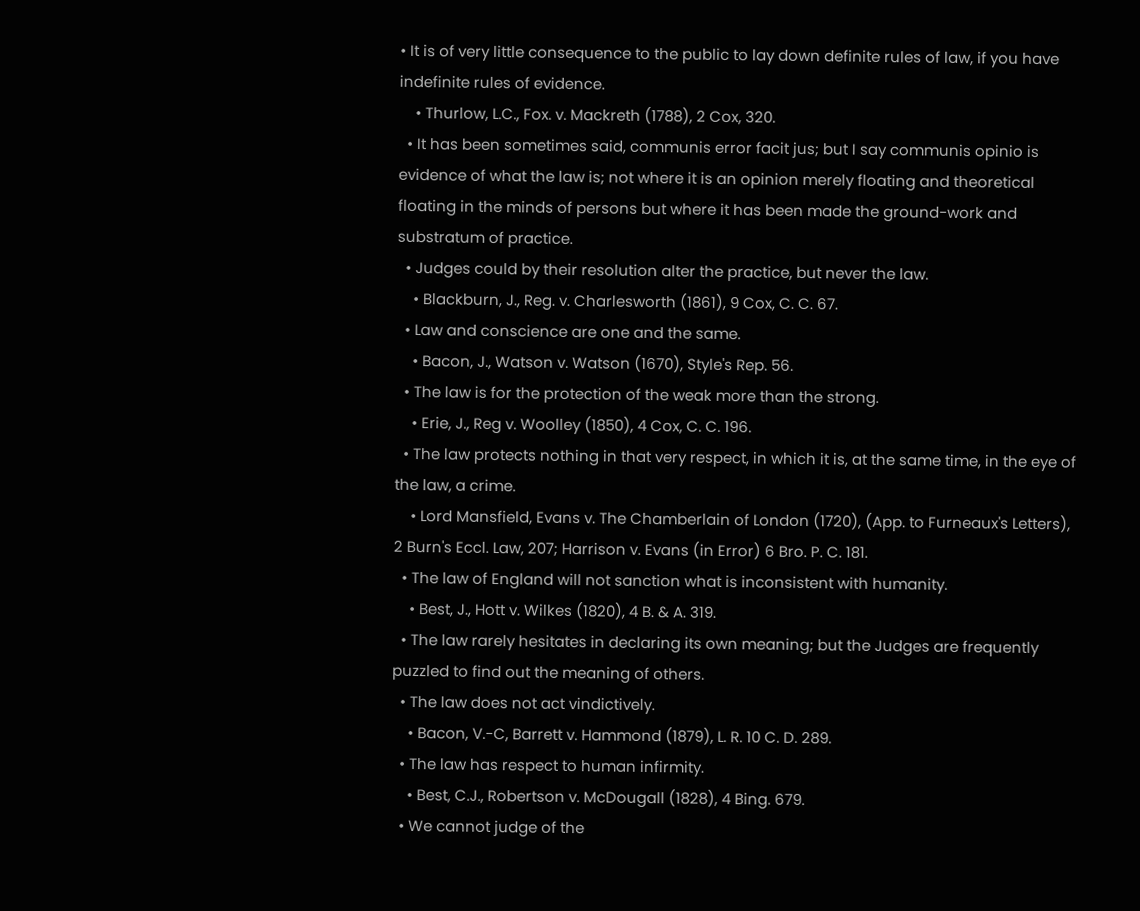• It is of very little consequence to the public to lay down definite rules of law, if you have indefinite rules of evidence.
    • Thurlow, L.C., Fox. v. Mackreth (1788), 2 Cox, 320.
  • It has been sometimes said, communis error facit jus; but I say communis opinio is evidence of what the law is; not where it is an opinion merely floating and theoretical floating in the minds of persons but where it has been made the ground-work and substratum of practice.
  • Judges could by their resolution alter the practice, but never the law.
    • Blackburn, J., Reg. v. Charlesworth (1861), 9 Cox, C. C. 67.
  • Law and conscience are one and the same.
    • Bacon, J., Watson v. Watson (1670), Style's Rep. 56.
  • The law is for the protection of the weak more than the strong.
    • Erie, J., Reg v. Woolley (1850), 4 Cox, C. C. 196.
  • The law protects nothing in that very respect, in which it is, at the same time, in the eye of the law, a crime.
    • Lord Mansfield, Evans v. The Chamberlain of London (1720), (App. to Furneaux's Letters), 2 Burn's Eccl. Law, 207; Harrison v. Evans (in Error) 6 Bro. P. C. 181.
  • The law of England will not sanction what is inconsistent with humanity.
    • Best, J., Hott v. Wilkes (1820), 4 B. & A. 319.
  • The law rarely hesitates in declaring its own meaning; but the Judges are frequently puzzled to find out the meaning of others.
  • The law does not act vindictively.
    • Bacon, V.-C, Barrett v. Hammond (1879), L. R. 10 C. D. 289.
  • The law has respect to human infirmity.
    • Best, C.J., Robertson v. McDougall (1828), 4 Bing. 679.
  • We cannot judge of the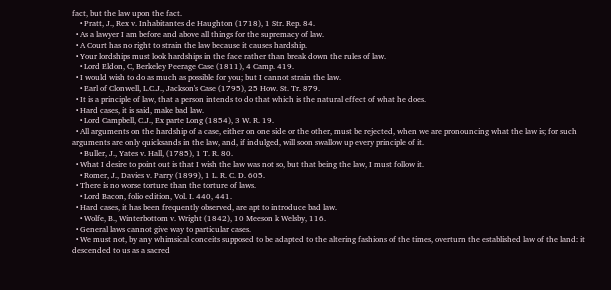fact, but the law upon the fact.
    • Pratt, J., Rex v. Inhabitantes de Haughton (1718), 1 Str. Rep. 84.
  • As a lawyer I am before and above all things for the supremacy of law.
  • A Court has no right to strain the law because it causes hardship.
  • Your lordships must look hardships in the face rather than break down the rules of law.
    • Lord Eldon, C, Berkeley Peerage Case (1811), 4 Camp. 419.
  • I would wish to do as much as possible for you; but I cannot strain the law.
    • Earl of Clonwell, L.C.J., Jackson's Case (1795), 25 How. St. Tr. 879.
  • It is a principle of law, that a person intends to do that which is the natural effect of what he does.
  • Hard cases, it is said, make bad law.
    • Lord Campbell, C.J., Ex parte Long (1854), 3 W. R. 19.
  • All arguments on the hardship of a case, either on one side or the other, must be rejected, when we are pronouncing what the law is; for such arguments are only quicksands in the law, and, if indulged, will soon swallow up every principle of it.
    • Buller, J., Yates v. Hall, (1785), 1 T. R. 80.
  • What I desire to point out is that I wish the law was not so, but that being the law, I must follow it.
    • Romer, J., Davies v. Parry (1899), 1 L. R. C. D. 605.
  • There is no worse torture than the torture of laws.
    • Lord Bacon, folio edition, Vol. I. 440, 441.
  • Hard cases, it has been frequently observed, are apt to introduce bad law.
    • Wolfe, B., Winterbottom v. Wright (1842), 10 Meeson k Welsby, 116.
  • General laws cannot give way to particular cases.
  • We must not, by any whimsical conceits supposed to be adapted to the altering fashions of the times, overturn the established law of the land: it descended to us as a sacred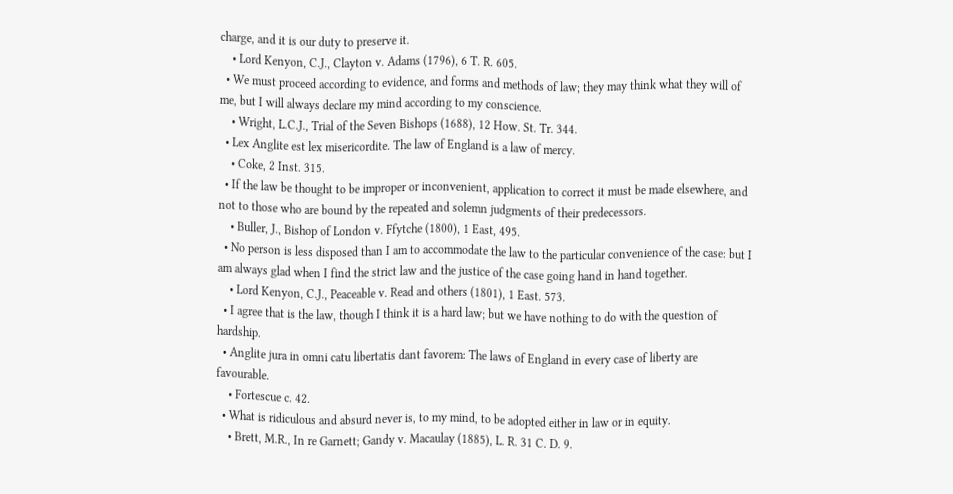charge, and it is our duty to preserve it.
    • Lord Kenyon, C.J., Clayton v. Adams (1796), 6 T. R. 605.
  • We must proceed according to evidence, and forms and methods of law; they may think what they will of me, but I will always declare my mind according to my conscience.
    • Wright, L.C.J., Trial of the Seven Bishops (1688), 12 How. St. Tr. 344.
  • Lex Anglite est lex misericordite. The law of England is a law of mercy.
    • Coke, 2 Inst. 315.
  • If the law be thought to be improper or inconvenient, application to correct it must be made elsewhere, and not to those who are bound by the repeated and solemn judgments of their predecessors.
    • Buller, J., Bishop of London v. Ffytche (1800), 1 East, 495.
  • No person is less disposed than I am to accommodate the law to the particular convenience of the case: but I am always glad when I find the strict law and the justice of the case going hand in hand together.
    • Lord Kenyon, C.J., Peaceable v. Read and others (1801), 1 East. 573.
  • I agree that is the law, though I think it is a hard law; but we have nothing to do with the question of hardship.
  • Anglite jura in omni catu libertatis dant favorem: The laws of England in every case of liberty are favourable.
    • Fortescue c. 42.
  • What is ridiculous and absurd never is, to my mind, to be adopted either in law or in equity.
    • Brett, M.R., In re Garnett; Gandy v. Macaulay (1885), L. R. 31 C. D. 9.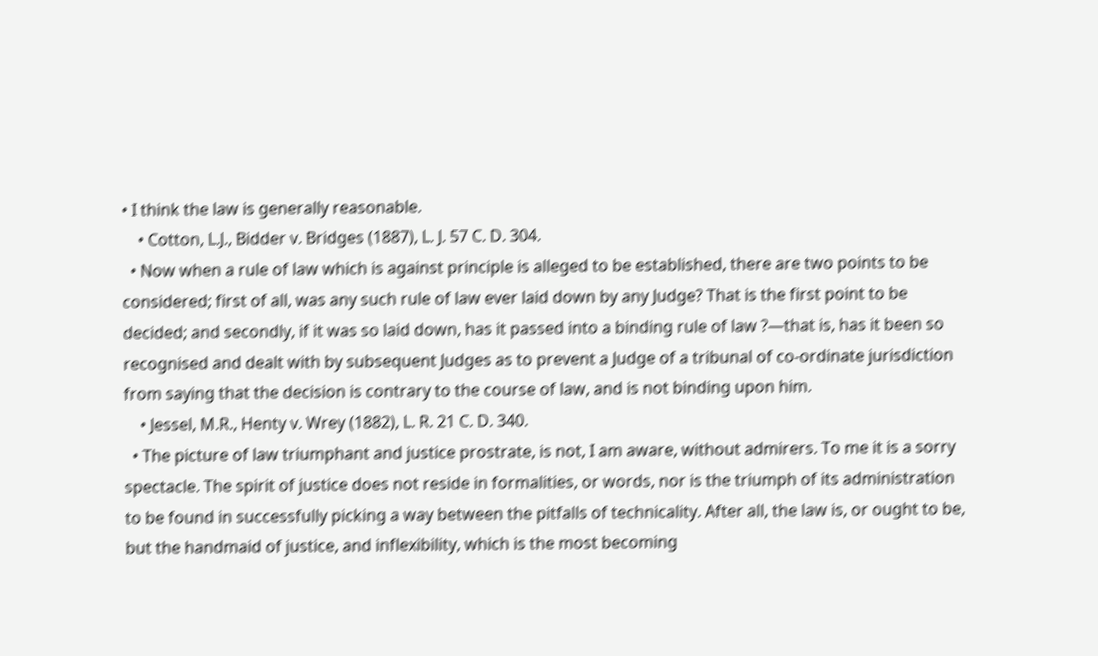• I think the law is generally reasonable.
    • Cotton, L.J., Bidder v. Bridges (1887), L. J. 57 C. D. 304.
  • Now when a rule of law which is against principle is alleged to be established, there are two points to be considered; first of all, was any such rule of law ever laid down by any Judge? That is the first point to be decided; and secondly, if it was so laid down, has it passed into a binding rule of law ?—that is, has it been so recognised and dealt with by subsequent Judges as to prevent a Judge of a tribunal of co-ordinate jurisdiction from saying that the decision is contrary to the course of law, and is not binding upon him.
    • Jessel, M.R., Henty v. Wrey (1882), L. R. 21 C. D. 340.
  • The picture of law triumphant and justice prostrate, is not, I am aware, without admirers. To me it is a sorry spectacle. The spirit of justice does not reside in formalities, or words, nor is the triumph of its administration to be found in successfully picking a way between the pitfalls of technicality. After all, the law is, or ought to be, but the handmaid of justice, and inflexibility, which is the most becoming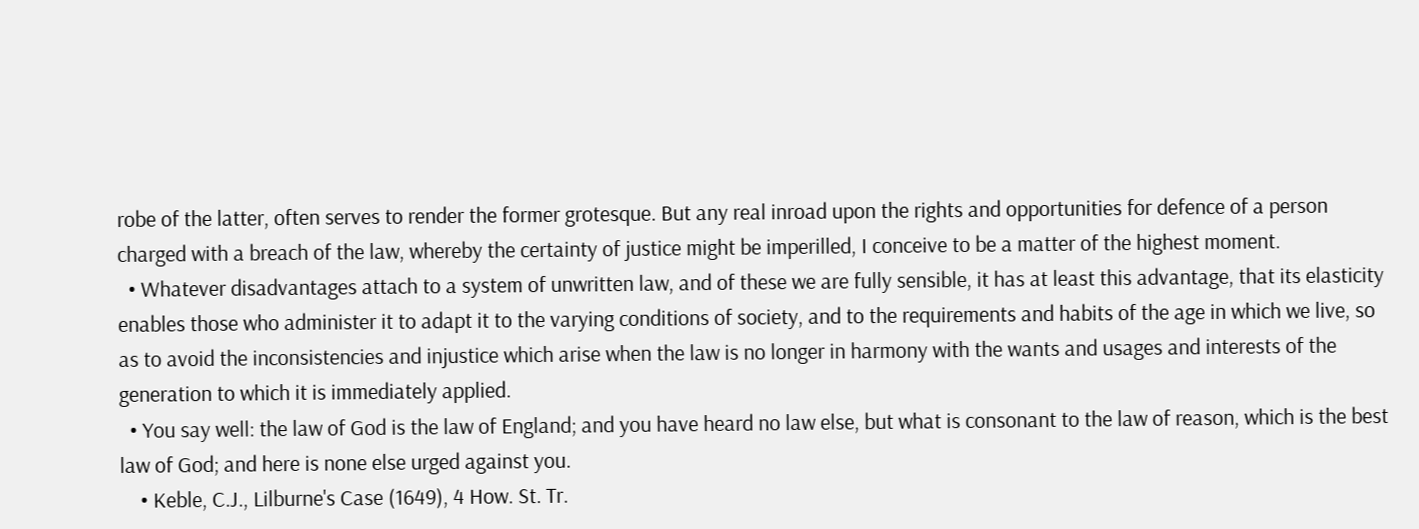robe of the latter, often serves to render the former grotesque. But any real inroad upon the rights and opportunities for defence of a person charged with a breach of the law, whereby the certainty of justice might be imperilled, I conceive to be a matter of the highest moment.
  • Whatever disadvantages attach to a system of unwritten law, and of these we are fully sensible, it has at least this advantage, that its elasticity enables those who administer it to adapt it to the varying conditions of society, and to the requirements and habits of the age in which we live, so as to avoid the inconsistencies and injustice which arise when the law is no longer in harmony with the wants and usages and interests of the generation to which it is immediately applied.
  • You say well: the law of God is the law of England; and you have heard no law else, but what is consonant to the law of reason, which is the best law of God; and here is none else urged against you.
    • Keble, C.J., Lilburne's Case (1649), 4 How. St. Tr.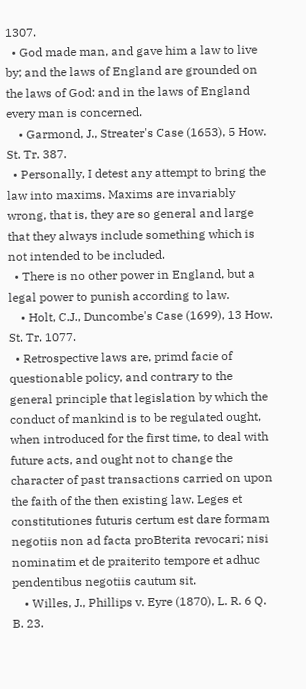1307.
  • God made man, and gave him a law to live by; and the laws of England are grounded on the laws of God: and in the laws of England every man is concerned.
    • Garmond, J., Streater's Case (1653), 5 How. St. Tr. 387.
  • Personally, I detest any attempt to bring the law into maxims. Maxims are invariably wrong, that is, they are so general and large that they always include something which is not intended to be included.
  • There is no other power in England, but a legal power to punish according to law.
    • Holt, C.J., Duncombe's Case (1699), 13 How. St. Tr. 1077.
  • Retrospective laws are, primd facie of questionable policy, and contrary to the general principle that legislation by which the conduct of mankind is to be regulated ought, when introduced for the first time, to deal with future acts, and ought not to change the character of past transactions carried on upon the faith of the then existing law. Leges et constitutiones futuris certum est dare formam negotiis non ad facta proBterita revocari; nisi nominatim et de praiterito tempore et adhuc pendentibus negotiis cautum sit.
    • Willes, J., Phillips v. Eyre (1870), L. R. 6 Q. B. 23.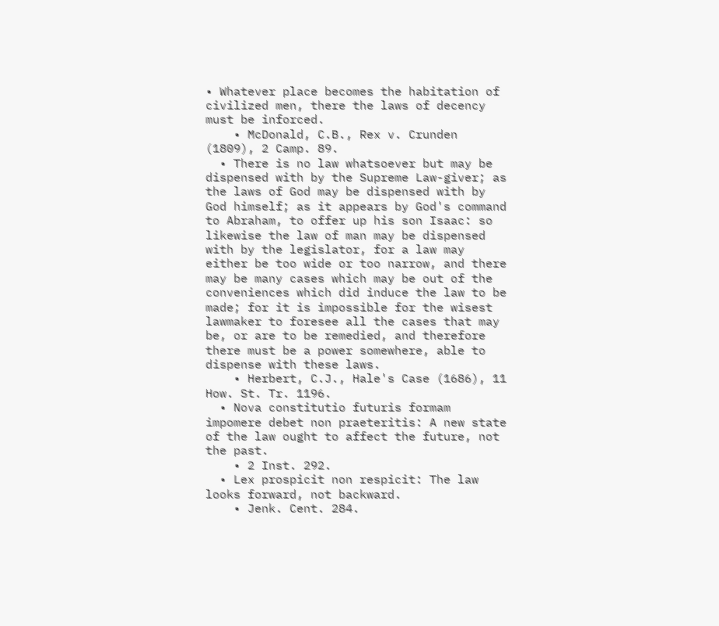• Whatever place becomes the habitation of civilized men, there the laws of decency must be inforced.
    • McDonald, C.B., Rex v. Crunden (1809), 2 Camp. 89.
  • There is no law whatsoever but may be dispensed with by the Supreme Law-giver; as the laws of God may be dispensed with by God himself; as it appears by God's command to Abraham, to offer up his son Isaac: so likewise the law of man may be dispensed with by the legislator, for a law may either be too wide or too narrow, and there may be many cases which may be out of the conveniences which did induce the law to be made; for it is impossible for the wisest lawmaker to foresee all the cases that may be, or are to be remedied, and therefore there must be a power somewhere, able to dispense with these laws.
    • Herbert, C.J., Hale's Case (1686), 11 How. St. Tr. 1196.
  • Nova constitutio futuris formam impomere debet non praeteritis: A new state of the law ought to affect the future, not the past.
    • 2 Inst. 292.
  • Lex prospicit non respicit: The law looks forward, not backward.
    • Jenk. Cent. 284.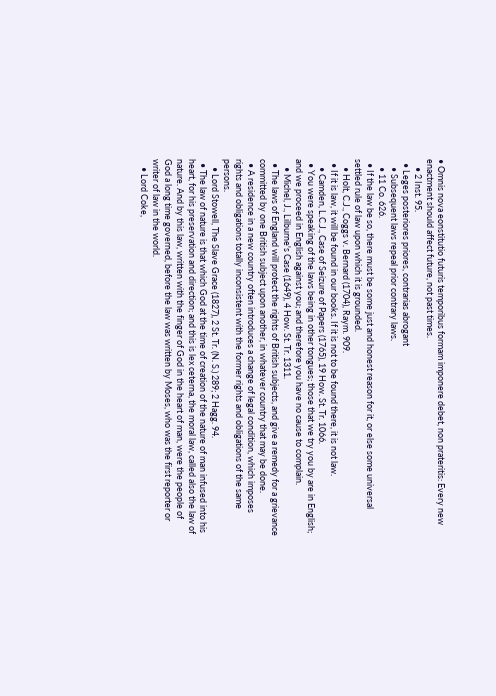• Omnis nova eonstitutio futuris temporibus formam imponere debet, non prateritis: Every new enactment should affect future, not past times.
    • 2 Inst. 95.
  • Leges posteriores priores, contrarias abrogant
    • Subsequent laws repeal prior contrary laws.
    • 11 Co. 626.
  • If the law be so, there must be some just and honest reason for it, or else some universal settled rule of law upon which it is grounded.
    • Holt, C.J., Coggs v. Bernard (1704), Raym. 909.
  • If it is law, it will be found in our books. If it is not to be found there, it is not law.
    • Camden, L.C.J., Case of Seizure of Papers (1765), 19 How. St. Tr. 1066.
  • You were speaking of the laws being in other tongues; those that we try you by are in English; and we proceed in English against you; and therefore you have no cause to complain.
    • Michel, J., Lilburne's Case (1649), 4 How. St. Tr. 1311.
  • The laws of England will protect the rights of British subjects, and give a remedy for a grievance committed by one British subject upon another, in whatever country that may be done.
  • A residence in a new country often introduces a change of legal condition, which imposes rights and obligations totally inconsistent with the former rights and obligations of the same persons.
    • Lord Stowell, The Slave Grace (1827), 2 St. Tr. (N. S.) 289; 2 Hagg. 94.
  • The law of nature is that which God at the time of creation of the nature of man infused into his heart, for his preservation and direction; and this is lex ceterna, the moral law, called also the law of nature. And by this law, written with the finger of God in the heart of man, were the people of God a long time governed, before the law was written by Moses, who was the first reporter or writer of law in the world.
    • Lord Coke,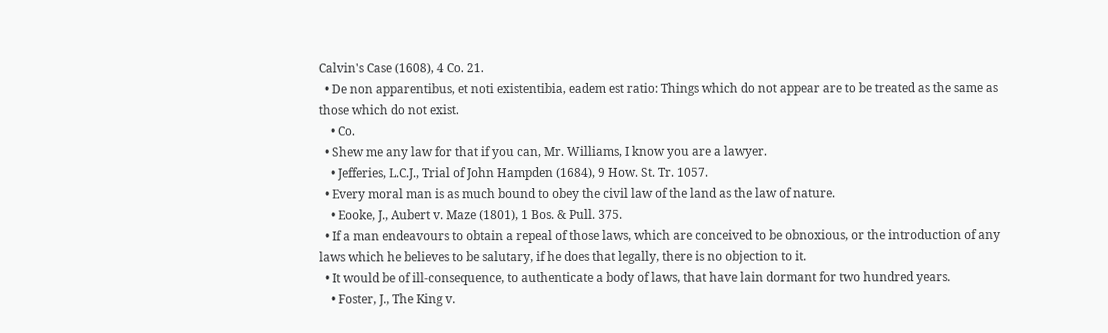Calvin's Case (1608), 4 Co. 21.
  • De non apparentibus, et noti existentibia, eadem est ratio: Things which do not appear are to be treated as the same as those which do not exist.
    • Co.
  • Shew me any law for that if you can, Mr. Williams, I know you are a lawyer.
    • Jefferies, L.C.J., Trial of John Hampden (1684), 9 How. St. Tr. 1057.
  • Every moral man is as much bound to obey the civil law of the land as the law of nature.
    • Eooke, J., Aubert v. Maze (1801), 1 Bos. & Pull. 375.
  • If a man endeavours to obtain a repeal of those laws, which are conceived to be obnoxious, or the introduction of any laws which he believes to be salutary, if he does that legally, there is no objection to it.
  • It would be of ill-consequence, to authenticate a body of laws, that have lain dormant for two hundred years.
    • Foster, J., The King v.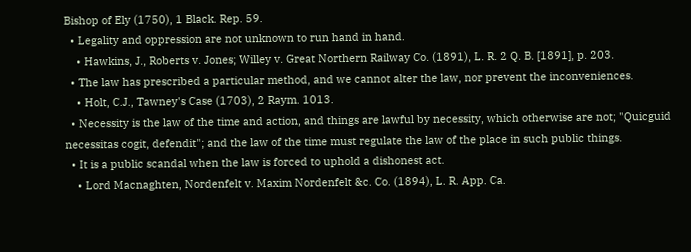Bishop of Ely (1750), 1 Black. Rep. 59.
  • Legality and oppression are not unknown to run hand in hand.
    • Hawkins, J., Roberts v. Jones; Willey v. Great Northern Railway Co. (1891), L. R. 2 Q. B. [1891], p. 203.
  • The law has prescribed a particular method, and we cannot alter the law, nor prevent the inconveniences.
    • Holt, C.J., Tawney's Case (1703), 2 Raym. 1013.
  • Necessity is the law of the time and action, and things are lawful by necessity, which otherwise are not; "Quicguid necessitas cogit, defendit"; and the law of the time must regulate the law of the place in such public things.
  • It is a public scandal when the law is forced to uphold a dishonest act.
    • Lord Macnaghten, Nordenfelt v. Maxim Nordenfelt &c. Co. (1894), L. R. App. Ca.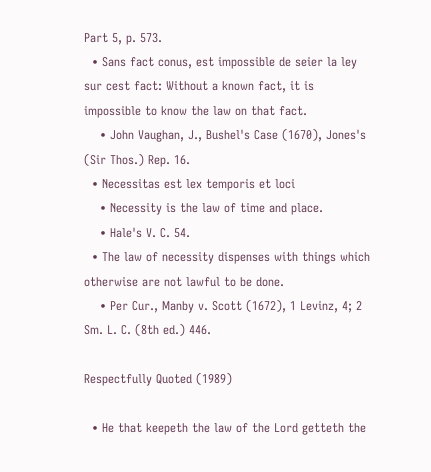Part 5, p. 573.
  • Sans fact conus, est impossible de seier la ley sur cest fact: Without a known fact, it is impossible to know the law on that fact.
    • John Vaughan, J., Bushel's Case (1670), Jones's (Sir Thos.) Rep. 16.
  • Necessitas est lex temporis et loci
    • Necessity is the law of time and place.
    • Hale's V. C. 54.
  • The law of necessity dispenses with things which otherwise are not lawful to be done.
    • Per Cur., Manby v. Scott (1672), 1 Levinz, 4; 2 Sm. L. C. (8th ed.) 446.

Respectfully Quoted (1989)

  • He that keepeth the law of the Lord getteth the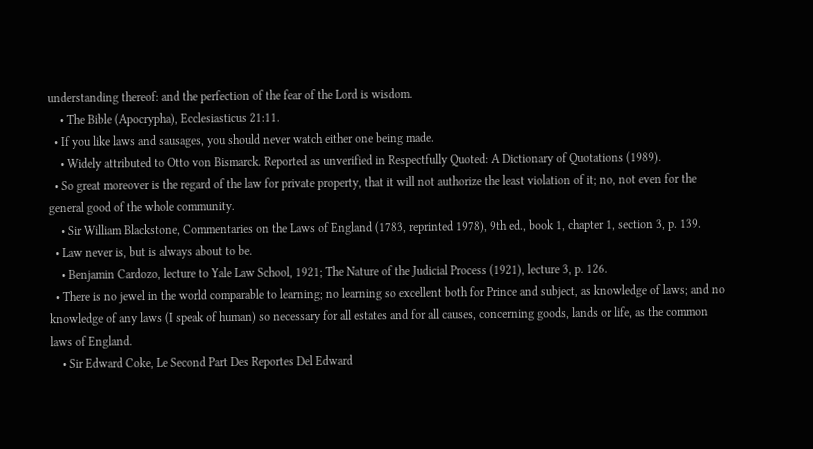understanding thereof: and the perfection of the fear of the Lord is wisdom.
    • The Bible (Apocrypha), Ecclesiasticus 21:11.
  • If you like laws and sausages, you should never watch either one being made.
    • Widely attributed to Otto von Bismarck. Reported as unverified in Respectfully Quoted: A Dictionary of Quotations (1989).
  • So great moreover is the regard of the law for private property, that it will not authorize the least violation of it; no, not even for the general good of the whole community.
    • Sir William Blackstone, Commentaries on the Laws of England (1783, reprinted 1978), 9th ed., book 1, chapter 1, section 3, p. 139.
  • Law never is, but is always about to be.
    • Benjamin Cardozo, lecture to Yale Law School, 1921; The Nature of the Judicial Process (1921), lecture 3, p. 126.
  • There is no jewel in the world comparable to learning; no learning so excellent both for Prince and subject, as knowledge of laws; and no knowledge of any laws (I speak of human) so necessary for all estates and for all causes, concerning goods, lands or life, as the common laws of England.
    • Sir Edward Coke, Le Second Part Des Reportes Del Edward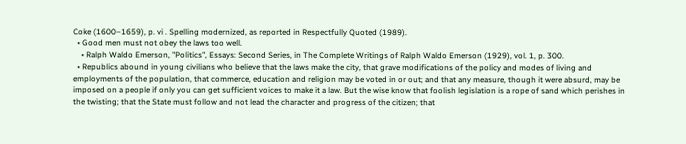Coke (1600–1659), p. vi . Spelling modernized, as reported in Respectfully Quoted (1989).
  • Good men must not obey the laws too well.
    • Ralph Waldo Emerson, "Politics", Essays: Second Series, in The Complete Writings of Ralph Waldo Emerson (1929), vol. 1, p. 300.
  • Republics abound in young civilians who believe that the laws make the city, that grave modifications of the policy and modes of living and employments of the population, that commerce, education and religion may be voted in or out; and that any measure, though it were absurd, may be imposed on a people if only you can get sufficient voices to make it a law. But the wise know that foolish legislation is a rope of sand which perishes in the twisting; that the State must follow and not lead the character and progress of the citizen; that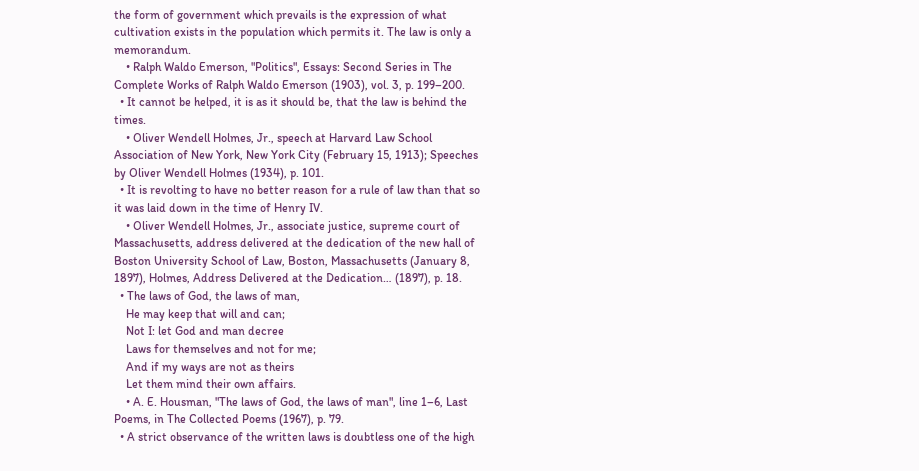the form of government which prevails is the expression of what cultivation exists in the population which permits it. The law is only a memorandum.
    • Ralph Waldo Emerson, "Politics", Essays: Second Series in The Complete Works of Ralph Waldo Emerson (1903), vol. 3, p. 199–200.
  • It cannot be helped, it is as it should be, that the law is behind the times.
    • Oliver Wendell Holmes, Jr., speech at Harvard Law School Association of New York, New York City (February 15, 1913); Speeches by Oliver Wendell Holmes (1934), p. 101.
  • It is revolting to have no better reason for a rule of law than that so it was laid down in the time of Henry IV.
    • Oliver Wendell Holmes, Jr., associate justice, supreme court of Massachusetts, address delivered at the dedication of the new hall of Boston University School of Law, Boston, Massachusetts (January 8, 1897), Holmes, Address Delivered at the Dedication… (1897), p. 18.
  • The laws of God, the laws of man,
    He may keep that will and can;
    Not I: let God and man decree
    Laws for themselves and not for me;
    And if my ways are not as theirs
    Let them mind their own affairs.
    • A. E. Housman, "The laws of God, the laws of man", line 1–6, Last Poems, in The Collected Poems (1967), p. 79.
  • A strict observance of the written laws is doubtless one of the high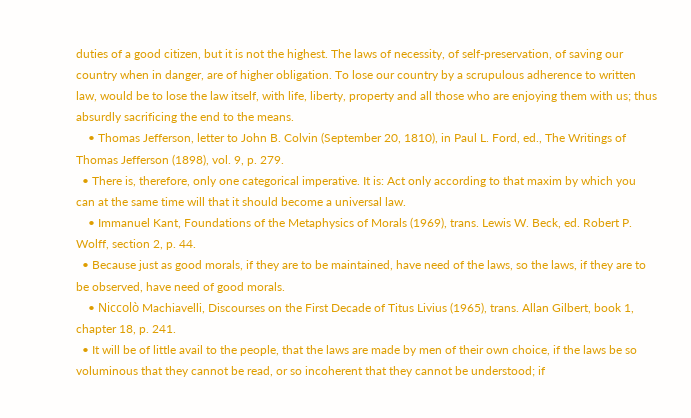duties of a good citizen, but it is not the highest. The laws of necessity, of self-preservation, of saving our country when in danger, are of higher obligation. To lose our country by a scrupulous adherence to written law, would be to lose the law itself, with life, liberty, property and all those who are enjoying them with us; thus absurdly sacrificing the end to the means.
    • Thomas Jefferson, letter to John B. Colvin (September 20, 1810), in Paul L. Ford, ed., The Writings of Thomas Jefferson (1898), vol. 9, p. 279.
  • There is, therefore, only one categorical imperative. It is: Act only according to that maxim by which you can at the same time will that it should become a universal law.
    • Immanuel Kant, Foundations of the Metaphysics of Morals (1969), trans. Lewis W. Beck, ed. Robert P. Wolff, section 2, p. 44.
  • Because just as good morals, if they are to be maintained, have need of the laws, so the laws, if they are to be observed, have need of good morals.
    • Niccolò Machiavelli, Discourses on the First Decade of Titus Livius (1965), trans. Allan Gilbert, book 1, chapter 18, p. 241.
  • It will be of little avail to the people, that the laws are made by men of their own choice, if the laws be so voluminous that they cannot be read, or so incoherent that they cannot be understood; if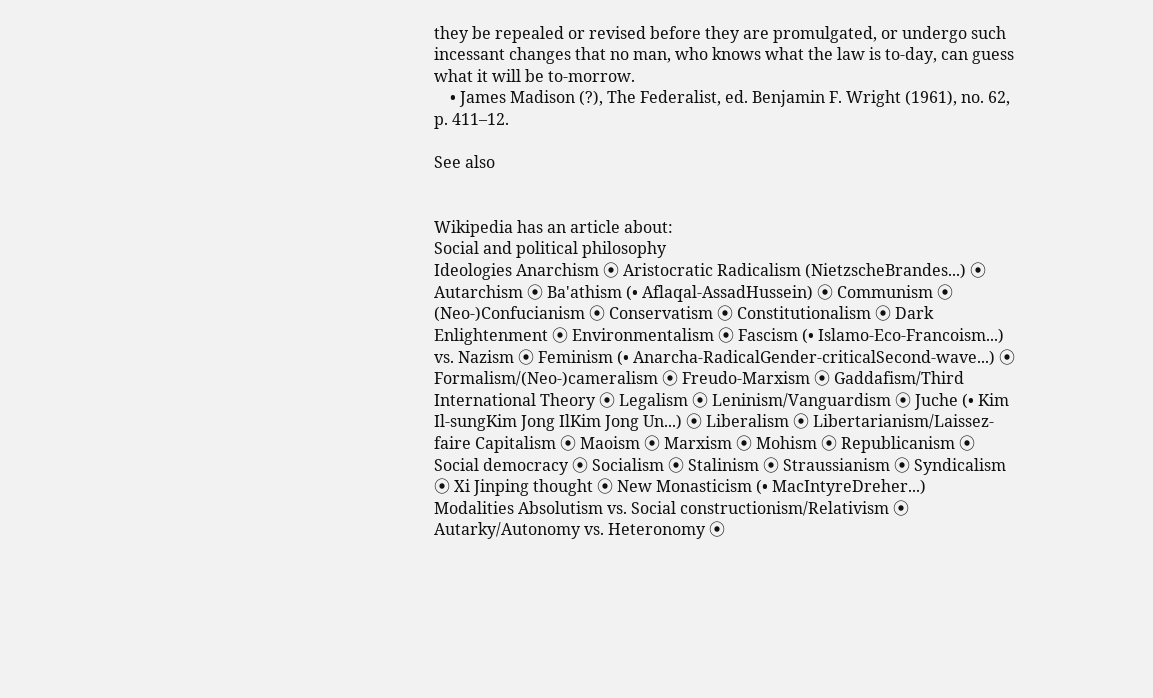they be repealed or revised before they are promulgated, or undergo such incessant changes that no man, who knows what the law is to-day, can guess what it will be to-morrow.
    • James Madison (?), The Federalist, ed. Benjamin F. Wright (1961), no. 62, p. 411–12.

See also


Wikipedia has an article about:
Social and political philosophy
Ideologies Anarchism ⦿ Aristocratic Radicalism (NietzscheBrandes...) ⦿ Autarchism ⦿ Ba'athism (• Aflaqal-AssadHussein) ⦿ Communism ⦿ (Neo-)Confucianism ⦿ Conservatism ⦿ Constitutionalism ⦿ Dark Enlightenment ⦿ Environmentalism ⦿ Fascism (• Islamo-Eco-Francoism...) vs. Nazism ⦿ Feminism (• Anarcha-RadicalGender-criticalSecond-wave...) ⦿ Formalism/(Neo-)cameralism ⦿ Freudo-Marxism ⦿ Gaddafism/Third International Theory ⦿ Legalism ⦿ Leninism/Vanguardism ⦿ Juche (• Kim Il-sungKim Jong IlKim Jong Un...) ⦿ Liberalism ⦿ Libertarianism/Laissez-faire Capitalism ⦿ Maoism ⦿ Marxism ⦿ Mohism ⦿ Republicanism ⦿ Social democracy ⦿ Socialism ⦿ Stalinism ⦿ Straussianism ⦿ Syndicalism ⦿ Xi Jinping thought ⦿ New Monasticism (• MacIntyreDreher...)
Modalities Absolutism vs. Social constructionism/Relativism ⦿ Autarky/Autonomy vs. Heteronomy ⦿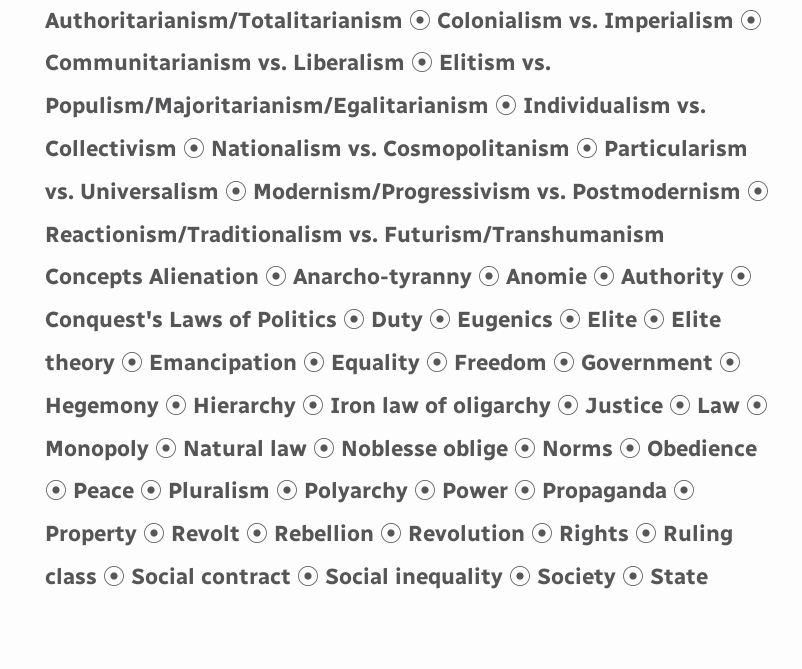Authoritarianism/Totalitarianism ⦿ Colonialism vs. Imperialism ⦿ Communitarianism vs. Liberalism ⦿ Elitism vs. Populism/Majoritarianism/Egalitarianism ⦿ Individualism vs. Collectivism ⦿ Nationalism vs. Cosmopolitanism ⦿ Particularism vs. Universalism ⦿ Modernism/Progressivism vs. Postmodernism ⦿ Reactionism/Traditionalism vs. Futurism/Transhumanism
Concepts Alienation ⦿ Anarcho-tyranny ⦿ Anomie ⦿ Authority ⦿ Conquest's Laws of Politics ⦿ Duty ⦿ Eugenics ⦿ Elite ⦿ Elite theory ⦿ Emancipation ⦿ Equality ⦿ Freedom ⦿ Government ⦿ Hegemony ⦿ Hierarchy ⦿ Iron law of oligarchy ⦿ Justice ⦿ Law ⦿ Monopoly ⦿ Natural law ⦿ Noblesse oblige ⦿ Norms ⦿ Obedience ⦿ Peace ⦿ Pluralism ⦿ Polyarchy ⦿ Power ⦿ Propaganda ⦿ Property ⦿ Revolt ⦿ Rebellion ⦿ Revolution ⦿ Rights ⦿ Ruling class ⦿ Social contract ⦿ Social inequality ⦿ Society ⦿ State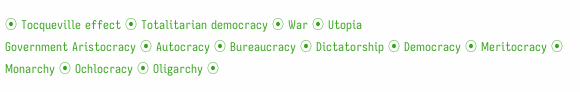⦿ Tocqueville effect ⦿ Totalitarian democracy ⦿ War ⦿ Utopia
Government Aristocracy ⦿ Autocracy ⦿ Bureaucracy ⦿ Dictatorship ⦿ Democracy ⦿ Meritocracy ⦿ Monarchy ⦿ Ochlocracy ⦿ Oligarchy ⦿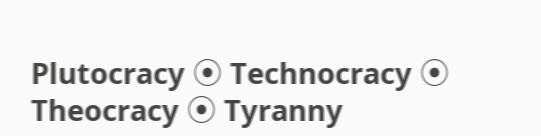Plutocracy ⦿ Technocracy ⦿ Theocracy ⦿ Tyranny